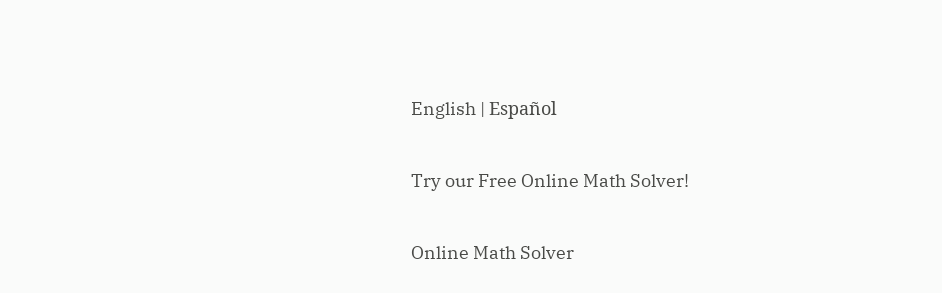English | Español

Try our Free Online Math Solver!

Online Math Solver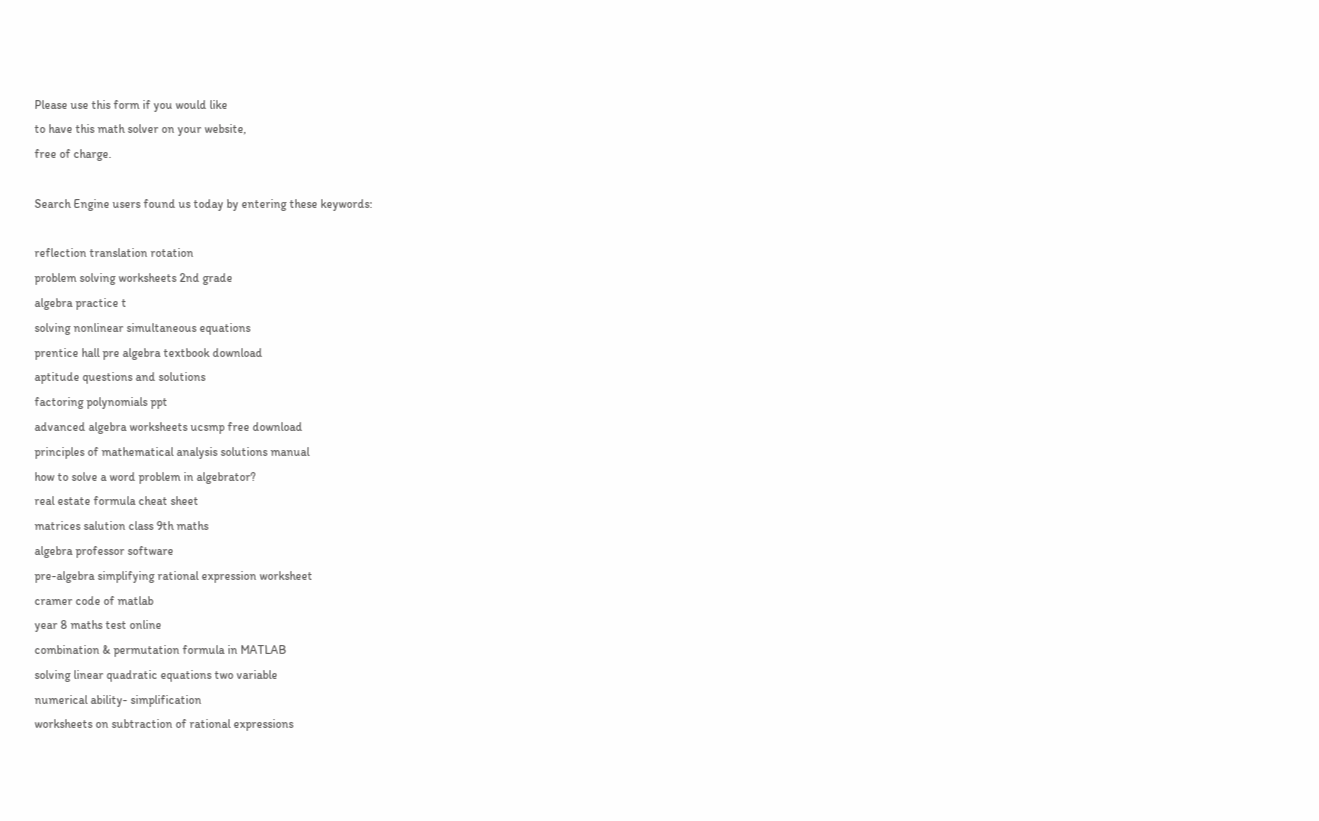Please use this form if you would like
to have this math solver on your website,
free of charge.

Search Engine users found us today by entering these keywords:

reflection translation rotation
problem solving worksheets 2nd grade
algebra practice t
solving nonlinear simultaneous equations
prentice hall pre algebra textbook download
aptitude questions and solutions
factoring polynomials ppt
advanced algebra worksheets ucsmp free download
principles of mathematical analysis solutions manual
how to solve a word problem in algebrator?
real estate formula cheat sheet
matrices salution class 9th maths
algebra professor software
pre-algebra simplifying rational expression worksheet
cramer code of matlab
year 8 maths test online
combination & permutation formula in MATLAB
solving linear quadratic equations two variable
numerical ability- simplification
worksheets on subtraction of rational expressions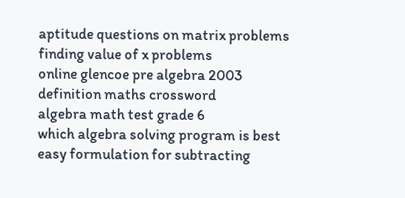aptitude questions on matrix problems
finding value of x problems
online glencoe pre algebra 2003
definition maths crossword
algebra math test grade 6
which algebra solving program is best
easy formulation for subtracting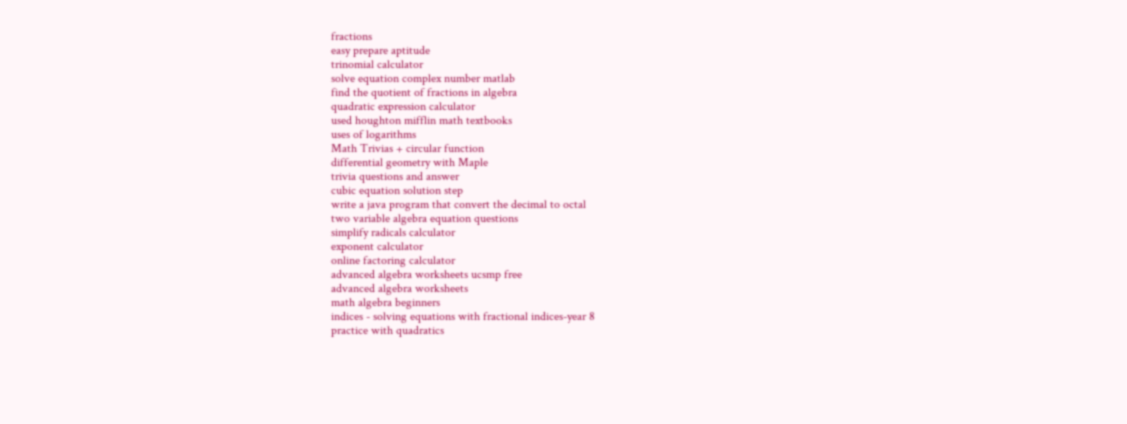fractions
easy prepare aptitude
trinomial calculator
solve equation complex number matlab
find the quotient of fractions in algebra
quadratic expression calculator
used houghton mifflin math textbooks
uses of logarithms
Math Trivias + circular function
differential geometry with Maple
trivia questions and answer
cubic equation solution step
write a java program that convert the decimal to octal
two variable algebra equation questions
simplify radicals calculator
exponent calculator
online factoring calculator
advanced algebra worksheets ucsmp free
advanced algebra worksheets
math algebra beginners
indices - solving equations with fractional indices-year 8
practice with quadratics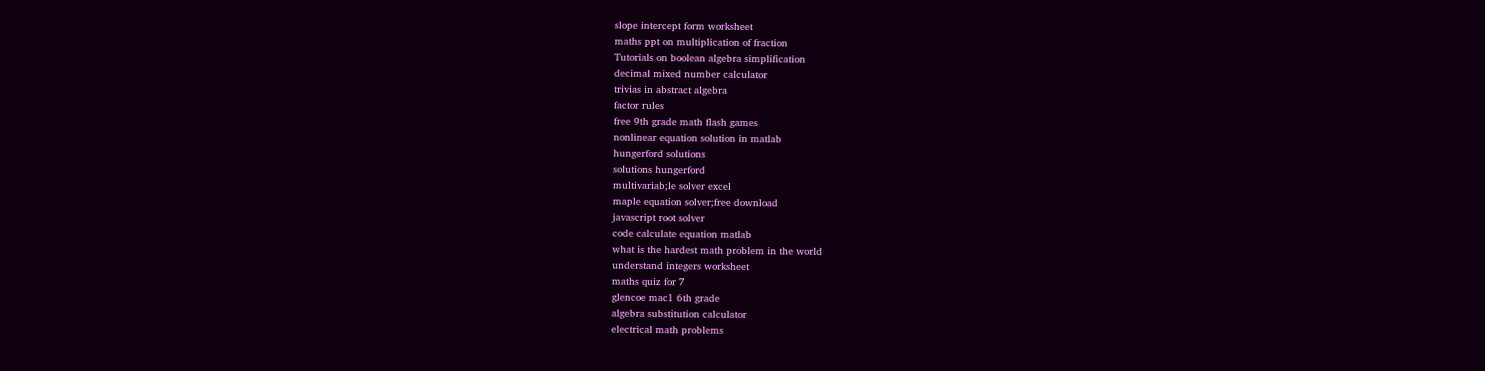slope intercept form worksheet
maths ppt on multiplication of fraction
Tutorials on boolean algebra simplification
decimal mixed number calculator
trivias in abstract algebra
factor rules
free 9th grade math flash games
nonlinear equation solution in matlab
hungerford solutions
solutions hungerford
multivariab;le solver excel
maple equation solver;free download
javascript root solver
code calculate equation matlab
what is the hardest math problem in the world
understand integers worksheet
maths quiz for 7
glencoe mac1 6th grade
algebra substitution calculator
electrical math problems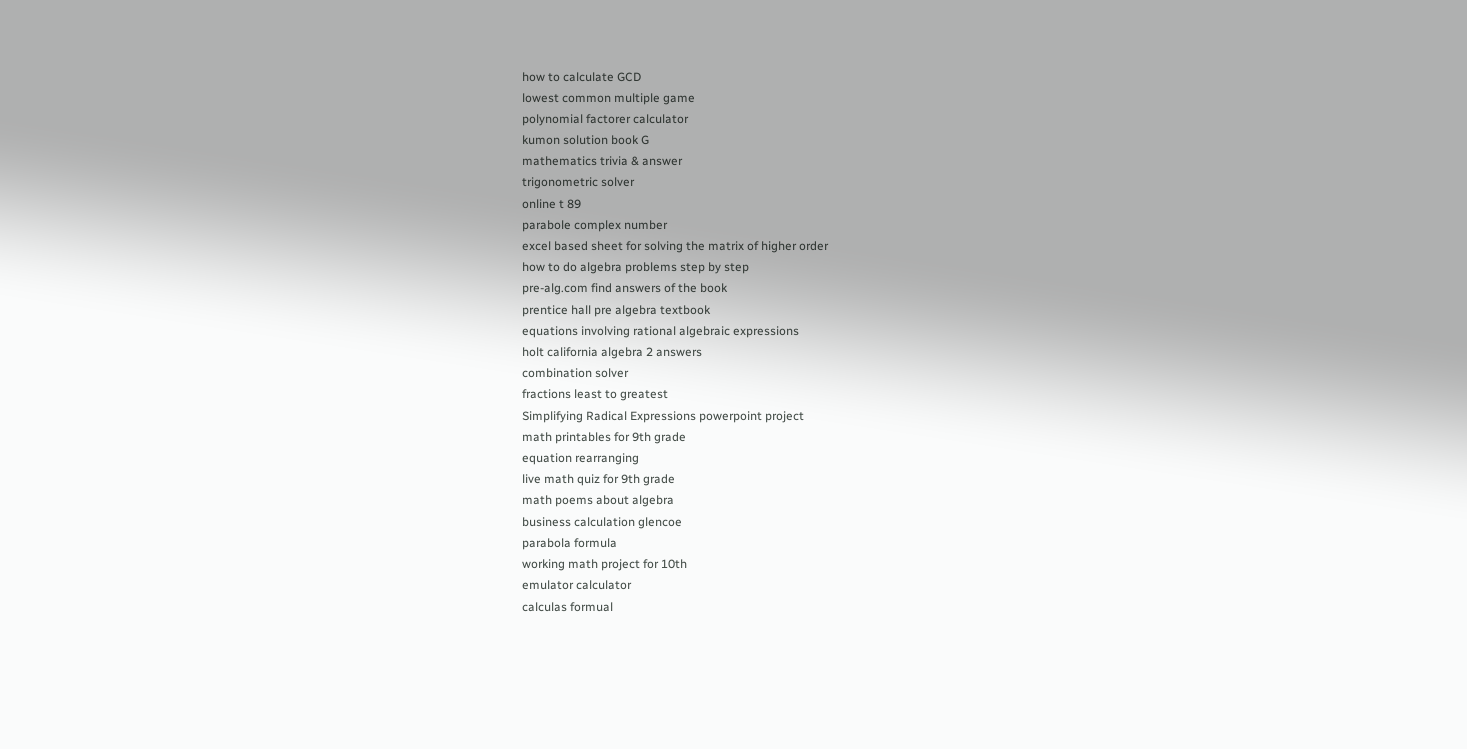how to calculate GCD
lowest common multiple game
polynomial factorer calculator
kumon solution book G
mathematics trivia & answer
trigonometric solver
online t 89
parabole complex number
excel based sheet for solving the matrix of higher order
how to do algebra problems step by step
pre-alg.com find answers of the book
prentice hall pre algebra textbook
equations involving rational algebraic expressions
holt california algebra 2 answers
combination solver
fractions least to greatest
Simplifying Radical Expressions powerpoint project
math printables for 9th grade
equation rearranging
live math quiz for 9th grade
math poems about algebra
business calculation glencoe
parabola formula
working math project for 10th
emulator calculator
calculas formual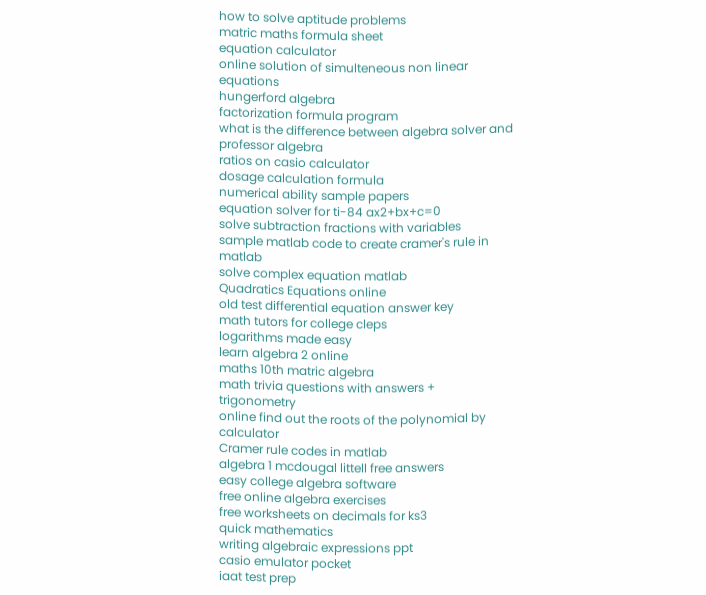how to solve aptitude problems
matric maths formula sheet
equation calculator
online solution of simulteneous non linear equations
hungerford algebra
factorization formula program
what is the difference between algebra solver and professor algebra
ratios on casio calculator
dosage calculation formula
numerical ability sample papers
equation solver for ti-84 ax2+bx+c=0
solve subtraction fractions with variables
sample matlab code to create cramer's rule in matlab
solve complex equation matlab
Quadratics Equations online
old test differential equation answer key
math tutors for college cleps
logarithms made easy
learn algebra 2 online
maths 10th matric algebra
math trivia questions with answers + trigonometry
online find out the roots of the polynomial by calculator
Cramer rule codes in matlab
algebra 1 mcdougal littell free answers
easy college algebra software
free online algebra exercises
free worksheets on decimals for ks3
quick mathematics
writing algebraic expressions ppt
casio emulator pocket
iaat test prep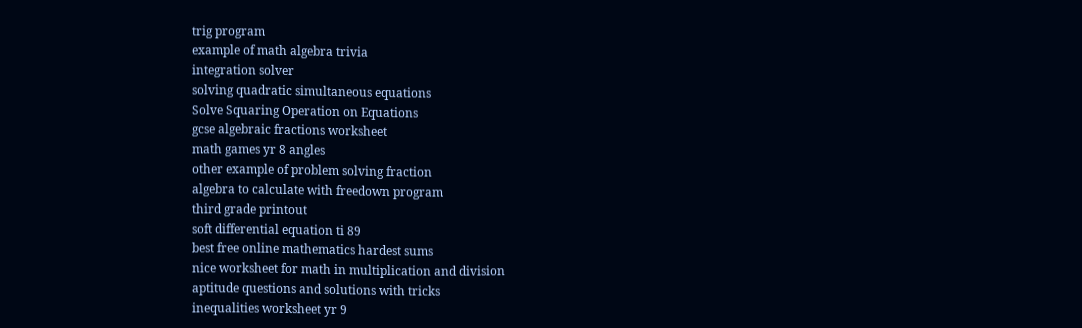trig program
example of math algebra trivia
integration solver
solving quadratic simultaneous equations
Solve Squaring Operation on Equations
gcse algebraic fractions worksheet
math games yr 8 angles
other example of problem solving fraction
algebra to calculate with freedown program
third grade printout
soft differential equation ti 89
best free online mathematics hardest sums
nice worksheet for math in multiplication and division
aptitude questions and solutions with tricks
inequalities worksheet yr 9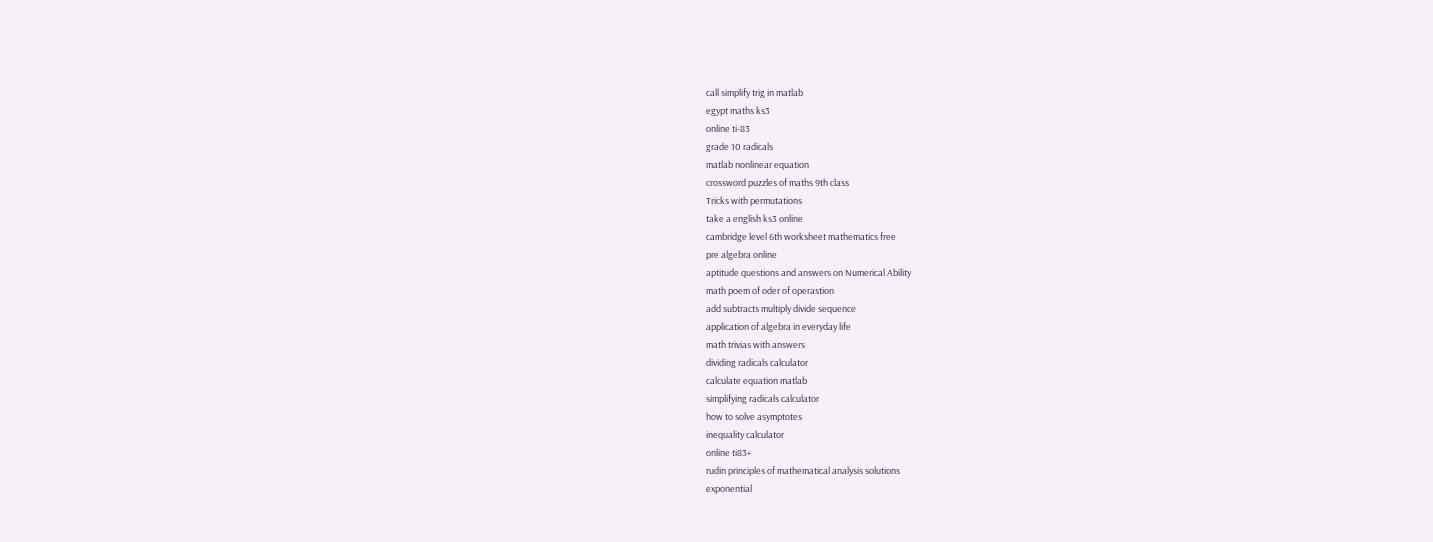call simplify trig in matlab
egypt maths ks3
online ti-83
grade 10 radicals
matlab nonlinear equation
crossword puzzles of maths 9th class
Tricks with permutations
take a english ks3 online
cambridge level 6th worksheet mathematics free
pre algebra online
aptitude questions and answers on Numerical Ability
math poem of oder of operastion
add subtracts multiply divide sequence
application of algebra in everyday life
math trivias with answers
dividing radicals calculator
calculate equation matlab
simplifying radicals calculator
how to solve asymptotes
inequality calculator
online ti83+
rudin principles of mathematical analysis solutions
exponential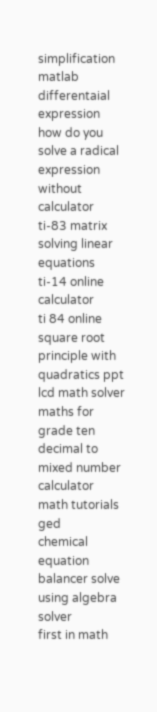simplification
matlab differentaial expression
how do you solve a radical expression without calculator
ti-83 matrix solving linear equations
ti-14 online calculator
ti 84 online
square root principle with quadratics ppt
lcd math solver
maths for grade ten
decimal to mixed number calculator
math tutorials ged
chemical equation balancer solve using algebra solver
first in math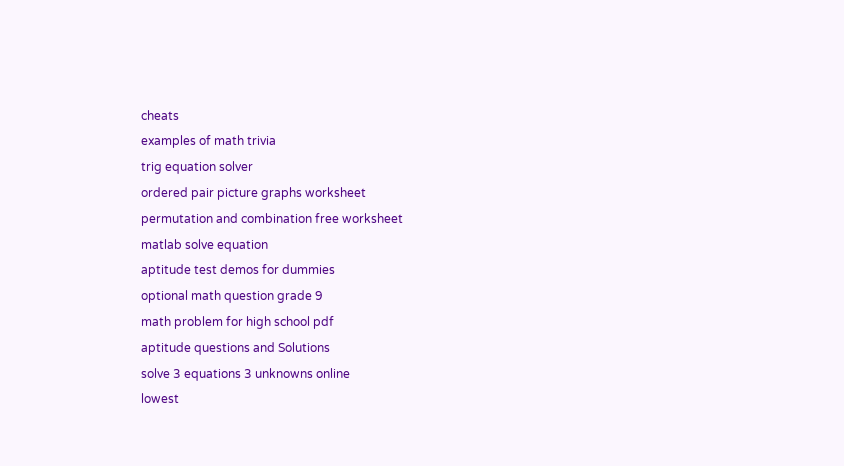cheats
examples of math trivia
trig equation solver
ordered pair picture graphs worksheet
permutation and combination free worksheet
matlab solve equation
aptitude test demos for dummies
optional math question grade 9
math problem for high school pdf
aptitude questions and Solutions
solve 3 equations 3 unknowns online
lowest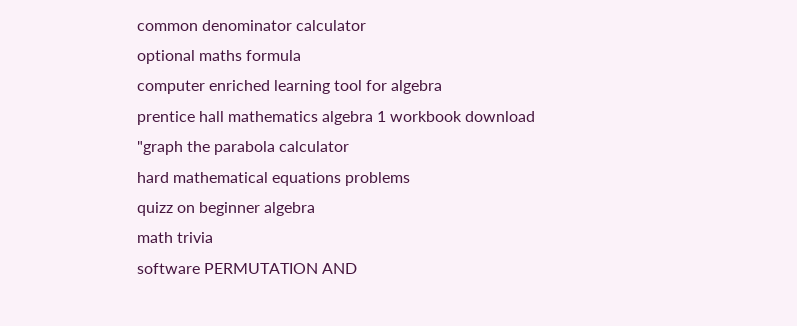common denominator calculator
optional maths formula
computer enriched learning tool for algebra
prentice hall mathematics algebra 1 workbook download
"graph the parabola calculator
hard mathematical equations problems
quizz on beginner algebra
math trivia
software PERMUTATION AND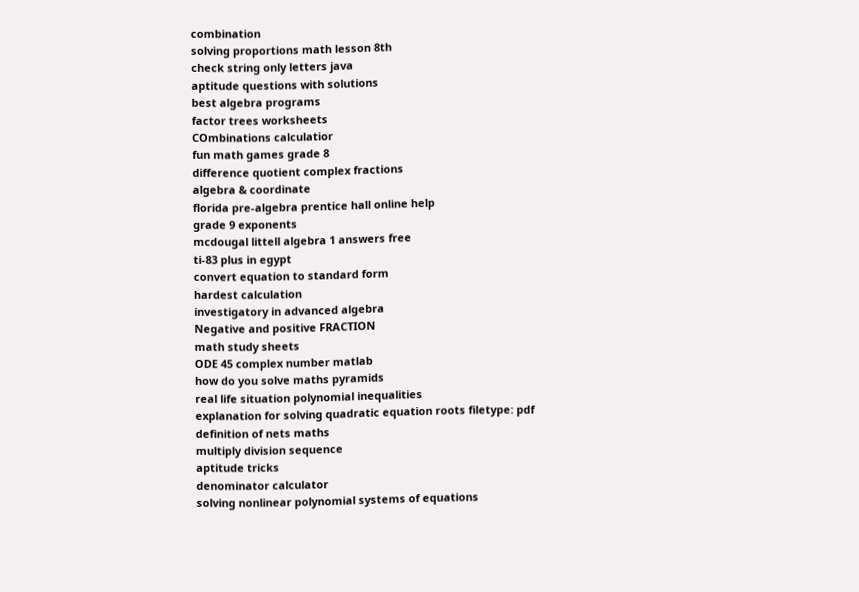combination
solving proportions math lesson 8th
check string only letters java
aptitude questions with solutions
best algebra programs
factor trees worksheets
COmbinations calculatior
fun math games grade 8
difference quotient complex fractions
algebra & coordinate
florida pre-algebra prentice hall online help
grade 9 exponents
mcdougal littell algebra 1 answers free
ti-83 plus in egypt
convert equation to standard form
hardest calculation
investigatory in advanced algebra
Negative and positive FRACTION
math study sheets
ODE 45 complex number matlab
how do you solve maths pyramids
real life situation polynomial inequalities
explanation for solving quadratic equation roots filetype: pdf
definition of nets maths
multiply division sequence
aptitude tricks
denominator calculator
solving nonlinear polynomial systems of equations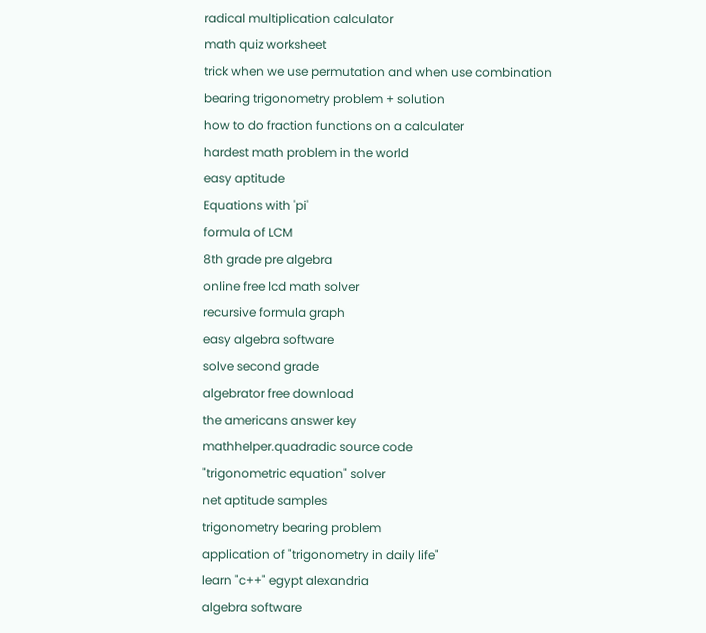radical multiplication calculator
math quiz worksheet
trick when we use permutation and when use combination
bearing trigonometry problem + solution
how to do fraction functions on a calculater
hardest math problem in the world
easy aptitude
Equations with 'pi'
formula of LCM
8th grade pre algebra
online free lcd math solver
recursive formula graph
easy algebra software
solve second grade
algebrator free download
the americans answer key
mathhelper.quadradic source code
"trigonometric equation" solver
net aptitude samples
trigonometry bearing problem
application of "trigonometry in daily life"
learn "c++" egypt alexandria
algebra software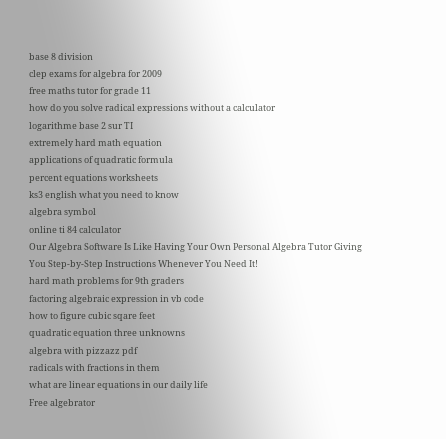base 8 division
clep exams for algebra for 2009
free maths tutor for grade 11
how do you solve radical expressions without a calculator
logarithme base 2 sur TI
extremely hard math equation
applications of quadratic formula
percent equations worksheets
ks3 english what you need to know
algebra symbol
online ti 84 calculator
Our Algebra Software Is Like Having Your Own Personal Algebra Tutor Giving You Step-by-Step Instructions Whenever You Need It!
hard math problems for 9th graders
factoring algebraic expression in vb code
how to figure cubic sqare feet
quadratic equation three unknowns
algebra with pizzazz pdf
radicals with fractions in them
what are linear equations in our daily life
Free algebrator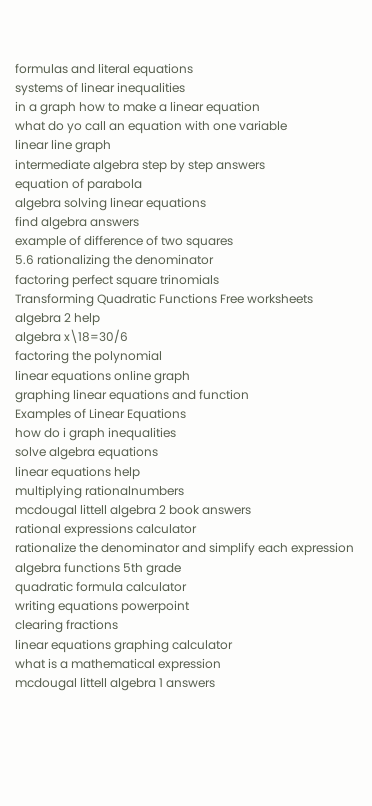formulas and literal equations
systems of linear inequalities
in a graph how to make a linear equation
what do yo call an equation with one variable
linear line graph
intermediate algebra step by step answers
equation of parabola
algebra solving linear equations
find algebra answers
example of difference of two squares
5.6 rationalizing the denominator
factoring perfect square trinomials
Transforming Quadratic Functions Free worksheets
algebra 2 help
algebra x\18=30/6
factoring the polynomial
linear equations online graph
graphing linear equations and function
Examples of Linear Equations
how do i graph inequalities
solve algebra equations
linear equations help
multiplying rationalnumbers
mcdougal littell algebra 2 book answers
rational expressions calculator
rationalize the denominator and simplify each expression
algebra functions 5th grade
quadratic formula calculator
writing equations powerpoint
clearing fractions
linear equations graphing calculator
what is a mathematical expression
mcdougal littell algebra 1 answers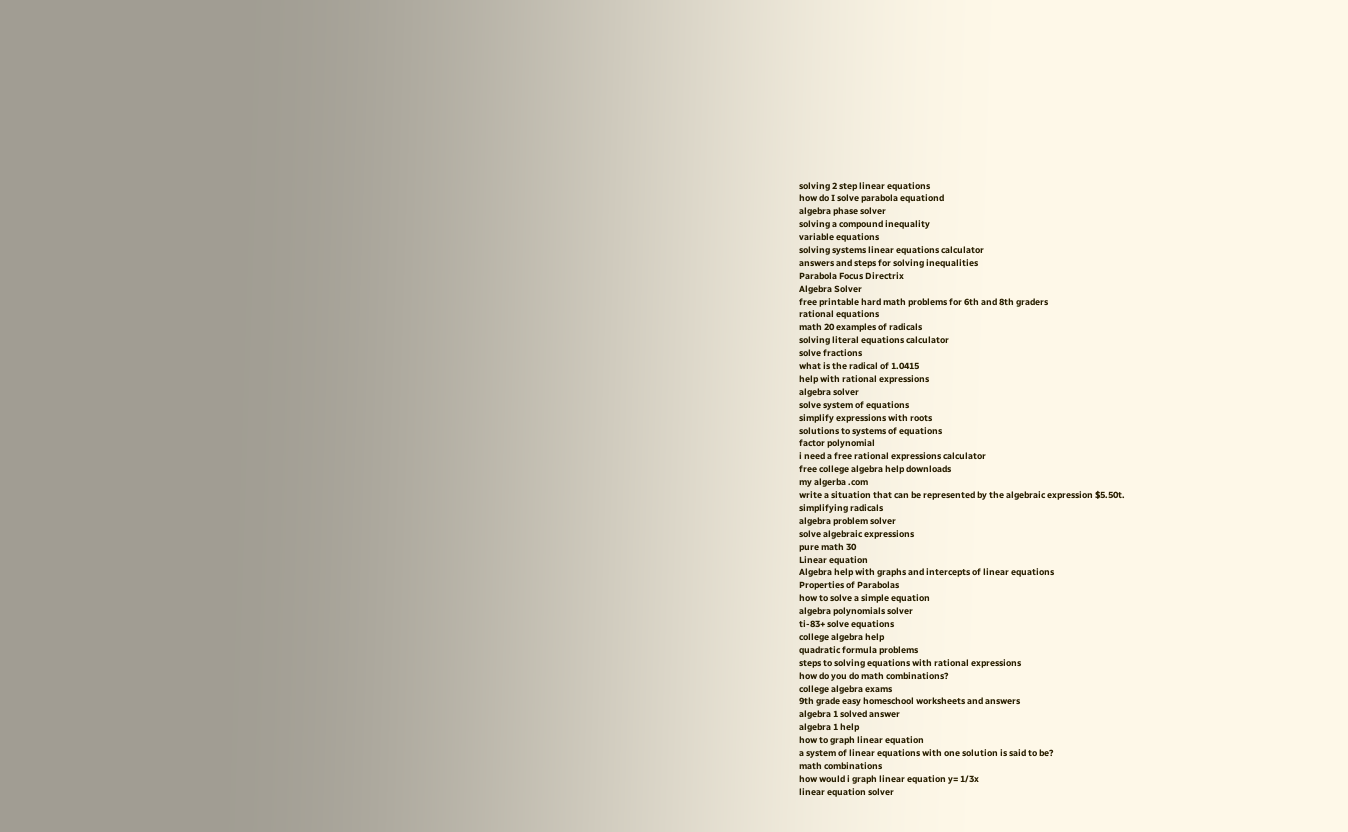solving 2 step linear equations
how do I solve parabola equationd
algebra phase solver
solving a compound inequality
variable equations
solving systems linear equations calculator
answers and steps for solving inequalities
Parabola Focus Directrix
Algebra Solver
free printable hard math problems for 6th and 8th graders
rational equations
math 20 examples of radicals
solving literal equations calculator
solve fractions
what is the radical of 1.0415
help with rational expressions
algebra solver
solve system of equations
simplify expressions with roots
solutions to systems of equations
factor polynomial
i need a free rational expressions calculator
free college algebra help downloads
my algerba .com
write a situation that can be represented by the algebraic expression $5.50t.
simplifying radicals
algebra problem solver
solve algebraic expressions
pure math 30
Linear equation
Algebra help with graphs and intercepts of linear equations
Properties of Parabolas
how to solve a simple equation
algebra polynomials solver
ti-83+ solve equations
college algebra help
quadratic formula problems
steps to solving equations with rational expressions
how do you do math combinations?
college algebra exams
9th grade easy homeschool worksheets and answers
algebra 1 solved answer
algebra 1 help
how to graph linear equation
a system of linear equations with one solution is said to be?
math combinations
how would i graph linear equation y= 1/3x
linear equation solver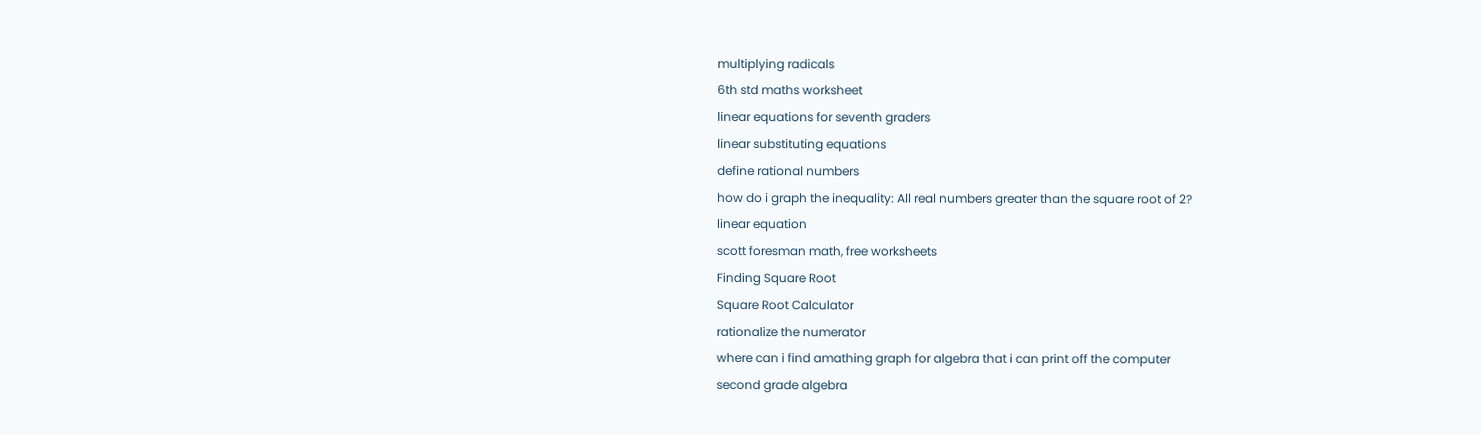multiplying radicals
6th std maths worksheet
linear equations for seventh graders
linear substituting equations
define rational numbers
how do i graph the inequality: All real numbers greater than the square root of 2?
linear equation
scott foresman math, free worksheets
Finding Square Root
Square Root Calculator
rationalize the numerator
where can i find amathing graph for algebra that i can print off the computer
second grade algebra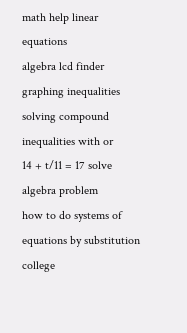math help linear equations
algebra lcd finder
graphing inequalities
solving compound inequalities with or
14 + t/11 = 17 solve algebra problem
how to do systems of equations by substitution
college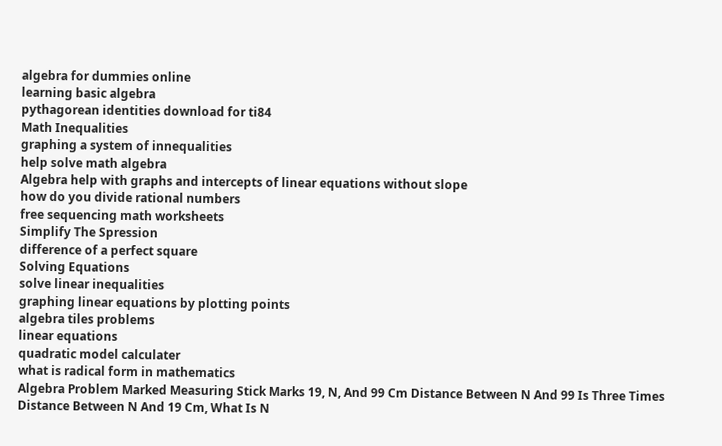algebra for dummies online
learning basic algebra
pythagorean identities download for ti84
Math Inequalities
graphing a system of innequalities
help solve math algebra
Algebra help with graphs and intercepts of linear equations without slope
how do you divide rational numbers
free sequencing math worksheets
Simplify The Spression
difference of a perfect square
Solving Equations
solve linear inequalities
graphing linear equations by plotting points
algebra tiles problems
linear equations
quadratic model calculater
what is radical form in mathematics
Algebra Problem Marked Measuring Stick Marks 19, N, And 99 Cm Distance Between N And 99 Is Three Times Distance Between N And 19 Cm, What Is N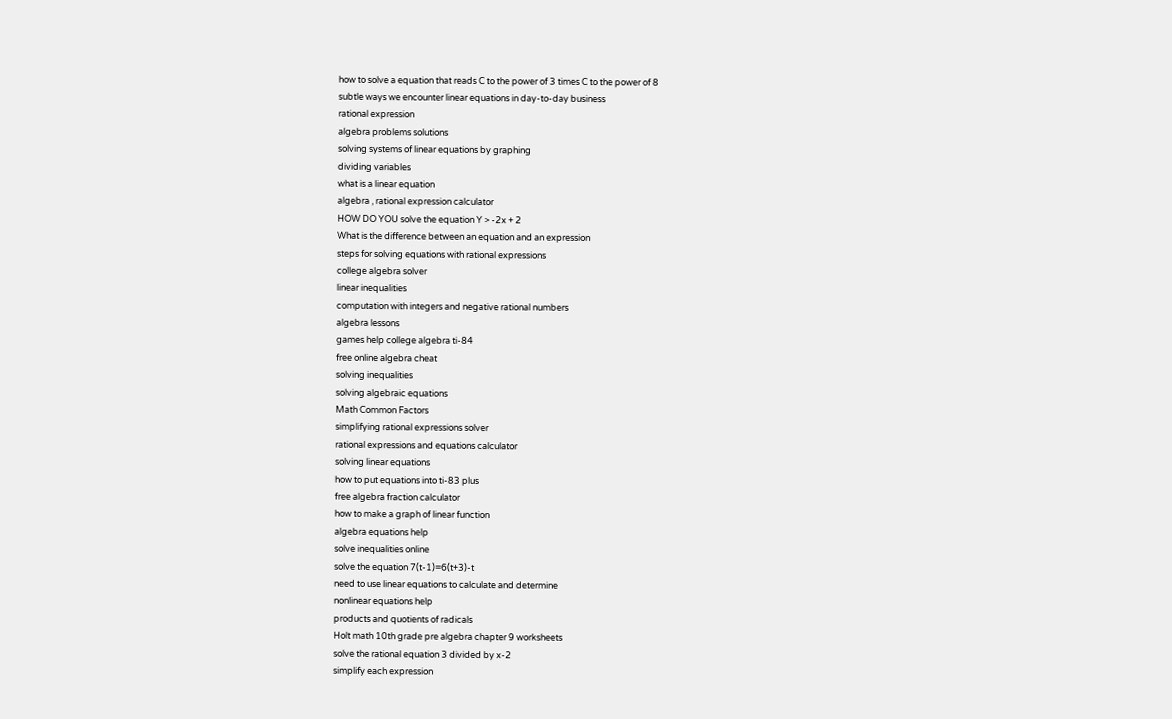how to solve a equation that reads C to the power of 3 times C to the power of 8
subtle ways we encounter linear equations in day-to-day business
rational expression
algebra problems solutions
solving systems of linear equations by graphing
dividing variables
what is a linear equation
algebra , rational expression calculator
HOW DO YOU solve the equation Y > -2x + 2
What is the difference between an equation and an expression
steps for solving equations with rational expressions
college algebra solver
linear inequalities
computation with integers and negative rational numbers
algebra lessons
games help college algebra ti-84
free online algebra cheat
solving inequalities
solving algebraic equations
Math Common Factors
simplifying rational expressions solver
rational expressions and equations calculator
solving linear equations
how to put equations into ti-83 plus
free algebra fraction calculator
how to make a graph of linear function
algebra equations help
solve inequalities online
solve the equation 7(t-1)=6(t+3)-t
need to use linear equations to calculate and determine
nonlinear equations help
products and quotients of radicals
Holt math 10th grade pre algebra chapter 9 worksheets
solve the rational equation 3 divided by x-2
simplify each expression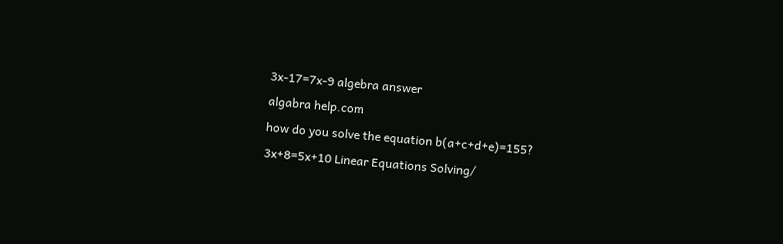3x-17=7x-9 algebra answer
algabra help.com
how do you solve the equation b(a+c+d+e)=155?
3x+8=5x+10 Linear Equations Solving/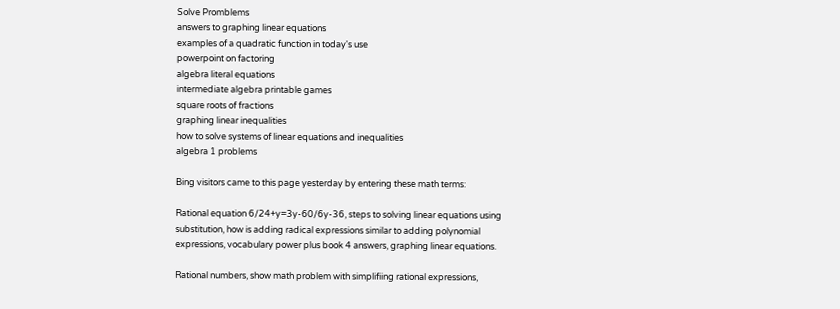Solve Promblems
answers to graphing linear equations
examples of a quadratic function in today's use
powerpoint on factoring
algebra literal equations
intermediate algebra printable games
square roots of fractions
graphing linear inequalities
how to solve systems of linear equations and inequalities
algebra 1 problems

Bing visitors came to this page yesterday by entering these math terms:

Rational equation 6/24+y=3y-60/6y-36, steps to solving linear equations using substitution, how is adding radical expressions similar to adding polynomial expressions, vocabulary power plus book 4 answers, graphing linear equations.

Rational numbers, show math problem with simplifiing rational expressions,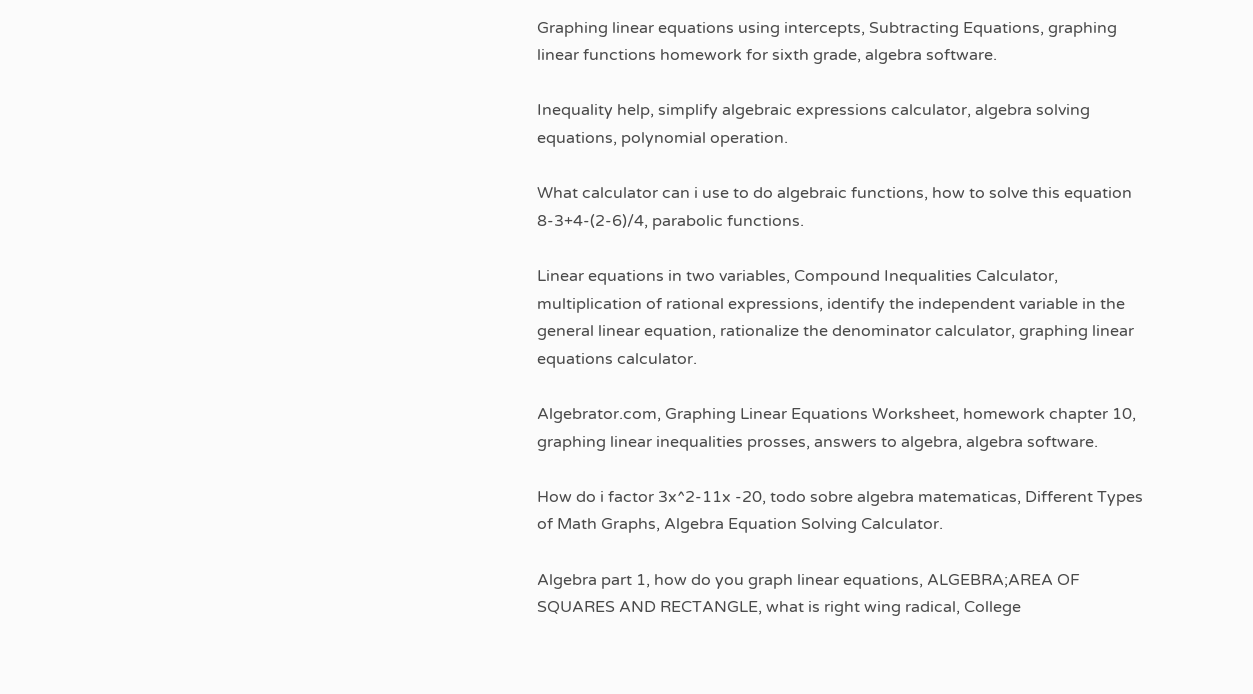Graphing linear equations using intercepts, Subtracting Equations, graphing linear functions homework for sixth grade, algebra software.

Inequality help, simplify algebraic expressions calculator, algebra solving equations, polynomial operation.

What calculator can i use to do algebraic functions, how to solve this equation 8-3+4-(2-6)/4, parabolic functions.

Linear equations in two variables, Compound Inequalities Calculator, multiplication of rational expressions, identify the independent variable in the general linear equation, rationalize the denominator calculator, graphing linear equations calculator.

Algebrator.com, Graphing Linear Equations Worksheet, homework chapter 10, graphing linear inequalities prosses, answers to algebra, algebra software.

How do i factor 3x^2-11x -20, todo sobre algebra matematicas, Different Types of Math Graphs, Algebra Equation Solving Calculator.

Algebra part 1, how do you graph linear equations, ALGEBRA;AREA OF SQUARES AND RECTANGLE, what is right wing radical, College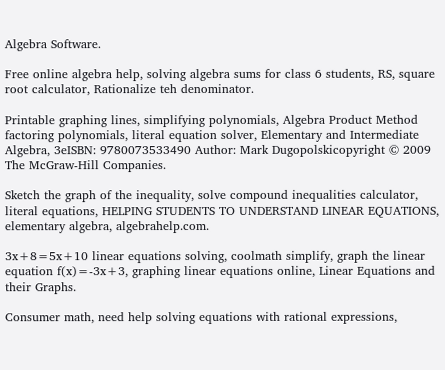Algebra Software.

Free online algebra help, solving algebra sums for class 6 students, RS, square root calculator, Rationalize teh denominator.

Printable graphing lines, simplifying polynomials, Algebra Product Method factoring polynomials, literal equation solver, Elementary and Intermediate Algebra, 3eISBN: 9780073533490 Author: Mark Dugopolskicopyright © 2009 The McGraw-Hill Companies.

Sketch the graph of the inequality, solve compound inequalities calculator, literal equations, HELPING STUDENTS TO UNDERSTAND LINEAR EQUATIONS, elementary algebra, algebrahelp.com.

3x+8=5x+10 linear equations solving, coolmath simplify, graph the linear equation f(x)=-3x+3, graphing linear equations online, Linear Equations and their Graphs.

Consumer math, need help solving equations with rational expressions,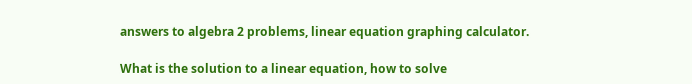answers to algebra 2 problems, linear equation graphing calculator.

What is the solution to a linear equation, how to solve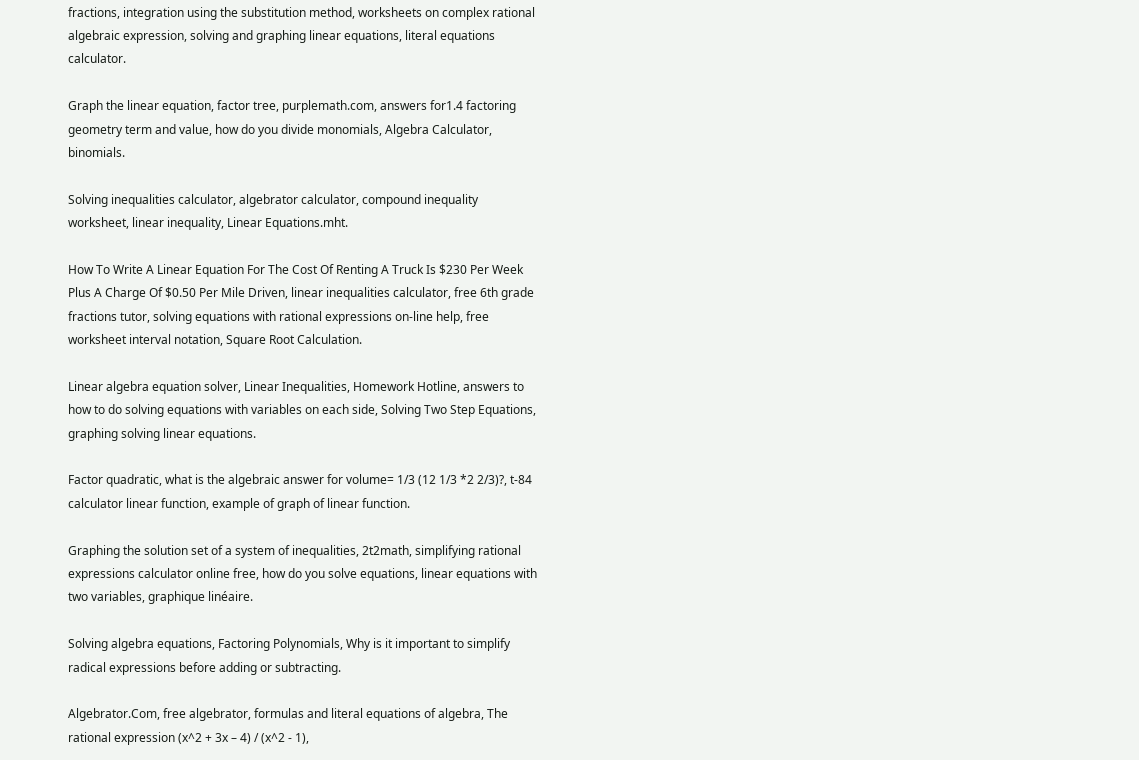fractions, integration using the substitution method, worksheets on complex rational algebraic expression, solving and graphing linear equations, literal equations calculator.

Graph the linear equation, factor tree, purplemath.com, answers for1.4 factoring geometry term and value, how do you divide monomials, Algebra Calculator, binomials.

Solving inequalities calculator, algebrator calculator, compound inequality worksheet, linear inequality, Linear Equations.mht.

How To Write A Linear Equation For The Cost Of Renting A Truck Is $230 Per Week Plus A Charge Of $0.50 Per Mile Driven, linear inequalities calculator, free 6th grade fractions tutor, solving equations with rational expressions on-line help, free worksheet interval notation, Square Root Calculation.

Linear algebra equation solver, Linear Inequalities, Homework Hotline, answers to how to do solving equations with variables on each side, Solving Two Step Equations, graphing solving linear equations.

Factor quadratic, what is the algebraic answer for volume= 1/3 (12 1/3 *2 2/3)?, t-84 calculator linear function, example of graph of linear function.

Graphing the solution set of a system of inequalities, 2t2math, simplifying rational expressions calculator online free, how do you solve equations, linear equations with two variables, graphique linéaire.

Solving algebra equations, Factoring Polynomials, Why is it important to simplify radical expressions before adding or subtracting.

Algebrator.Com, free algebrator, formulas and literal equations of algebra, The rational expression (x^2 + 3x – 4) / (x^2 - 1),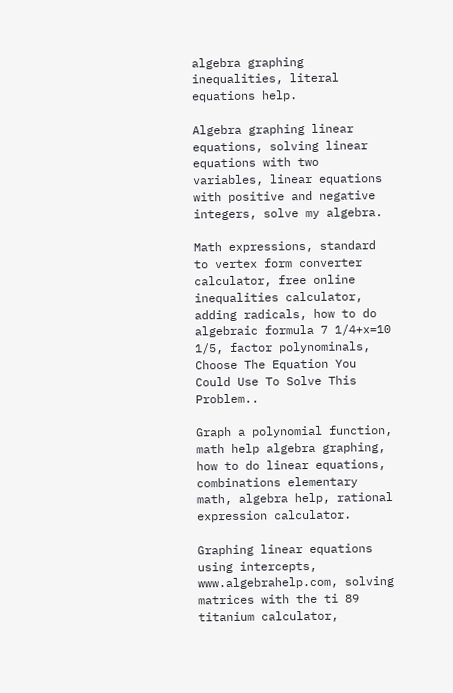algebra graphing inequalities, literal equations help.

Algebra graphing linear equations, solving linear equations with two variables, linear equations with positive and negative integers, solve my algebra.

Math expressions, standard to vertex form converter calculator, free online inequalities calculator, adding radicals, how to do algebraic formula 7 1/4+x=10 1/5, factor polynominals, Choose The Equation You Could Use To Solve This Problem..

Graph a polynomial function, math help algebra graphing, how to do linear equations, combinations elementary math, algebra help, rational expression calculator.

Graphing linear equations using intercepts, www.algebrahelp.com, solving matrices with the ti 89 titanium calculator,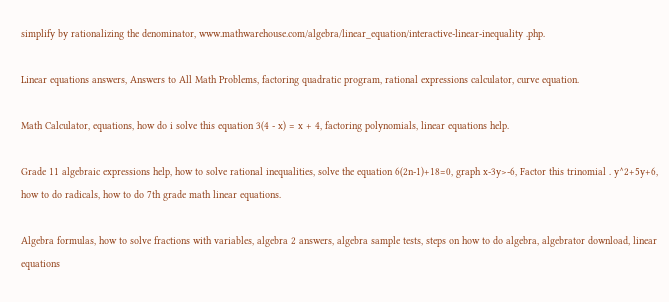simplify by rationalizing the denominator, www.mathwarehouse.com/algebra/linear_equation/interactive-linear-inequality .php.

Linear equations answers, Answers to All Math Problems, factoring quadratic program, rational expressions calculator, curve equation.

Math Calculator, equations, how do i solve this equation 3(4 - x) = x + 4, factoring polynomials, linear equations help.

Grade 11 algebraic expressions help, how to solve rational inequalities, solve the equation 6(2n-1)+18=0, graph x-3y>-6, Factor this trinomial . y^2+5y+6, how to do radicals, how to do 7th grade math linear equations.

Algebra formulas, how to solve fractions with variables, algebra 2 answers, algebra sample tests, steps on how to do algebra, algebrator download, linear equations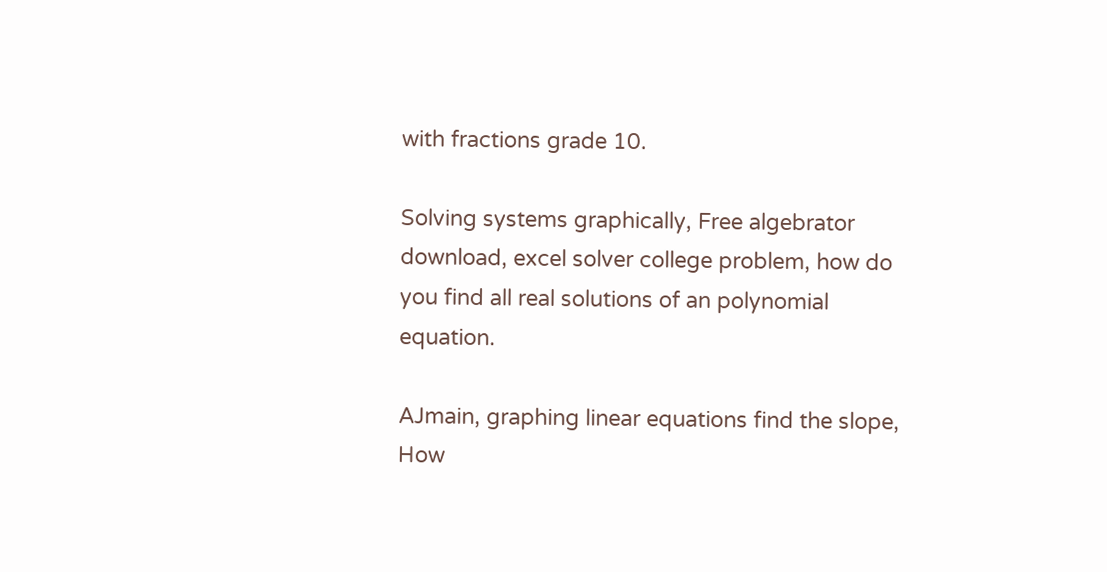with fractions grade 10.

Solving systems graphically, Free algebrator download, excel solver college problem, how do you find all real solutions of an polynomial equation.

AJmain, graphing linear equations find the slope, How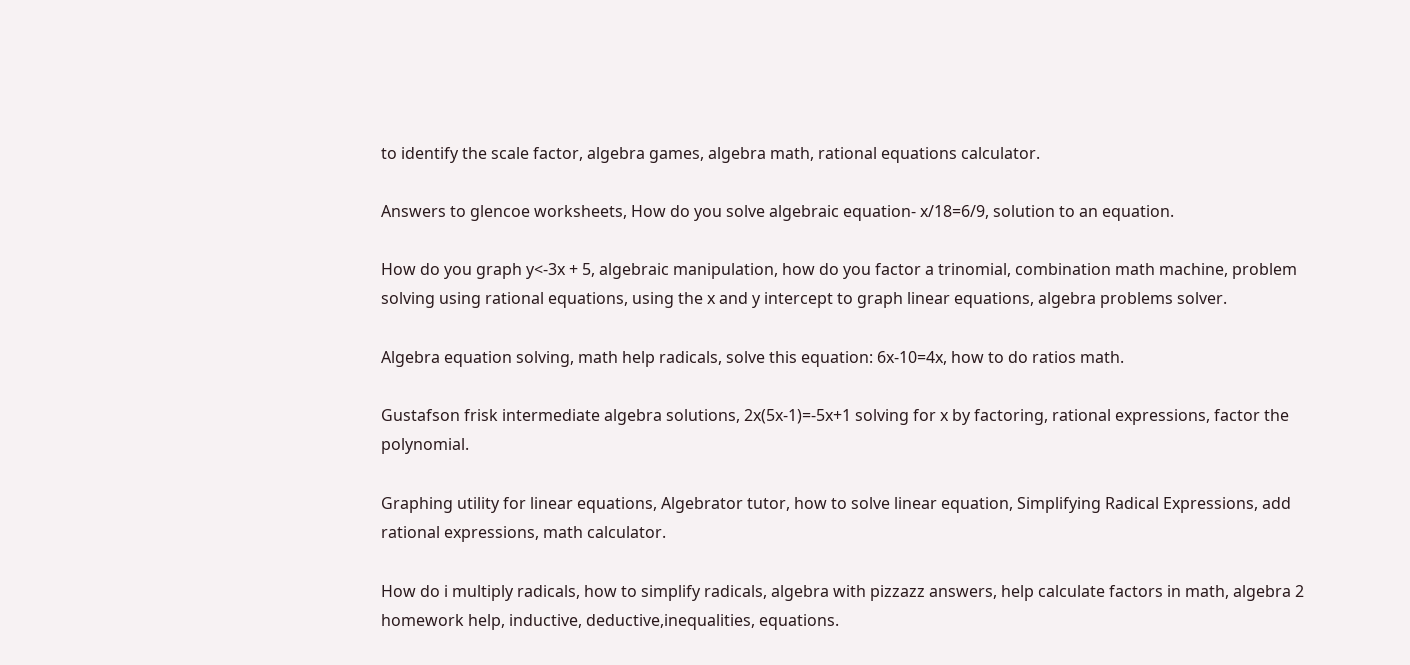to identify the scale factor, algebra games, algebra math, rational equations calculator.

Answers to glencoe worksheets, How do you solve algebraic equation- x/18=6/9, solution to an equation.

How do you graph y<-3x + 5, algebraic manipulation, how do you factor a trinomial, combination math machine, problem solving using rational equations, using the x and y intercept to graph linear equations, algebra problems solver.

Algebra equation solving, math help radicals, solve this equation: 6x-10=4x, how to do ratios math.

Gustafson frisk intermediate algebra solutions, 2x(5x-1)=-5x+1 solving for x by factoring, rational expressions, factor the polynomial.

Graphing utility for linear equations, Algebrator tutor, how to solve linear equation, Simplifying Radical Expressions, add rational expressions, math calculator.

How do i multiply radicals, how to simplify radicals, algebra with pizzazz answers, help calculate factors in math, algebra 2 homework help, inductive, deductive,inequalities, equations.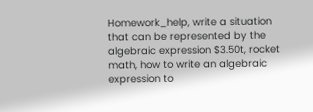Homework_help, write a situation that can be represented by the algebraic expression $3.50t, rocket math, how to write an algebraic expression to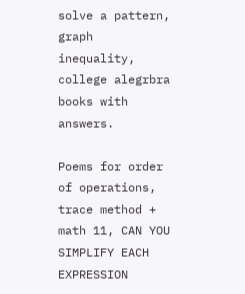solve a pattern, graph inequality, college alegrbra books with answers.

Poems for order of operations, trace method + math 11, CAN YOU SIMPLIFY EACH EXPRESSION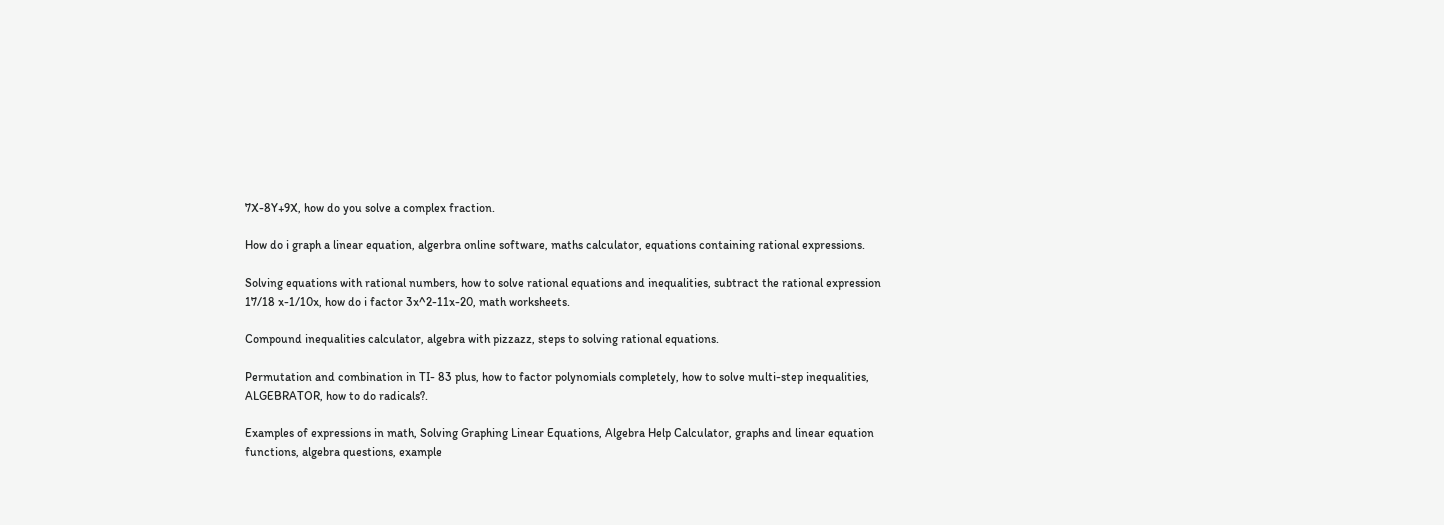7X-8Y+9X, how do you solve a complex fraction.

How do i graph a linear equation, algerbra online software, maths calculator, equations containing rational expressions.

Solving equations with rational numbers, how to solve rational equations and inequalities, subtract the rational expression 17/18 x-1/10x, how do i factor 3x^2-11x-20, math worksheets.

Compound inequalities calculator, algebra with pizzazz, steps to solving rational equations.

Permutation and combination in TI- 83 plus, how to factor polynomials completely, how to solve multi-step inequalities, ALGEBRATOR, how to do radicals?.

Examples of expressions in math, Solving Graphing Linear Equations, Algebra Help Calculator, graphs and linear equation functions, algebra questions, example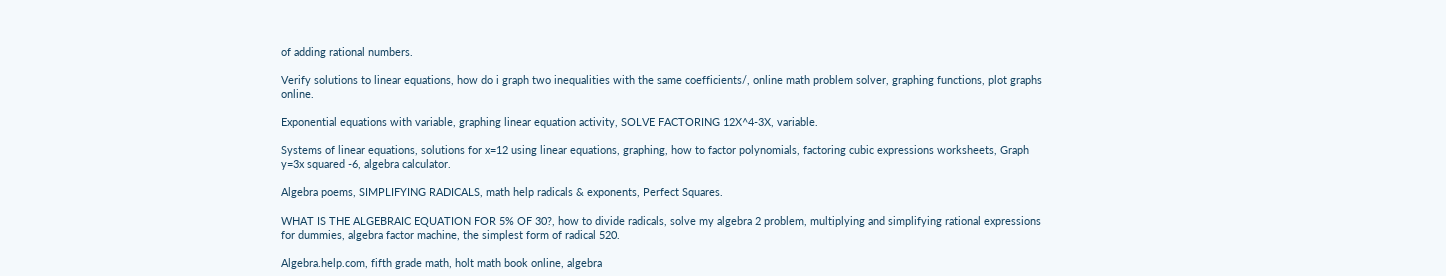of adding rational numbers.

Verify solutions to linear equations, how do i graph two inequalities with the same coefficients/, online math problem solver, graphing functions, plot graphs online.

Exponential equations with variable, graphing linear equation activity, SOLVE FACTORING 12X^4-3X, variable.

Systems of linear equations, solutions for x=12 using linear equations, graphing, how to factor polynomials, factoring cubic expressions worksheets, Graph y=3x squared -6, algebra calculator.

Algebra poems, SIMPLIFYING RADICALS, math help radicals & exponents, Perfect Squares.

WHAT IS THE ALGEBRAIC EQUATION FOR 5% OF 30?, how to divide radicals, solve my algebra 2 problem, multiplying and simplifying rational expressions for dummies, algebra factor machine, the simplest form of radical 520.

Algebra.help.com, fifth grade math, holt math book online, algebra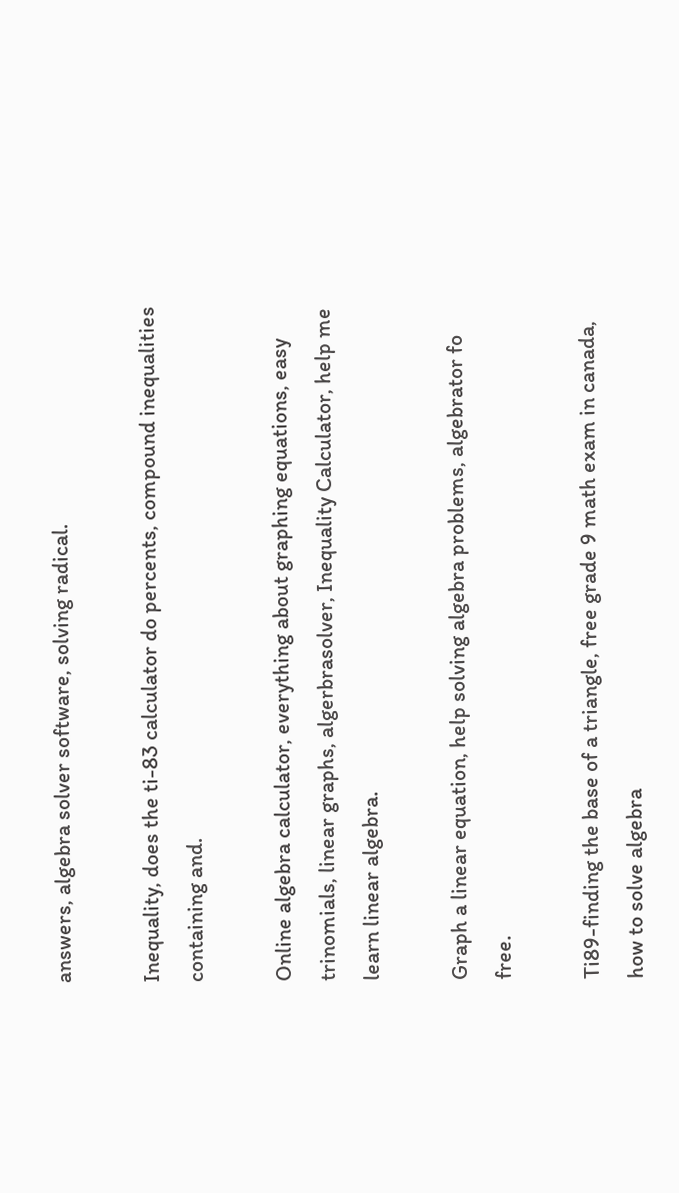answers, algebra solver software, solving radical.

Inequality, does the ti-83 calculator do percents, compound inequalities containing and.

Online algebra calculator, everything about graphing equations, easy trinomials, linear graphs, algerbrasolver, Inequality Calculator, help me learn linear algebra.

Graph a linear equation, help solving algebra problems, algebrator fo free.

Ti89-finding the base of a triangle, free grade 9 math exam in canada, how to solve algebra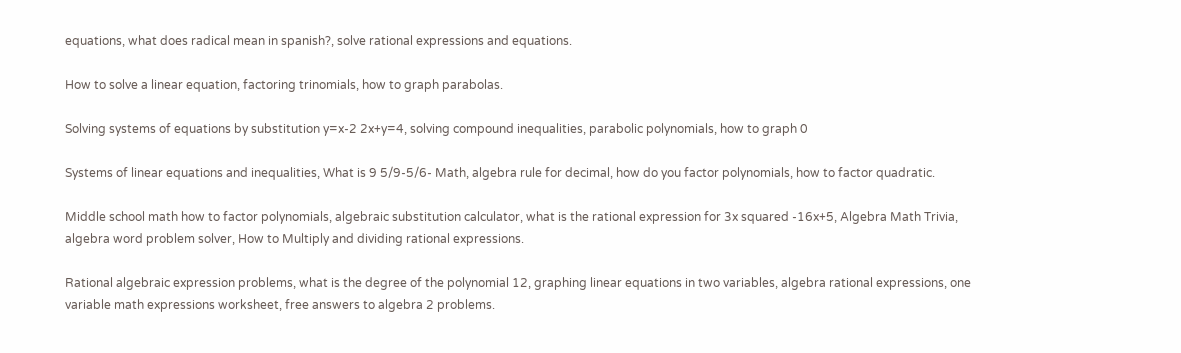equations, what does radical mean in spanish?, solve rational expressions and equations.

How to solve a linear equation, factoring trinomials, how to graph parabolas.

Solving systems of equations by substitution y=x-2 2x+y=4, solving compound inequalities, parabolic polynomials, how to graph 0

Systems of linear equations and inequalities, What is 9 5/9-5/6- Math, algebra rule for decimal, how do you factor polynomials, how to factor quadratic.

Middle school math how to factor polynomials, algebraic substitution calculator, what is the rational expression for 3x squared -16x+5, Algebra Math Trivia, algebra word problem solver, How to Multiply and dividing rational expressions.

Rational algebraic expression problems, what is the degree of the polynomial 12, graphing linear equations in two variables, algebra rational expressions, one variable math expressions worksheet, free answers to algebra 2 problems.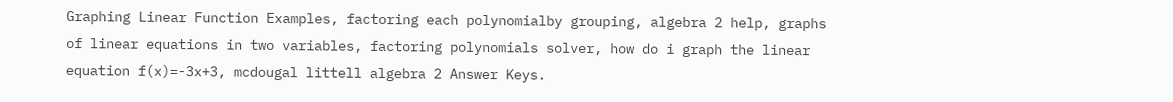Graphing Linear Function Examples, factoring each polynomialby grouping, algebra 2 help, graphs of linear equations in two variables, factoring polynomials solver, how do i graph the linear equation f(x)=-3x+3, mcdougal littell algebra 2 Answer Keys.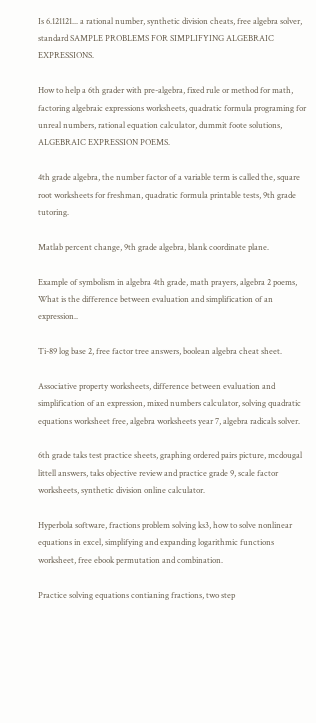Is 6.121121... a rational number, synthetic division cheats, free algebra solver, standard SAMPLE PROBLEMS FOR SIMPLIFYING ALGEBRAIC EXPRESSIONS.

How to help a 6th grader with pre-algebra, fixed rule or method for math, factoring algebraic expressions worksheets, quadratic formula programing for unreal numbers, rational equation calculator, dummit foote solutions, ALGEBRAIC EXPRESSION POEMS.

4th grade algebra, the number factor of a variable term is called the, square root worksheets for freshman, quadratic formula printable tests, 9th grade tutoring.

Matlab percent change, 9th grade algebra, blank coordinate plane.

Example of symbolism in algebra 4th grade, math prayers, algebra 2 poems, What is the difference between evaluation and simplification of an expression..

Ti-89 log base 2, free factor tree answers, boolean algebra cheat sheet.

Associative property worksheets, difference between evaluation and simplification of an expression, mixed numbers calculator, solving quadratic equations worksheet free, algebra worksheets year 7, algebra radicals solver.

6th grade taks test practice sheets, graphing ordered pairs picture, mcdougal littell answers, taks objective review and practice grade 9, scale factor worksheets, synthetic division online calculator.

Hyperbola software, fractions problem solving ks3, how to solve nonlinear equations in excel, simplifying and expanding logarithmic functions worksheet, free ebook permutation and combination.

Practice solving equations contianing fractions, two step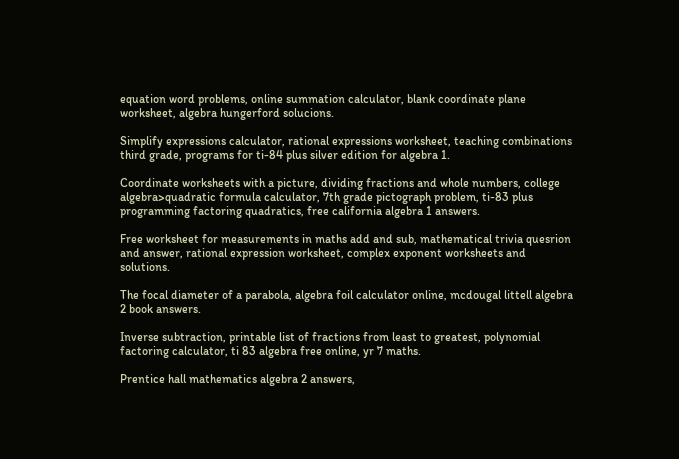equation word problems, online summation calculator, blank coordinate plane worksheet, algebra hungerford solucions.

Simplify expressions calculator, rational expressions worksheet, teaching combinations third grade, programs for ti-84 plus silver edition for algebra 1.

Coordinate worksheets with a picture, dividing fractions and whole numbers, college algebra>quadratic formula calculator, 7th grade pictograph problem, ti-83 plus programming factoring quadratics, free california algebra 1 answers.

Free worksheet for measurements in maths add and sub, mathematical trivia quesrion and answer, rational expression worksheet, complex exponent worksheets and solutions.

The focal diameter of a parabola, algebra foil calculator online, mcdougal littell algebra 2 book answers.

Inverse subtraction, printable list of fractions from least to greatest, polynomial factoring calculator, ti 83 algebra free online, yr 7 maths.

Prentice hall mathematics algebra 2 answers,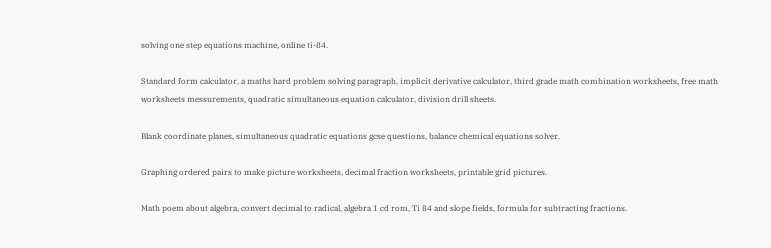solving one step equations machine, online ti-84.

Standard form calculator, a maths hard problem solving paragraph, implicit derivative calculator, third grade math combination worksheets, free math worksheets messurements, quadratic simultaneous equation calculator, division drill sheets.

Blank coordinate planes, simultaneous quadratic equations gcse questions, balance chemical equations solver.

Graphing ordered pairs to make picture worksheets, decimal fraction worksheets, printable grid pictures.

Math poem about algebra, convert decimal to radical, algebra 1 cd rom, Ti 84 and slope fields, formula for subtracting fractions.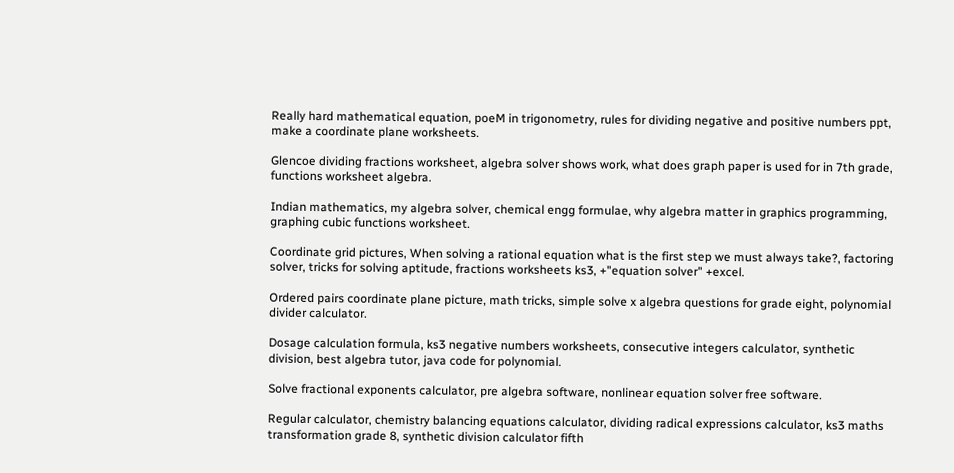Really hard mathematical equation, poeM in trigonometry, rules for dividing negative and positive numbers ppt, make a coordinate plane worksheets.

Glencoe dividing fractions worksheet, algebra solver shows work, what does graph paper is used for in 7th grade, functions worksheet algebra.

Indian mathematics, my algebra solver, chemical engg formulae, why algebra matter in graphics programming, graphing cubic functions worksheet.

Coordinate grid pictures, When solving a rational equation what is the first step we must always take?, factoring solver, tricks for solving aptitude, fractions worksheets ks3, +"equation solver" +excel.

Ordered pairs coordinate plane picture, math tricks, simple solve x algebra questions for grade eight, polynomial divider calculator.

Dosage calculation formula, ks3 negative numbers worksheets, consecutive integers calculator, synthetic division, best algebra tutor, java code for polynomial.

Solve fractional exponents calculator, pre algebra software, nonlinear equation solver free software.

Regular calculator, chemistry balancing equations calculator, dividing radical expressions calculator, ks3 maths transformation grade 8, synthetic division calculator fifth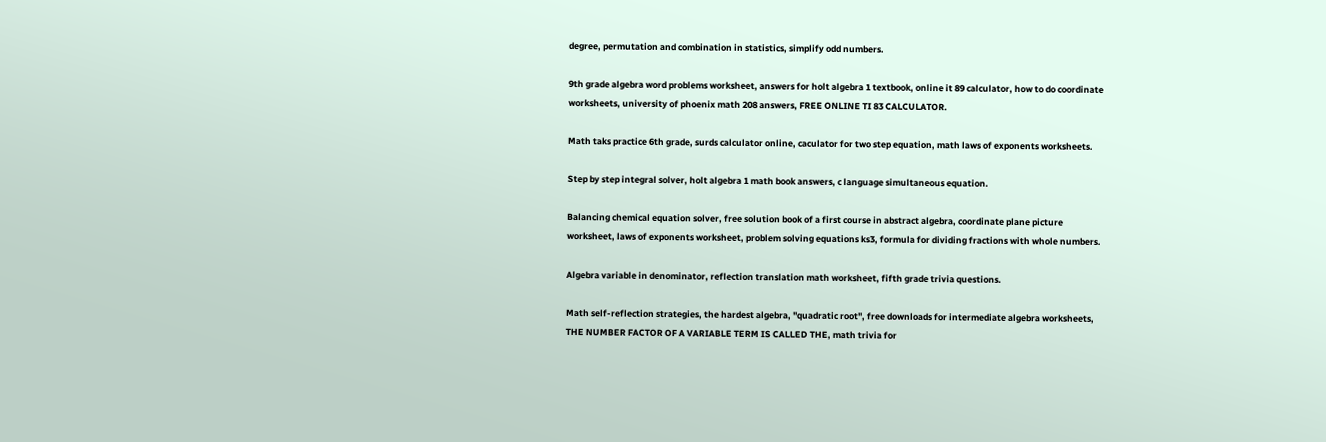degree, permutation and combination in statistics, simplify odd numbers.

9th grade algebra word problems worksheet, answers for holt algebra 1 textbook, online it 89 calculator, how to do coordinate worksheets, university of phoenix math 208 answers, FREE ONLINE TI 83 CALCULATOR.

Math taks practice 6th grade, surds calculator online, caculator for two step equation, math laws of exponents worksheets.

Step by step integral solver, holt algebra 1 math book answers, c language simultaneous equation.

Balancing chemical equation solver, free solution book of a first course in abstract algebra, coordinate plane picture worksheet, laws of exponents worksheet, problem solving equations ks3, formula for dividing fractions with whole numbers.

Algebra variable in denominator, reflection translation math worksheet, fifth grade trivia questions.

Math self-reflection strategies, the hardest algebra, "quadratic root", free downloads for intermediate algebra worksheets, THE NUMBER FACTOR OF A VARIABLE TERM IS CALLED THE, math trivia for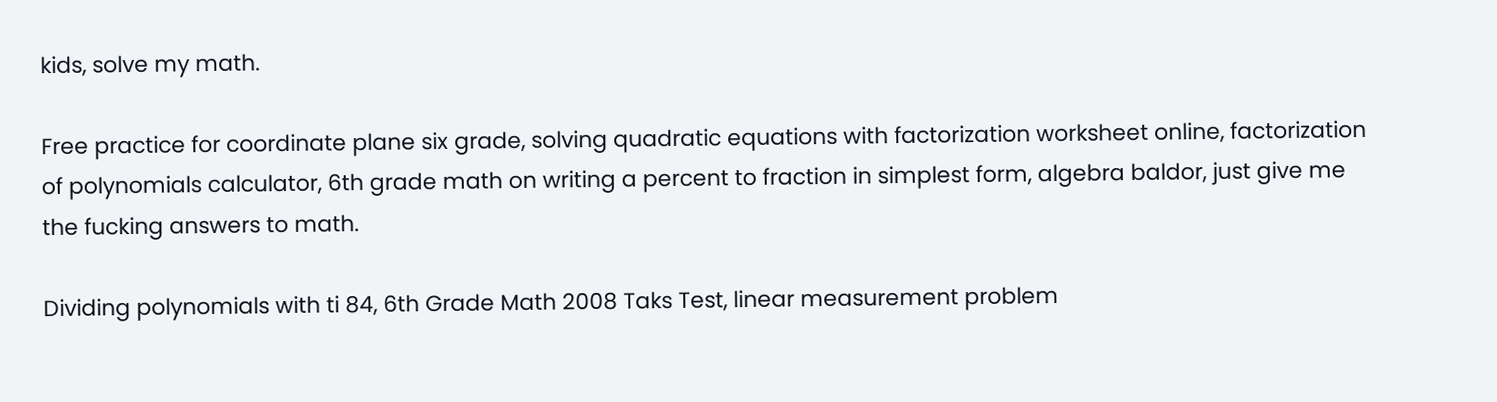kids, solve my math.

Free practice for coordinate plane six grade, solving quadratic equations with factorization worksheet online, factorization of polynomials calculator, 6th grade math on writing a percent to fraction in simplest form, algebra baldor, just give me the fucking answers to math.

Dividing polynomials with ti 84, 6th Grade Math 2008 Taks Test, linear measurement problem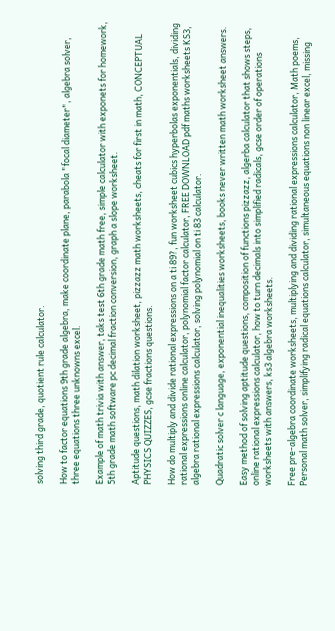solving third grade, quotient rule calculator.

How to factor equations 9th grade algebra, make coordinate plane, parabola "focal diameter", algebra solver, three equations three unknowns excel.

Example of math trivia with answer, taks test 6th grade math free, simple calculator with exponets for homework, 5th grade math software pc decimal fraction conversion, graph a slope worksheet.

Aptitude questions, math dilation worksheet, pizzazz math worksheets, cheats for first in math, CONCEPTUAL PHYSICS QUIZZES, gcse fractions questions.

How do multiply and divide rational expressions on a ti 89?, fun worksheet cubics hyperbolas exponentials, dividing rational expressions online calculator, polynomial factor calculator, FREE DOWNLOAD pdf maths worksheets KS3, algebra rational expressions calculator, solving polynomial on ti 83 calculator.

Quadratic solver c language, exponential inequalities worksheets, books never written math worksheet answers.

Easy method of solving aptitude questions, composition of functions pizzazz, algerba calculator that shows steps, online rational expressions calculator, how to turn decimals into simplified radicals, gcse order of operations worksheets with answers, ks3 algebra worksheets.

Free pre-algebra coordinate worksheets, multiplying and dividing rational expressions calculator, Math poems, Personal math solver, simplifying radical equations calculator, simultaneous equations non linear excel, missing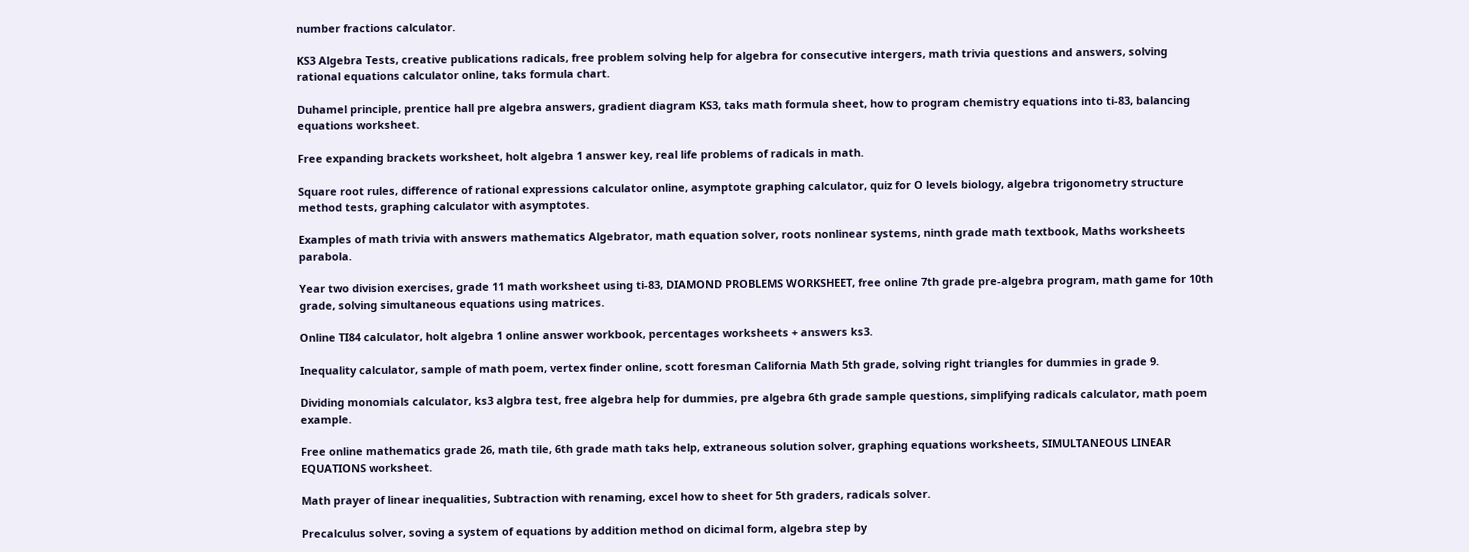number fractions calculator.

KS3 Algebra Tests, creative publications radicals, free problem solving help for algebra for consecutive intergers, math trivia questions and answers, solving rational equations calculator online, taks formula chart.

Duhamel principle, prentice hall pre algebra answers, gradient diagram KS3, taks math formula sheet, how to program chemistry equations into ti-83, balancing equations worksheet.

Free expanding brackets worksheet, holt algebra 1 answer key, real life problems of radicals in math.

Square root rules, difference of rational expressions calculator online, asymptote graphing calculator, quiz for O levels biology, algebra trigonometry structure method tests, graphing calculator with asymptotes.

Examples of math trivia with answers mathematics Algebrator, math equation solver, roots nonlinear systems, ninth grade math textbook, Maths worksheets parabola.

Year two division exercises, grade 11 math worksheet using ti-83, DIAMOND PROBLEMS WORKSHEET, free online 7th grade pre-algebra program, math game for 10th grade, solving simultaneous equations using matrices.

Online TI84 calculator, holt algebra 1 online answer workbook, percentages worksheets + answers ks3.

Inequality calculator, sample of math poem, vertex finder online, scott foresman California Math 5th grade, solving right triangles for dummies in grade 9.

Dividing monomials calculator, ks3 algbra test, free algebra help for dummies, pre algebra 6th grade sample questions, simplifying radicals calculator, math poem example.

Free online mathematics grade 26, math tile, 6th grade math taks help, extraneous solution solver, graphing equations worksheets, SIMULTANEOUS LINEAR EQUATIONS worksheet.

Math prayer of linear inequalities, Subtraction with renaming, excel how to sheet for 5th graders, radicals solver.

Precalculus solver, soving a system of equations by addition method on dicimal form, algebra step by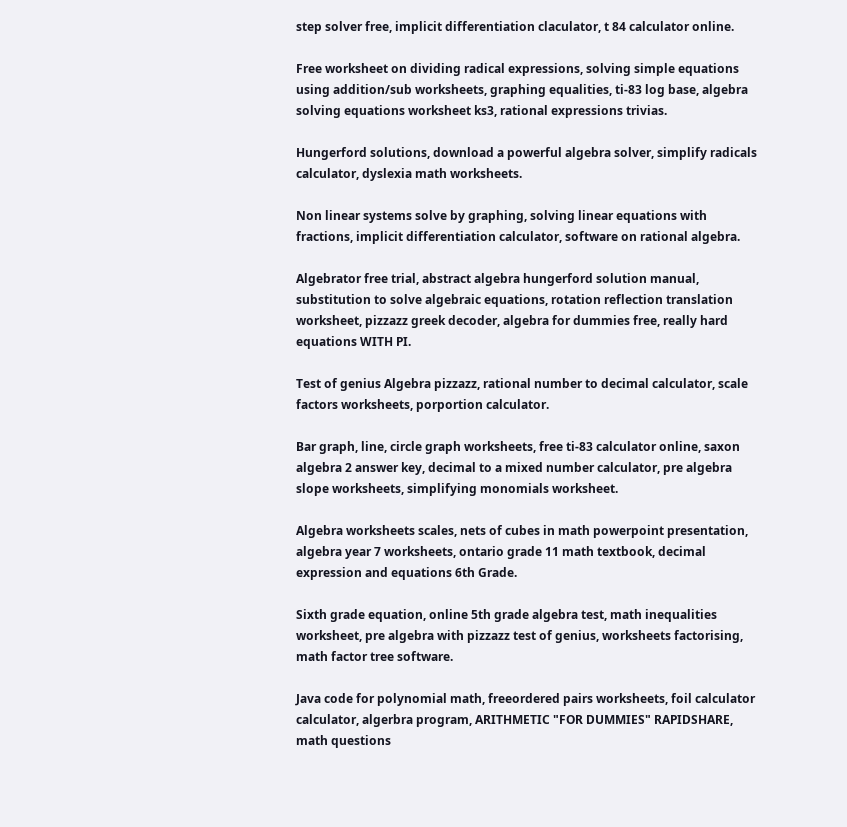step solver free, implicit differentiation claculator, t 84 calculator online.

Free worksheet on dividing radical expressions, solving simple equations using addition/sub worksheets, graphing equalities, ti-83 log base, algebra solving equations worksheet ks3, rational expressions trivias.

Hungerford solutions, download a powerful algebra solver, simplify radicals calculator, dyslexia math worksheets.

Non linear systems solve by graphing, solving linear equations with fractions, implicit differentiation calculator, software on rational algebra.

Algebrator free trial, abstract algebra hungerford solution manual, substitution to solve algebraic equations, rotation reflection translation worksheet, pizzazz greek decoder, algebra for dummies free, really hard equations WITH PI.

Test of genius Algebra pizzazz, rational number to decimal calculator, scale factors worksheets, porportion calculator.

Bar graph, line, circle graph worksheets, free ti-83 calculator online, saxon algebra 2 answer key, decimal to a mixed number calculator, pre algebra slope worksheets, simplifying monomials worksheet.

Algebra worksheets scales, nets of cubes in math powerpoint presentation, algebra year 7 worksheets, ontario grade 11 math textbook, decimal expression and equations 6th Grade.

Sixth grade equation, online 5th grade algebra test, math inequalities worksheet, pre algebra with pizzazz test of genius, worksheets factorising, math factor tree software.

Java code for polynomial math, freeordered pairs worksheets, foil calculator calculator, algerbra program, ARITHMETIC "FOR DUMMIES" RAPIDSHARE, math questions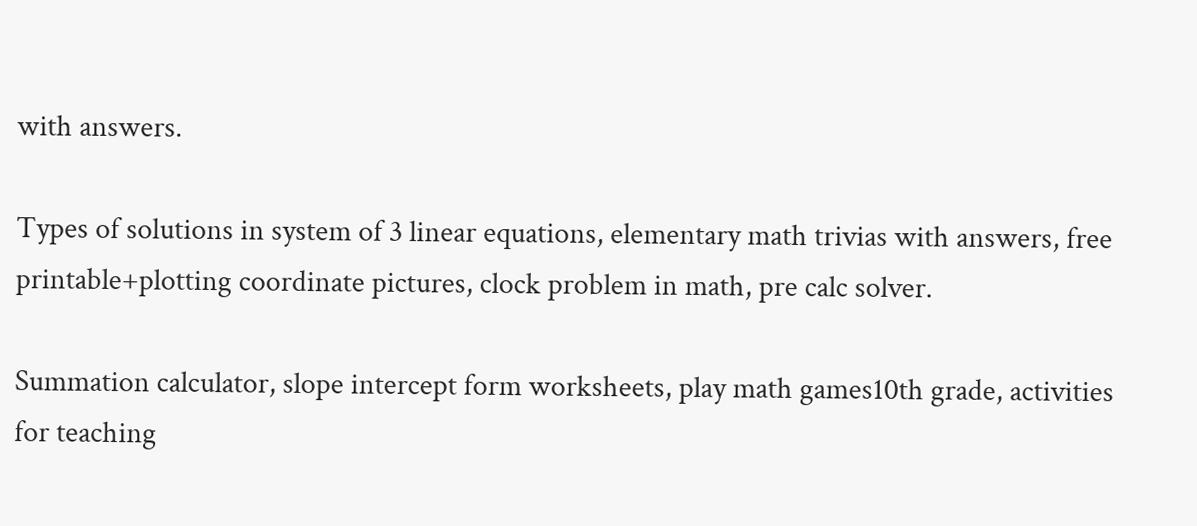with answers.

Types of solutions in system of 3 linear equations, elementary math trivias with answers, free printable+plotting coordinate pictures, clock problem in math, pre calc solver.

Summation calculator, slope intercept form worksheets, play math games10th grade, activities for teaching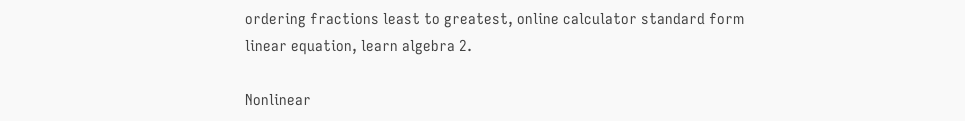ordering fractions least to greatest, online calculator standard form linear equation, learn algebra 2.

Nonlinear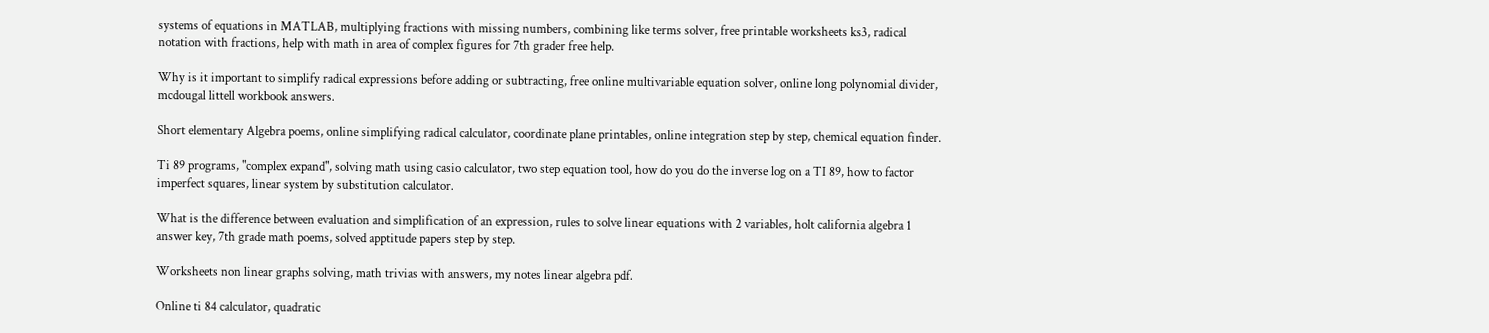systems of equations in MATLAB, multiplying fractions with missing numbers, combining like terms solver, free printable worksheets ks3, radical notation with fractions, help with math in area of complex figures for 7th grader free help.

Why is it important to simplify radical expressions before adding or subtracting, free online multivariable equation solver, online long polynomial divider, mcdougal littell workbook answers.

Short elementary Algebra poems, online simplifying radical calculator, coordinate plane printables, online integration step by step, chemical equation finder.

Ti 89 programs, "complex expand", solving math using casio calculator, two step equation tool, how do you do the inverse log on a TI 89, how to factor imperfect squares, linear system by substitution calculator.

What is the difference between evaluation and simplification of an expression, rules to solve linear equations with 2 variables, holt california algebra 1 answer key, 7th grade math poems, solved apptitude papers step by step.

Worksheets non linear graphs solving, math trivias with answers, my notes linear algebra pdf.

Online ti 84 calculator, quadratic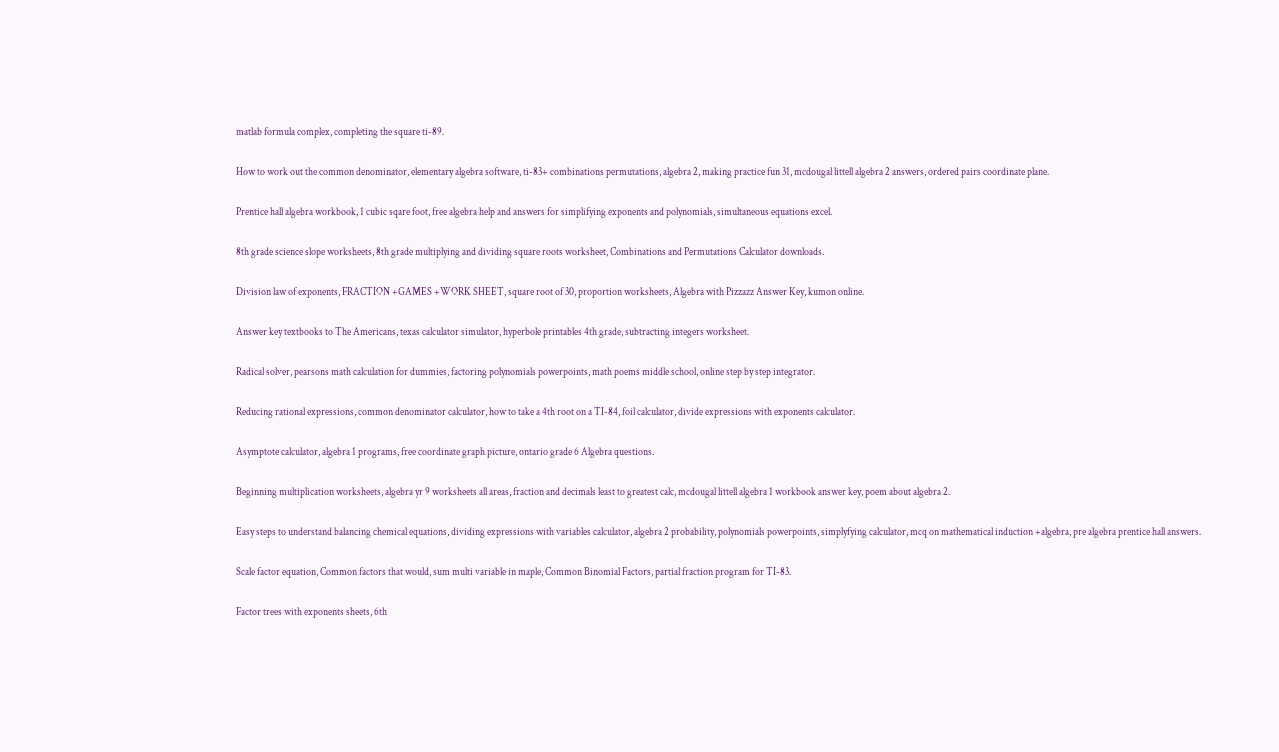matlab formula complex, completing the square ti-89.

How to work out the common denominator, elementary algebra software, ti-83+ combinations permutations, algebra 2, making practice fun 31, mcdougal littell algebra 2 answers, ordered pairs coordinate plane.

Prentice hall algebra workbook, 1 cubic sqare foot, free algebra help and answers for simplifying exponents and polynomials, simultaneous equations excel.

8th grade science slope worksheets, 8th grade multiplying and dividing square roots worksheet, Combinations and Permutations Calculator downloads.

Division law of exponents, FRACTION +GAMES +WORK SHEET, square root of 30, proportion worksheets, Algebra with Pizzazz Answer Key, kumon online.

Answer key textbooks to The Americans, texas calculator simulator, hyperbole printables 4th grade, subtracting integers worksheet.

Radical solver, pearsons math calculation for dummies, factoring polynomials powerpoints, math poems middle school, online step by step integrator.

Reducing rational expressions, common denominator calculator, how to take a 4th root on a TI-84, foil calculator, divide expressions with exponents calculator.

Asymptote calculator, algebra 1 programs, free coordinate graph picture, ontario grade 6 Algebra questions.

Beginning multiplication worksheets, algebra yr 9 worksheets all areas, fraction and decimals least to greatest calc, mcdougal littell algebra 1 workbook answer key, poem about algebra 2.

Easy steps to understand balancing chemical equations, dividing expressions with variables calculator, algebra 2 probability, polynomials powerpoints, simplyfying calculator, mcq on mathematical induction +algebra, pre algebra prentice hall answers.

Scale factor equation, Common factors that would, sum multi variable in maple, Common Binomial Factors, partial fraction program for TI-83.

Factor trees with exponents sheets, 6th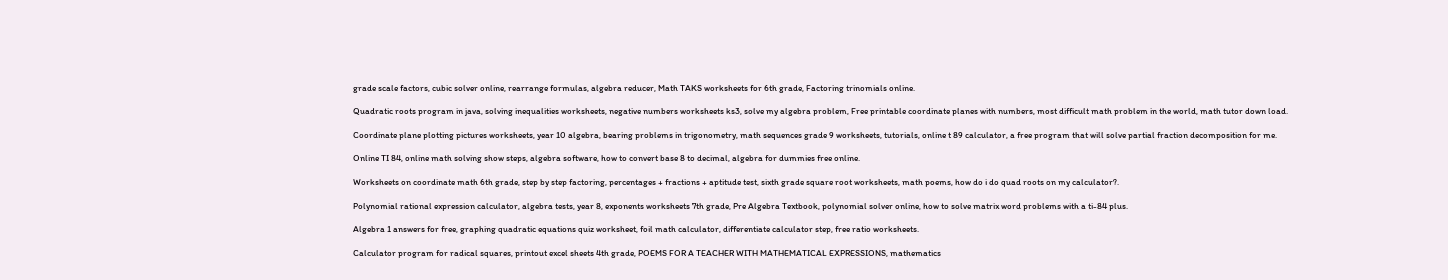grade scale factors, cubic solver online, rearrange formulas, algebra reducer, Math TAKS worksheets for 6th grade, Factoring trinomials online.

Quadratic roots program in java, solving inequalities worksheets, negative numbers worksheets ks3, solve my algebra problem, Free printable coordinate planes with numbers, most difficult math problem in the world, math tutor down load.

Coordinate plane plotting pictures worksheets, year 10 algebra, bearing problems in trigonometry, math sequences grade 9 worksheets, tutorials, online t 89 calculator, a free program that will solve partial fraction decomposition for me.

Online TI 84, online math solving show steps, algebra software, how to convert base 8 to decimal, algebra for dummies free online.

Worksheets on coordinate math 6th grade, step by step factoring, percentages + fractions + aptitude test, sixth grade square root worksheets, math poems, how do i do quad roots on my calculator?.

Polynomial rational expression calculator, algebra tests, year 8, exponents worksheets 7th grade, Pre Algebra Textbook, polynomial solver online, how to solve matrix word problems with a ti-84 plus.

Algebra 1 answers for free, graphing quadratic equations quiz worksheet, foil math calculator, differentiate calculator step, free ratio worksheets.

Calculator program for radical squares, printout excel sheets 4th grade, POEMS FOR A TEACHER WITH MATHEMATICAL EXPRESSIONS, mathematics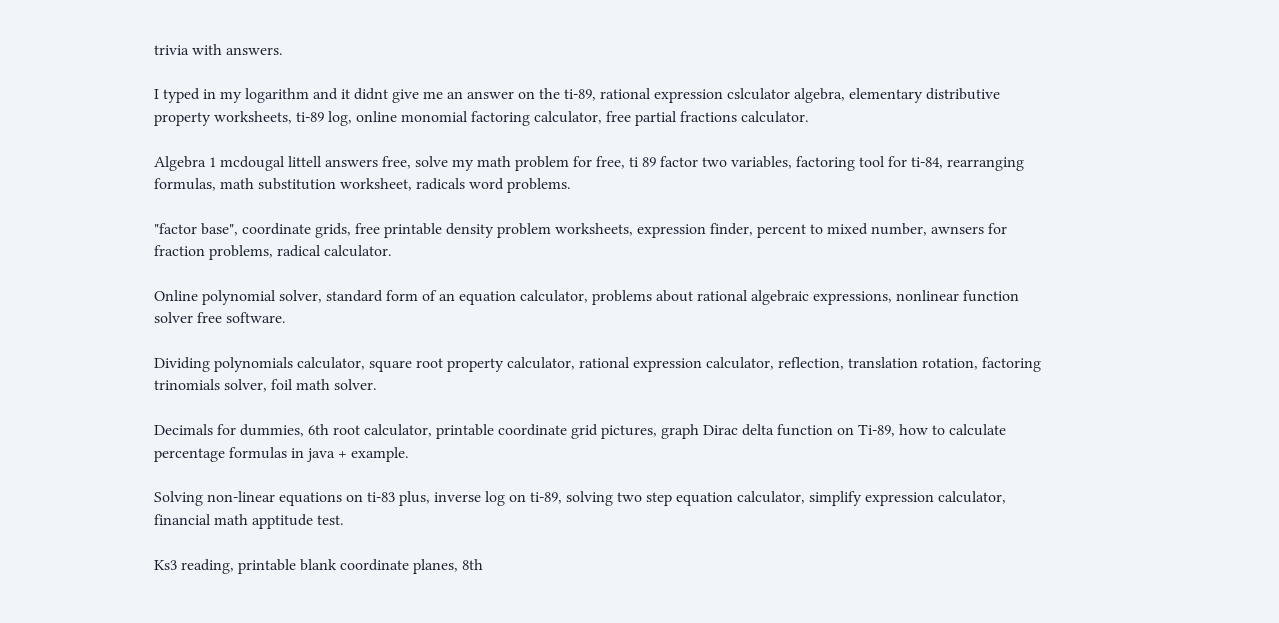trivia with answers.

I typed in my logarithm and it didnt give me an answer on the ti-89, rational expression cslculator algebra, elementary distributive property worksheets, ti-89 log, online monomial factoring calculator, free partial fractions calculator.

Algebra 1 mcdougal littell answers free, solve my math problem for free, ti 89 factor two variables, factoring tool for ti-84, rearranging formulas, math substitution worksheet, radicals word problems.

"factor base", coordinate grids, free printable density problem worksheets, expression finder, percent to mixed number, awnsers for fraction problems, radical calculator.

Online polynomial solver, standard form of an equation calculator, problems about rational algebraic expressions, nonlinear function solver free software.

Dividing polynomials calculator, square root property calculator, rational expression calculator, reflection, translation rotation, factoring trinomials solver, foil math solver.

Decimals for dummies, 6th root calculator, printable coordinate grid pictures, graph Dirac delta function on Ti-89, how to calculate percentage formulas in java + example.

Solving non-linear equations on ti-83 plus, inverse log on ti-89, solving two step equation calculator, simplify expression calculator, financial math apptitude test.

Ks3 reading, printable blank coordinate planes, 8th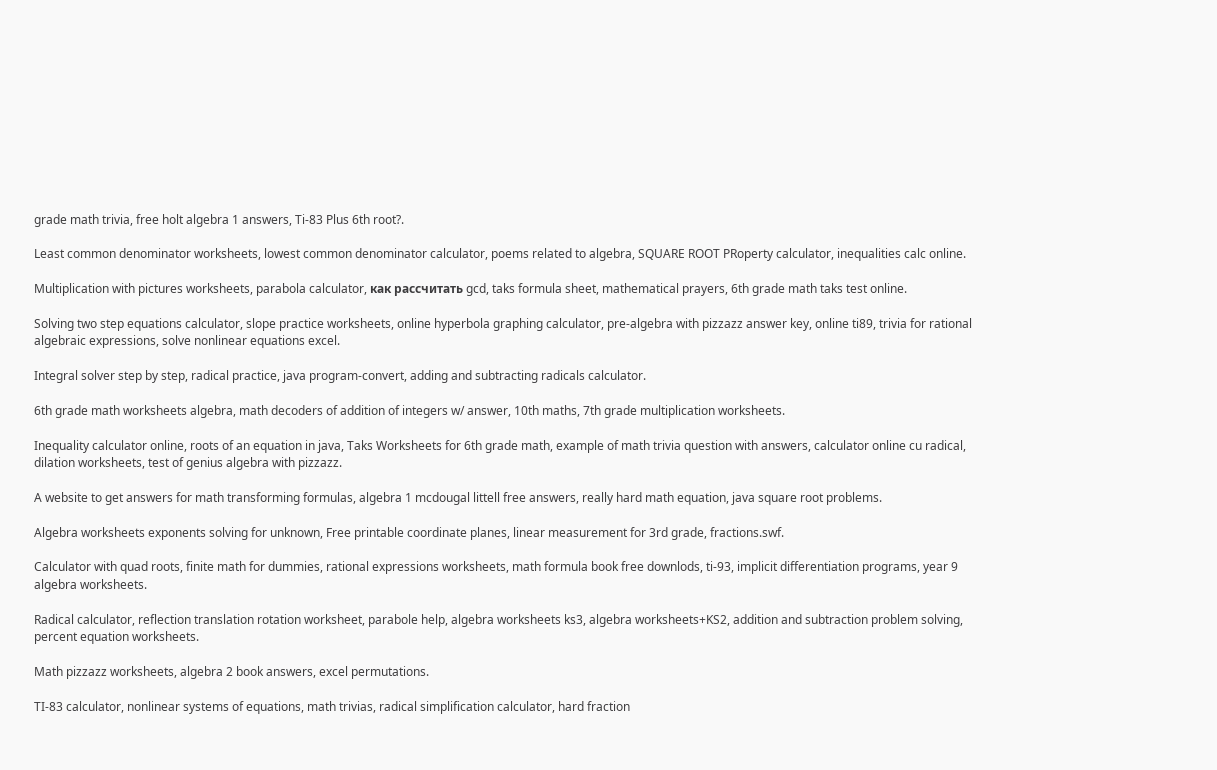grade math trivia, free holt algebra 1 answers, Ti-83 Plus 6th root?.

Least common denominator worksheets, lowest common denominator calculator, poems related to algebra, SQUARE ROOT PRoperty calculator, inequalities calc online.

Multiplication with pictures worksheets, parabola calculator, как рассчитать gcd, taks formula sheet, mathematical prayers, 6th grade math taks test online.

Solving two step equations calculator, slope practice worksheets, online hyperbola graphing calculator, pre-algebra with pizzazz answer key, online ti89, trivia for rational algebraic expressions, solve nonlinear equations excel.

Integral solver step by step, radical practice, java program-convert, adding and subtracting radicals calculator.

6th grade math worksheets algebra, math decoders of addition of integers w/ answer, 10th maths, 7th grade multiplication worksheets.

Inequality calculator online, roots of an equation in java, Taks Worksheets for 6th grade math, example of math trivia question with answers, calculator online cu radical, dilation worksheets, test of genius algebra with pizzazz.

A website to get answers for math transforming formulas, algebra 1 mcdougal littell free answers, really hard math equation, java square root problems.

Algebra worksheets exponents solving for unknown, Free printable coordinate planes, linear measurement for 3rd grade, fractions.swf.

Calculator with quad roots, finite math for dummies, rational expressions worksheets, math formula book free downlods, ti-93, implicit differentiation programs, year 9 algebra worksheets.

Radical calculator, reflection translation rotation worksheet, parabole help, algebra worksheets ks3, algebra worksheets+KS2, addition and subtraction problem solving, percent equation worksheets.

Math pizzazz worksheets, algebra 2 book answers, excel permutations.

TI-83 calculator, nonlinear systems of equations, math trivias, radical simplification calculator, hard fraction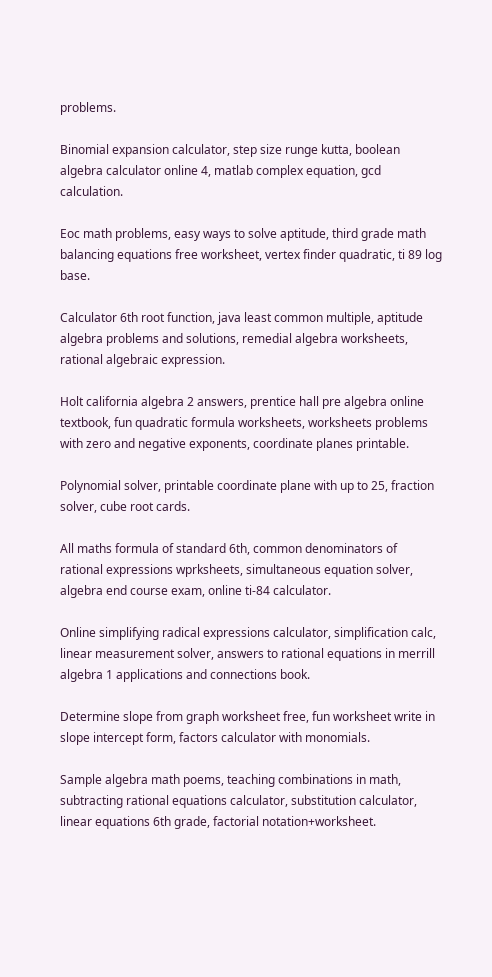problems.

Binomial expansion calculator, step size runge kutta, boolean algebra calculator online 4, matlab complex equation, gcd calculation.

Eoc math problems, easy ways to solve aptitude, third grade math balancing equations free worksheet, vertex finder quadratic, ti 89 log base.

Calculator 6th root function, java least common multiple, aptitude algebra problems and solutions, remedial algebra worksheets, rational algebraic expression.

Holt california algebra 2 answers, prentice hall pre algebra online textbook, fun quadratic formula worksheets, worksheets problems with zero and negative exponents, coordinate planes printable.

Polynomial solver, printable coordinate plane with up to 25, fraction solver, cube root cards.

All maths formula of standard 6th, common denominators of rational expressions wprksheets, simultaneous equation solver, algebra end course exam, online ti-84 calculator.

Online simplifying radical expressions calculator, simplification calc, linear measurement solver, answers to rational equations in merrill algebra 1 applications and connections book.

Determine slope from graph worksheet free, fun worksheet write in slope intercept form, factors calculator with monomials.

Sample algebra math poems, teaching combinations in math, subtracting rational equations calculator, substitution calculator, linear equations 6th grade, factorial notation+worksheet.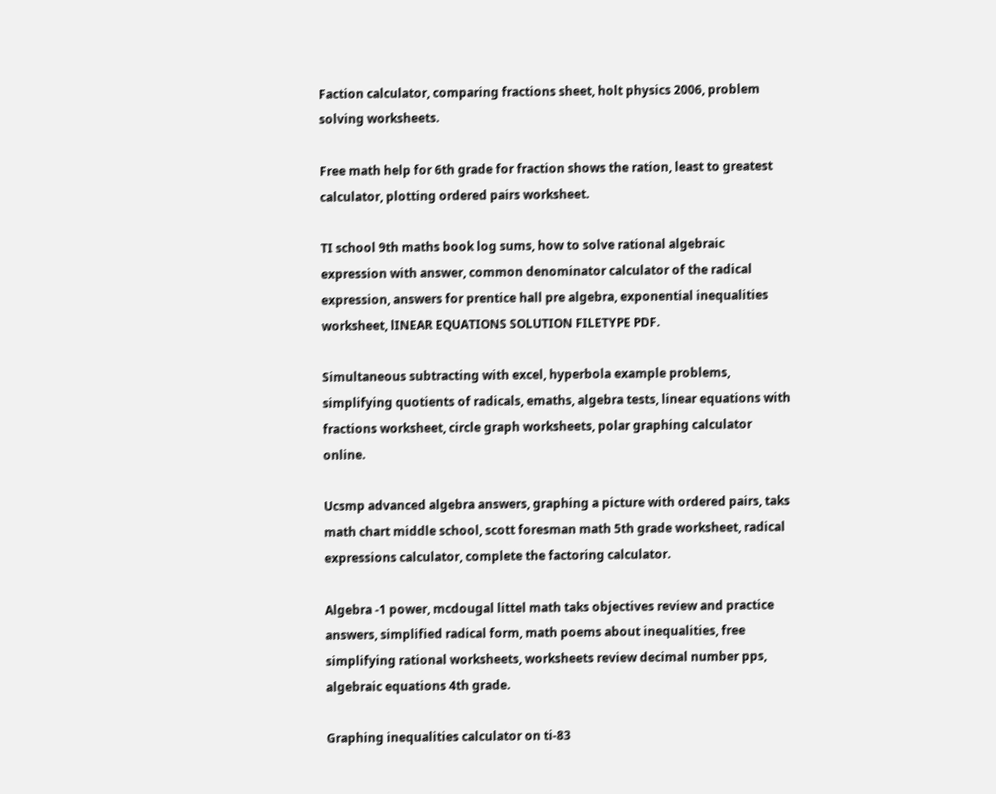Faction calculator, comparing fractions sheet, holt physics 2006, problem solving worksheets.

Free math help for 6th grade for fraction shows the ration, least to greatest calculator, plotting ordered pairs worksheet.

TI school 9th maths book log sums, how to solve rational algebraic expression with answer, common denominator calculator of the radical expression, answers for prentice hall pre algebra, exponential inequalities worksheet, lINEAR EQUATIONS SOLUTION FILETYPE PDF.

Simultaneous subtracting with excel, hyperbola example problems, simplifying quotients of radicals, emaths, algebra tests, linear equations with fractions worksheet, circle graph worksheets, polar graphing calculator online.

Ucsmp advanced algebra answers, graphing a picture with ordered pairs, taks math chart middle school, scott foresman math 5th grade worksheet, radical expressions calculator, complete the factoring calculator.

Algebra -1 power, mcdougal littel math taks objectives review and practice answers, simplified radical form, math poems about inequalities, free simplifying rational worksheets, worksheets review decimal number pps, algebraic equations 4th grade.

Graphing inequalities calculator on ti-83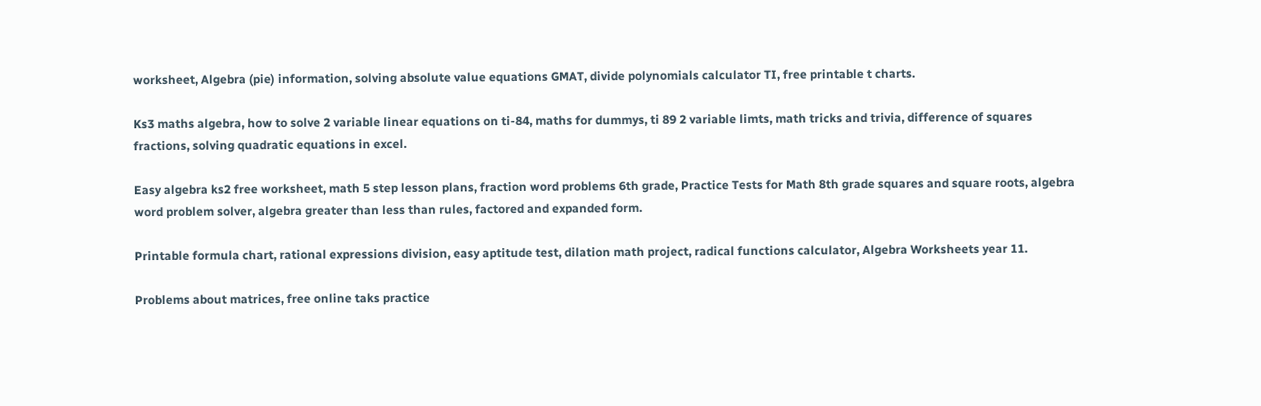worksheet, Algebra (pie) information, solving absolute value equations GMAT, divide polynomials calculator TI, free printable t charts.

Ks3 maths algebra, how to solve 2 variable linear equations on ti-84, maths for dummys, ti 89 2 variable limts, math tricks and trivia, difference of squares fractions, solving quadratic equations in excel.

Easy algebra ks2 free worksheet, math 5 step lesson plans, fraction word problems 6th grade, Practice Tests for Math 8th grade squares and square roots, algebra word problem solver, algebra greater than less than rules, factored and expanded form.

Printable formula chart, rational expressions division, easy aptitude test, dilation math project, radical functions calculator, Algebra Worksheets year 11.

Problems about matrices, free online taks practice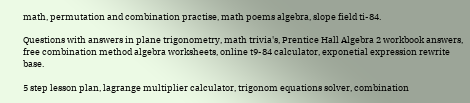math, permutation and combination practise, math poems algebra, slope field ti-84.

Questions with answers in plane trigonometry, math trivia's, Prentice Hall Algebra 2 workbook answers, free combination method algebra worksheets, online t9-84 calculator, exponetial expression rewrite base.

5 step lesson plan, lagrange multiplier calculator, trigonom equations solver, combination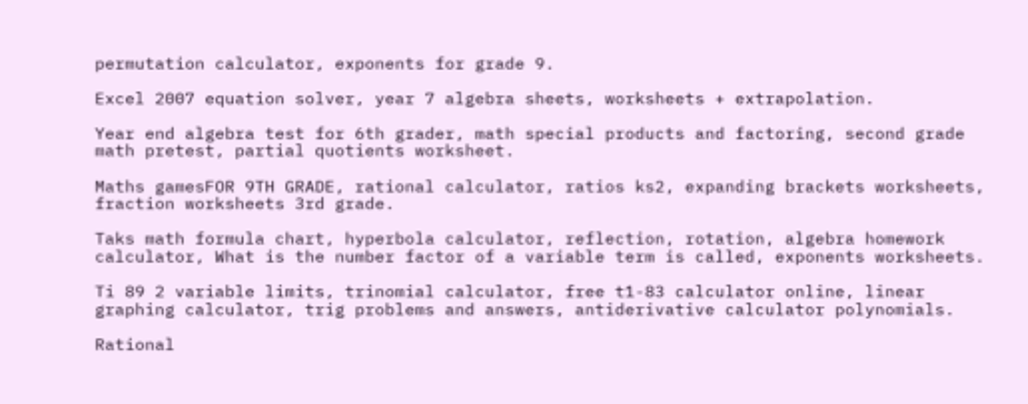permutation calculator, exponents for grade 9.

Excel 2007 equation solver, year 7 algebra sheets, worksheets + extrapolation.

Year end algebra test for 6th grader, math special products and factoring, second grade math pretest, partial quotients worksheet.

Maths gamesFOR 9TH GRADE, rational calculator, ratios ks2, expanding brackets worksheets, fraction worksheets 3rd grade.

Taks math formula chart, hyperbola calculator, reflection, rotation, algebra homework calculator, What is the number factor of a variable term is called, exponents worksheets.

Ti 89 2 variable limits, trinomial calculator, free t1-83 calculator online, linear graphing calculator, trig problems and answers, antiderivative calculator polynomials.

Rational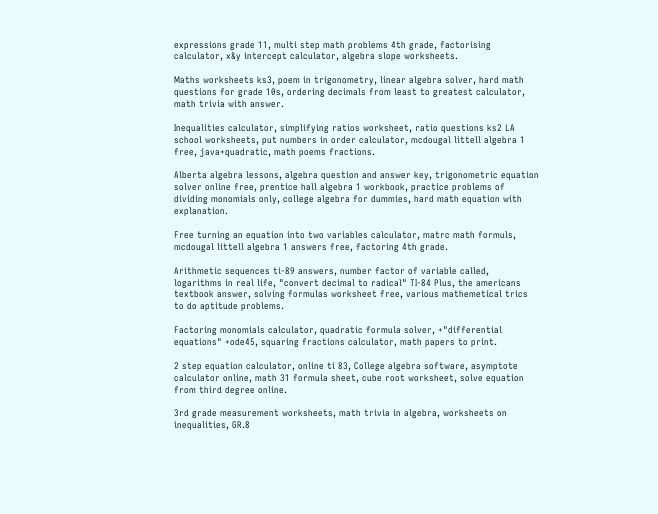expressions grade 11, multi step math problems 4th grade, factorising calculator, x&y intercept calculator, algebra slope worksheets.

Maths worksheets ks3, poem in trigonometry, linear algebra solver, hard math questions for grade 10s, ordering decimals from least to greatest calculator, math trivia with answer.

Inequalities calculator, simplifying ratios worksheet, ratio questions ks2 LA school worksheets, put numbers in order calculator, mcdougal littell algebra 1 free, java+quadratic, math poems fractions.

Alberta algebra lessons, algebra question and answer key, trigonometric equation solver online free, prentice hall algebra 1 workbook, practice problems of dividing monomials only, college algebra for dummies, hard math equation with explanation.

Free turning an equation into two variables calculator, matrc math formuls, mcdougal littell algebra 1 answers free, factoring 4th grade.

Arithmetic sequences ti-89 answers, number factor of variable called, logarithms in real life, "convert decimal to radical" TI-84 Plus, the americans textbook answer, solving formulas worksheet free, various mathemetical trics to do aptitude problems.

Factoring monomials calculator, quadratic formula solver, +"differential equations" +ode45, squaring fractions calculator, math papers to print.

2 step equation calculator, online ti 83, College algebra software, asymptote calculator online, math 31 formula sheet, cube root worksheet, solve equation from third degree online.

3rd grade measurement worksheets, math trivia in algebra, worksheets on inequalities, GR.8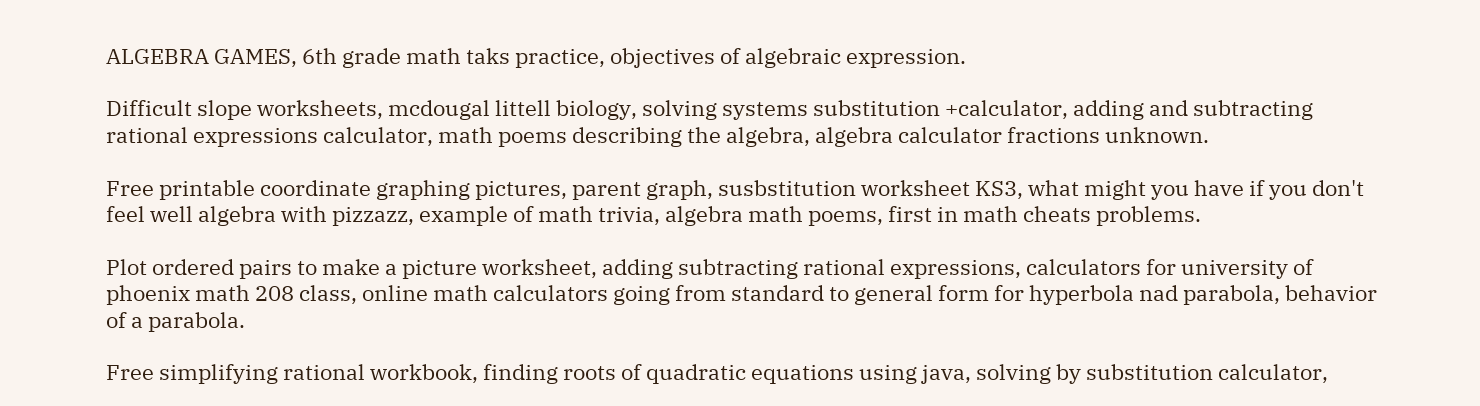ALGEBRA GAMES, 6th grade math taks practice, objectives of algebraic expression.

Difficult slope worksheets, mcdougal littell biology, solving systems substitution +calculator, adding and subtracting rational expressions calculator, math poems describing the algebra, algebra calculator fractions unknown.

Free printable coordinate graphing pictures, parent graph, susbstitution worksheet KS3, what might you have if you don't feel well algebra with pizzazz, example of math trivia, algebra math poems, first in math cheats problems.

Plot ordered pairs to make a picture worksheet, adding subtracting rational expressions, calculators for university of phoenix math 208 class, online math calculators going from standard to general form for hyperbola nad parabola, behavior of a parabola.

Free simplifying rational workbook, finding roots of quadratic equations using java, solving by substitution calculator,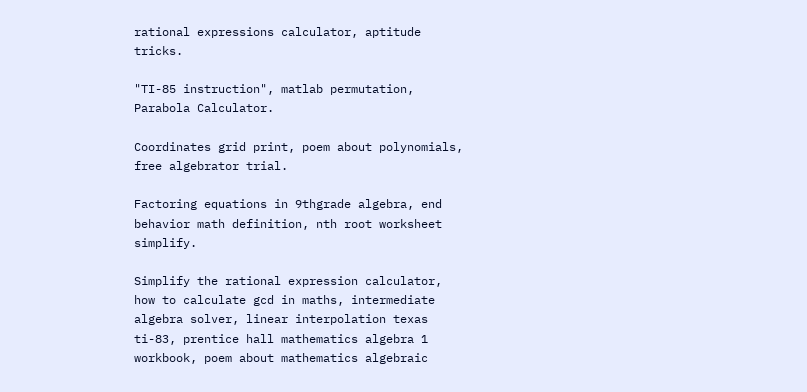rational expressions calculator, aptitude tricks.

"TI-85 instruction", matlab permutation, Parabola Calculator.

Coordinates grid print, poem about polynomials, free algebrator trial.

Factoring equations in 9thgrade algebra, end behavior math definition, nth root worksheet simplify.

Simplify the rational expression calculator, how to calculate gcd in maths, intermediate algebra solver, linear interpolation texas ti-83, prentice hall mathematics algebra 1 workbook, poem about mathematics algebraic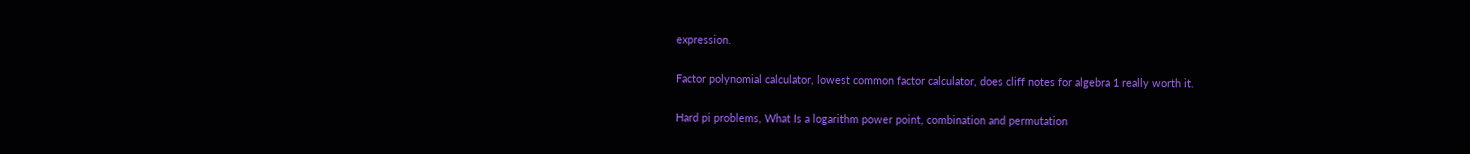expression.

Factor polynomial calculator, lowest common factor calculator, does cliff notes for algebra 1 really worth it.

Hard pi problems, What Is a logarithm power point, combination and permutation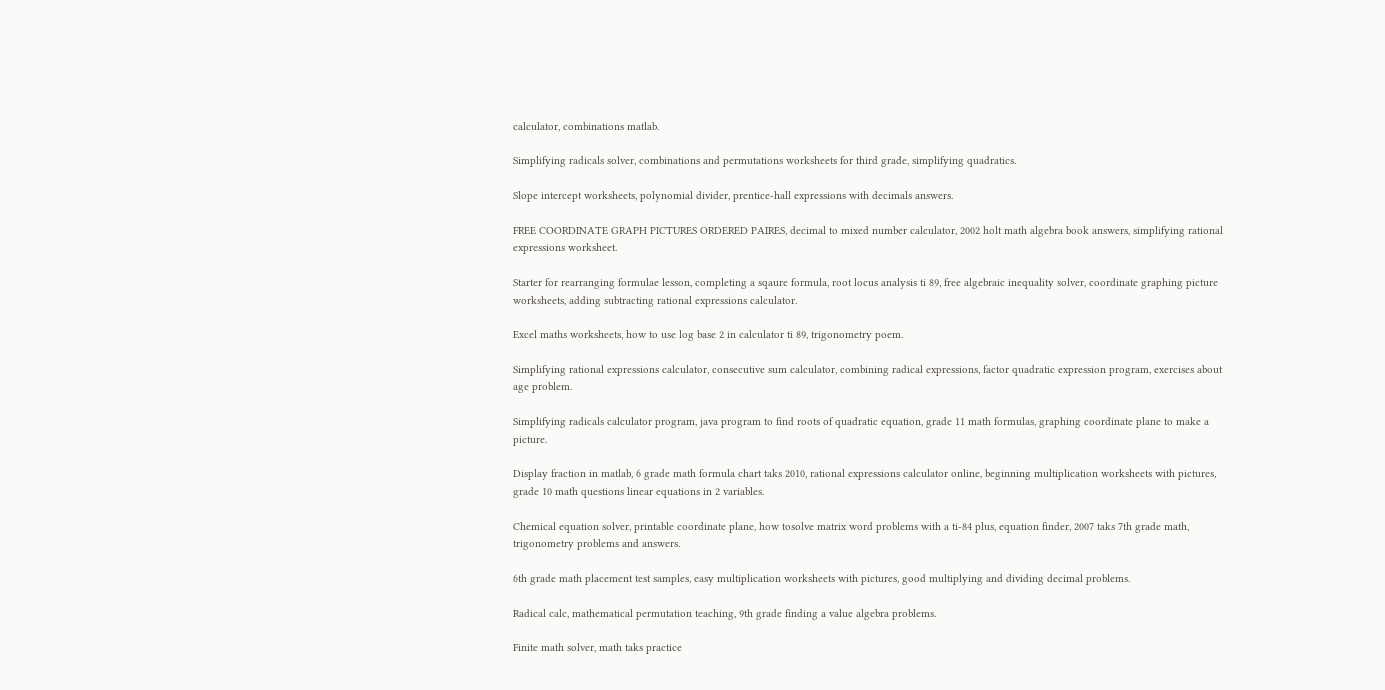calculator, combinations matlab.

Simplifying radicals solver, combinations and permutations worksheets for third grade, simplifying quadratics.

Slope intercept worksheets, polynomial divider, prentice-hall expressions with decimals answers.

FREE COORDINATE GRAPH PICTURES ORDERED PAIRES, decimal to mixed number calculator, 2002 holt math algebra book answers, simplifying rational expressions worksheet.

Starter for rearranging formulae lesson, completing a sqaure formula, root locus analysis ti 89, free algebraic inequality solver, coordinate graphing picture worksheets, adding subtracting rational expressions calculator.

Excel maths worksheets, how to use log base 2 in calculator ti 89, trigonometry poem.

Simplifying rational expressions calculator, consecutive sum calculator, combining radical expressions, factor quadratic expression program, exercises about age problem.

Simplifying radicals calculator program, java program to find roots of quadratic equation, grade 11 math formulas, graphing coordinate plane to make a picture.

Display fraction in matlab, 6 grade math formula chart taks 2010, rational expressions calculator online, beginning multiplication worksheets with pictures, grade 10 math questions linear equations in 2 variables.

Chemical equation solver, printable coordinate plane, how tosolve matrix word problems with a ti-84 plus, equation finder, 2007 taks 7th grade math, trigonometry problems and answers.

6th grade math placement test samples, easy multiplication worksheets with pictures, good multiplying and dividing decimal problems.

Radical calc, mathematical permutation teaching, 9th grade finding a value algebra problems.

Finite math solver, math taks practice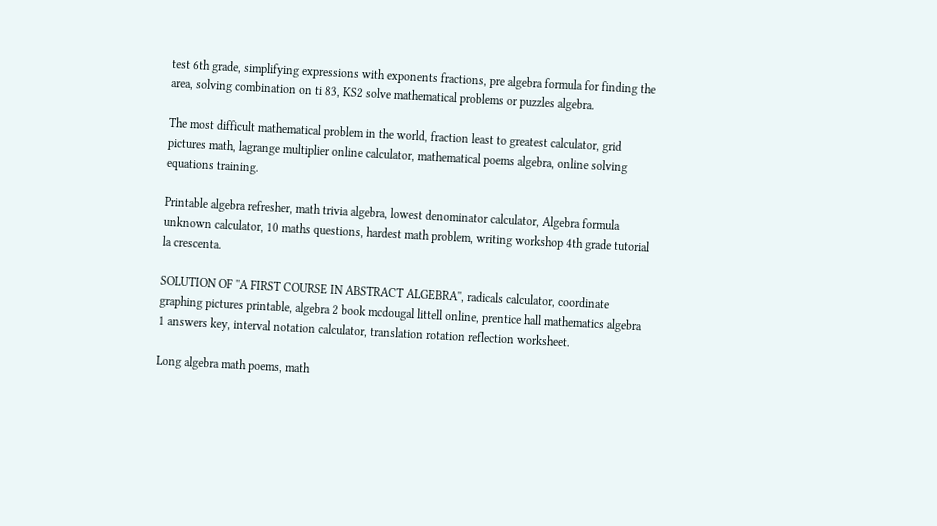test 6th grade, simplifying expressions with exponents fractions, pre algebra formula for finding the area, solving combination on ti 83, KS2 solve mathematical problems or puzzles algebra.

The most difficult mathematical problem in the world, fraction least to greatest calculator, grid pictures math, lagrange multiplier online calculator, mathematical poems algebra, online solving equations training.

Printable algebra refresher, math trivia algebra, lowest denominator calculator, Algebra formula unknown calculator, 10 maths questions, hardest math problem, writing workshop 4th grade tutorial la crescenta.

SOLUTION OF ''A FIRST COURSE IN ABSTRACT ALGEBRA'', radicals calculator, coordinate graphing pictures printable, algebra 2 book mcdougal littell online, prentice hall mathematics algebra 1 answers key, interval notation calculator, translation rotation reflection worksheet.

Long algebra math poems, math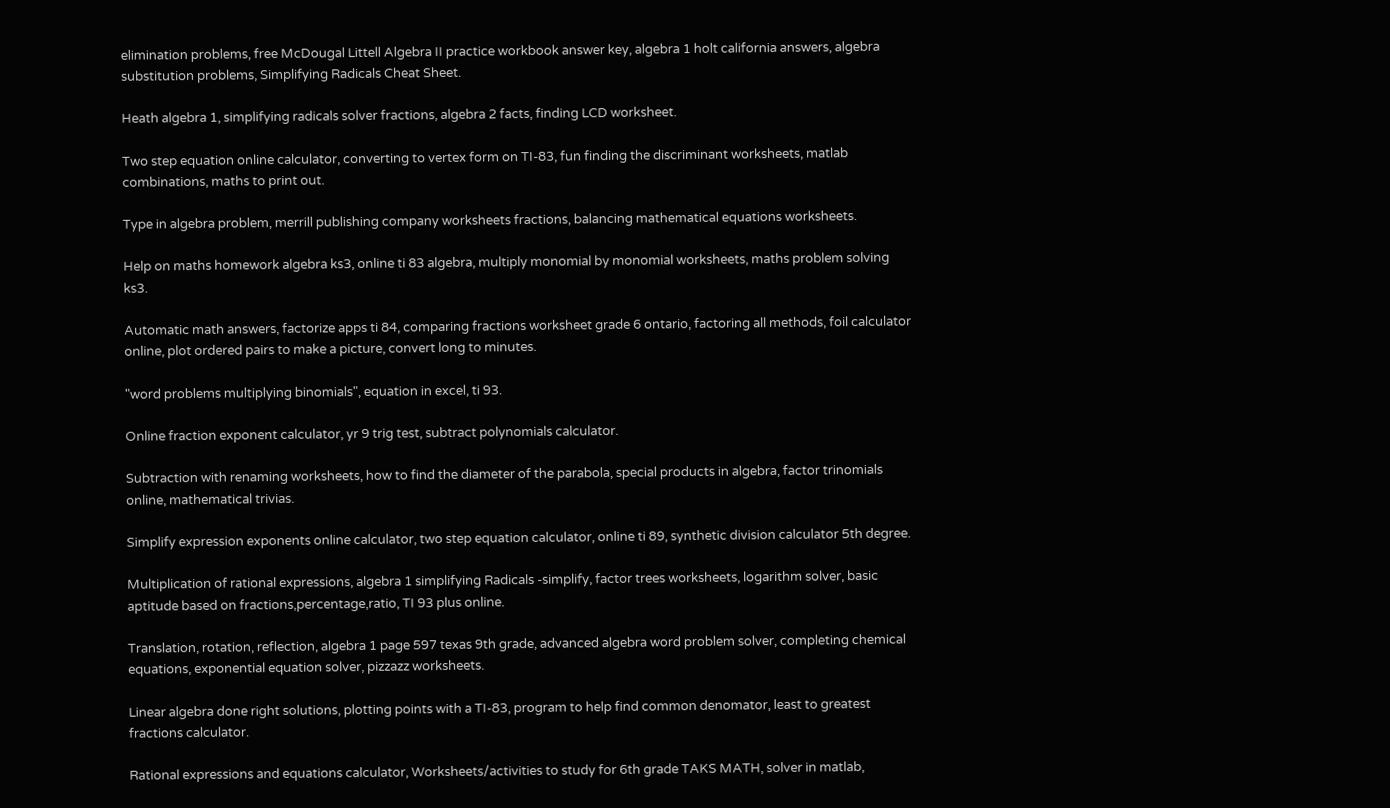elimination problems, free McDougal Littell Algebra II practice workbook answer key, algebra 1 holt california answers, algebra substitution problems, Simplifying Radicals Cheat Sheet.

Heath algebra 1, simplifying radicals solver fractions, algebra 2 facts, finding LCD worksheet.

Two step equation online calculator, converting to vertex form on TI-83, fun finding the discriminant worksheets, matlab combinations, maths to print out.

Type in algebra problem, merrill publishing company worksheets fractions, balancing mathematical equations worksheets.

Help on maths homework algebra ks3, online ti 83 algebra, multiply monomial by monomial worksheets, maths problem solving ks3.

Automatic math answers, factorize apps ti 84, comparing fractions worksheet grade 6 ontario, factoring all methods, foil calculator online, plot ordered pairs to make a picture, convert long to minutes.

"word problems multiplying binomials", equation in excel, ti 93.

Online fraction exponent calculator, yr 9 trig test, subtract polynomials calculator.

Subtraction with renaming worksheets, how to find the diameter of the parabola, special products in algebra, factor trinomials online, mathematical trivias.

Simplify expression exponents online calculator, two step equation calculator, online ti 89, synthetic division calculator 5th degree.

Multiplication of rational expressions, algebra 1 simplifying Radicals -simplify, factor trees worksheets, logarithm solver, basic aptitude based on fractions,percentage,ratio, TI 93 plus online.

Translation, rotation, reflection, algebra 1 page 597 texas 9th grade, advanced algebra word problem solver, completing chemical equations, exponential equation solver, pizzazz worksheets.

Linear algebra done right solutions, plotting points with a TI-83, program to help find common denomator, least to greatest fractions calculator.

Rational expressions and equations calculator, Worksheets/activities to study for 6th grade TAKS MATH, solver in matlab,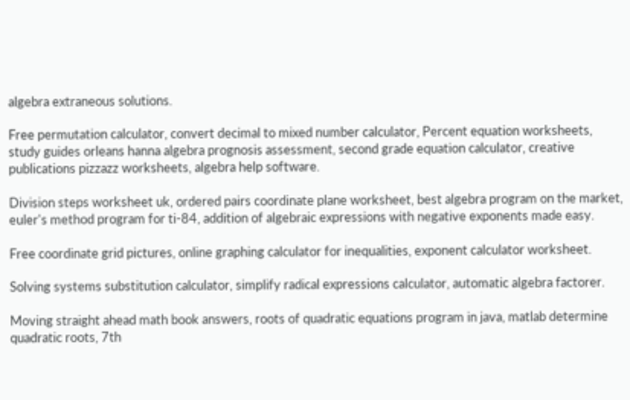algebra extraneous solutions.

Free permutation calculator, convert decimal to mixed number calculator, Percent equation worksheets, study guides orleans hanna algebra prognosis assessment, second grade equation calculator, creative publications pizzazz worksheets, algebra help software.

Division steps worksheet uk, ordered pairs coordinate plane worksheet, best algebra program on the market, euler's method program for ti-84, addition of algebraic expressions with negative exponents made easy.

Free coordinate grid pictures, online graphing calculator for inequalities, exponent calculator worksheet.

Solving systems substitution calculator, simplify radical expressions calculator, automatic algebra factorer.

Moving straight ahead math book answers, roots of quadratic equations program in java, matlab determine quadratic roots, 7th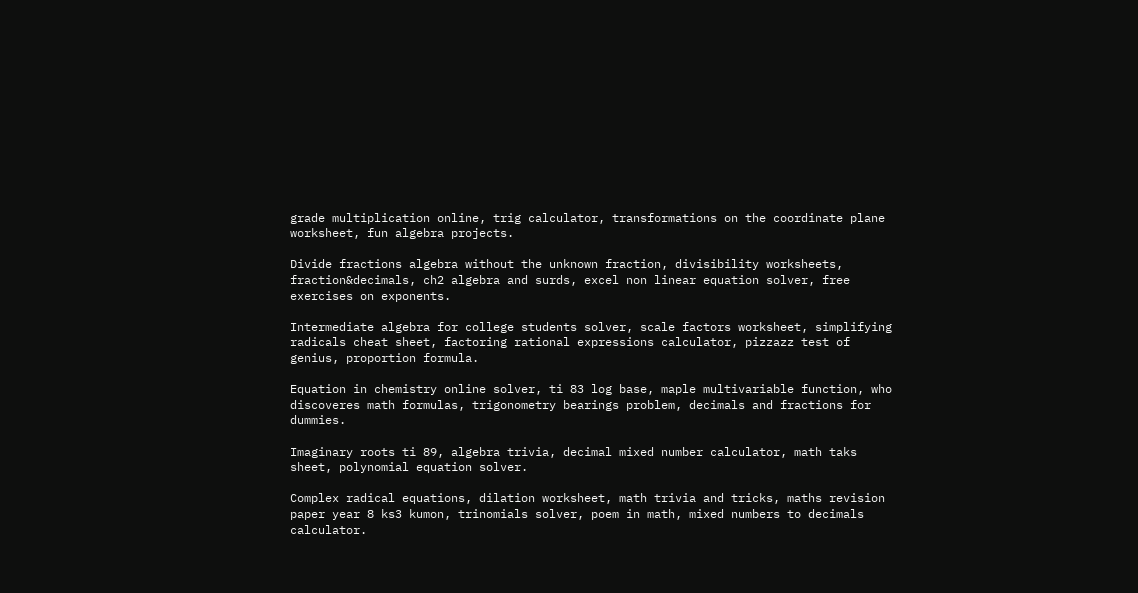grade multiplication online, trig calculator, transformations on the coordinate plane worksheet, fun algebra projects.

Divide fractions algebra without the unknown fraction, divisibility worksheets, fraction&decimals, ch2 algebra and surds, excel non linear equation solver, free exercises on exponents.

Intermediate algebra for college students solver, scale factors worksheet, simplifying radicals cheat sheet, factoring rational expressions calculator, pizzazz test of genius, proportion formula.

Equation in chemistry online solver, ti 83 log base, maple multivariable function, who discoveres math formulas, trigonometry bearings problem, decimals and fractions for dummies.

Imaginary roots ti 89, algebra trivia, decimal mixed number calculator, math taks sheet, polynomial equation solver.

Complex radical equations, dilation worksheet, math trivia and tricks, maths revision paper year 8 ks3 kumon, trinomials solver, poem in math, mixed numbers to decimals calculator.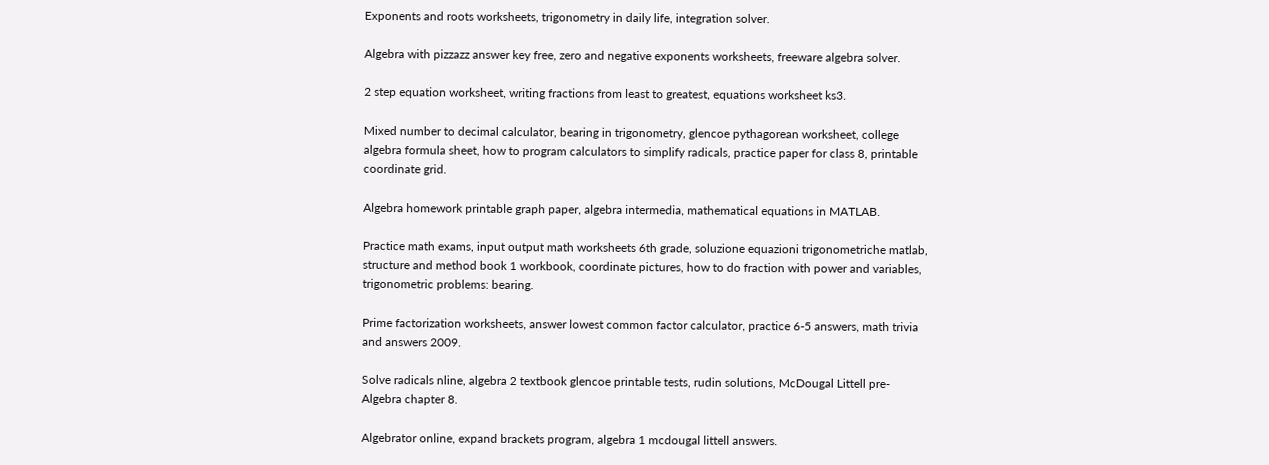Exponents and roots worksheets, trigonometry in daily life, integration solver.

Algebra with pizzazz answer key free, zero and negative exponents worksheets, freeware algebra solver.

2 step equation worksheet, writing fractions from least to greatest, equations worksheet ks3.

Mixed number to decimal calculator, bearing in trigonometry, glencoe pythagorean worksheet, college algebra formula sheet, how to program calculators to simplify radicals, practice paper for class 8, printable coordinate grid.

Algebra homework printable graph paper, algebra intermedia, mathematical equations in MATLAB.

Practice math exams, input output math worksheets 6th grade, soluzione equazioni trigonometriche matlab, structure and method book 1 workbook, coordinate pictures, how to do fraction with power and variables, trigonometric problems: bearing.

Prime factorization worksheets, answer lowest common factor calculator, practice 6-5 answers, math trivia and answers 2009.

Solve radicals nline, algebra 2 textbook glencoe printable tests, rudin solutions, McDougal Littell pre-Algebra chapter 8.

Algebrator online, expand brackets program, algebra 1 mcdougal littell answers.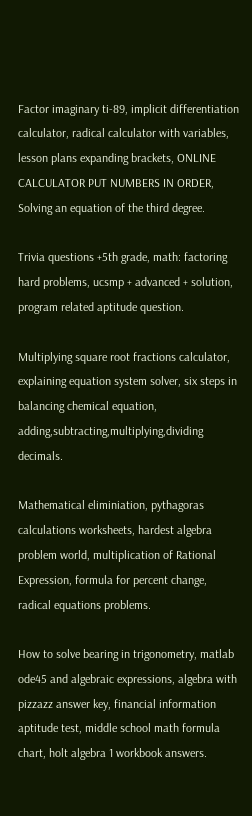Factor imaginary ti-89, implicit differentiation calculator, radical calculator with variables, lesson plans expanding brackets, ONLINE CALCULATOR PUT NUMBERS IN ORDER, Solving an equation of the third degree.

Trivia questions +5th grade, math: factoring hard problems, ucsmp + advanced + solution, program related aptitude question.

Multiplying square root fractions calculator, explaining equation system solver, six steps in balancing chemical equation, adding,subtracting,multiplying,dividing decimals.

Mathematical eliminiation, pythagoras calculations worksheets, hardest algebra problem world, multiplication of Rational Expression, formula for percent change, radical equations problems.

How to solve bearing in trigonometry, matlab ode45 and algebraic expressions, algebra with pizzazz answer key, financial information aptitude test, middle school math formula chart, holt algebra 1 workbook answers.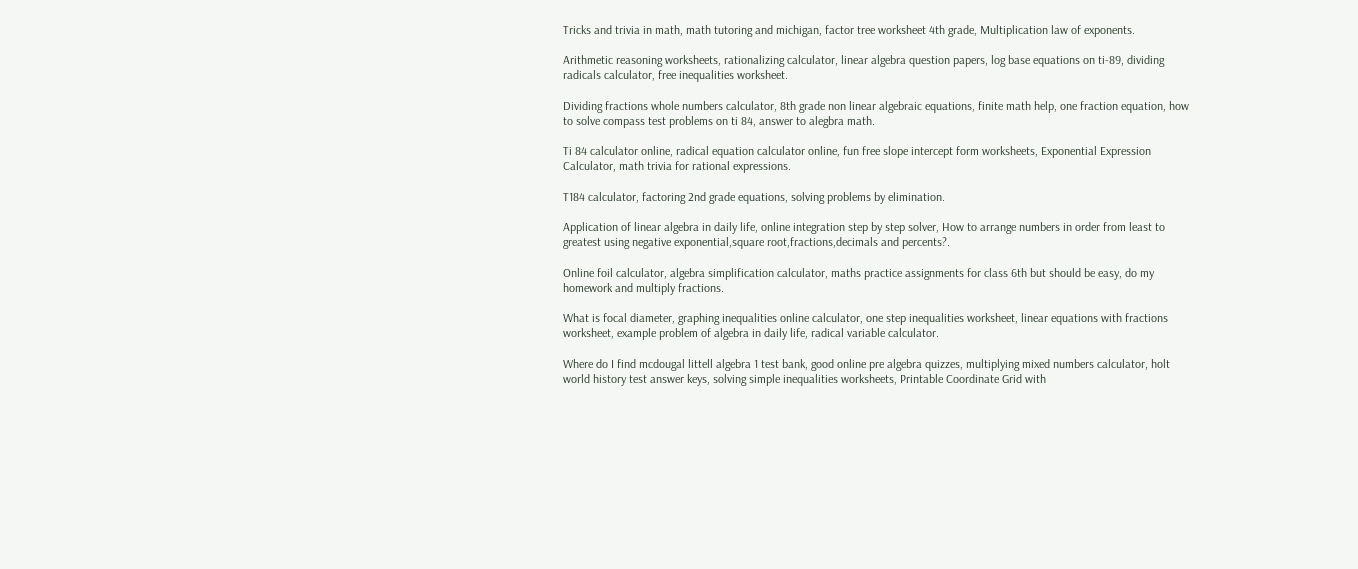Tricks and trivia in math, math tutoring and michigan, factor tree worksheet 4th grade, Multiplication law of exponents.

Arithmetic reasoning worksheets, rationalizing calculator, linear algebra question papers, log base equations on ti-89, dividing radicals calculator, free inequalities worksheet.

Dividing fractions whole numbers calculator, 8th grade non linear algebraic equations, finite math help, one fraction equation, how to solve compass test problems on ti 84, answer to alegbra math.

Ti 84 calculator online, radical equation calculator online, fun free slope intercept form worksheets, Exponential Expression Calculator, math trivia for rational expressions.

T184 calculator, factoring 2nd grade equations, solving problems by elimination.

Application of linear algebra in daily life, online integration step by step solver, How to arrange numbers in order from least to greatest using negative exponential,square root,fractions,decimals and percents?.

Online foil calculator, algebra simplification calculator, maths practice assignments for class 6th but should be easy, do my homework and multiply fractions.

What is focal diameter, graphing inequalities online calculator, one step inequalities worksheet, linear equations with fractions worksheet, example problem of algebra in daily life, radical variable calculator.

Where do I find mcdougal littell algebra 1 test bank, good online pre algebra quizzes, multiplying mixed numbers calculator, holt world history test answer keys, solving simple inequalities worksheets, Printable Coordinate Grid with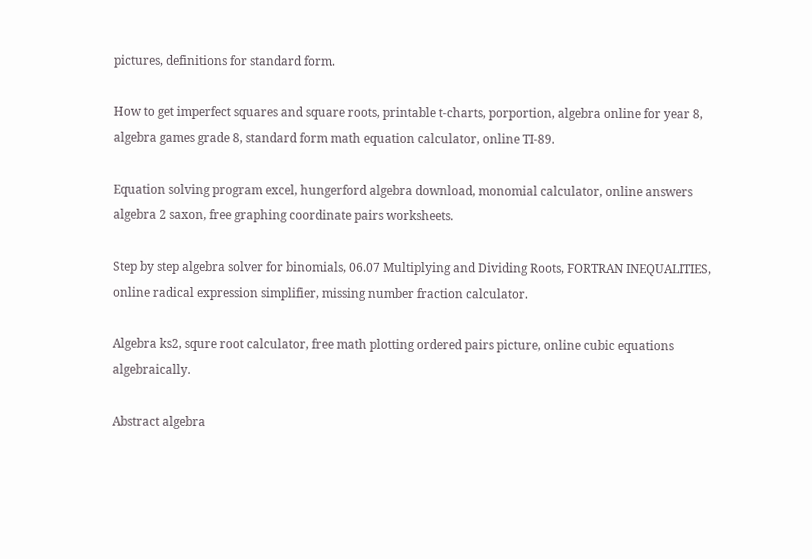pictures, definitions for standard form.

How to get imperfect squares and square roots, printable t-charts, porportion, algebra online for year 8, algebra games grade 8, standard form math equation calculator, online TI-89.

Equation solving program excel, hungerford algebra download, monomial calculator, online answers algebra 2 saxon, free graphing coordinate pairs worksheets.

Step by step algebra solver for binomials, 06.07 Multiplying and Dividing Roots, FORTRAN INEQUALITIES, online radical expression simplifier, missing number fraction calculator.

Algebra ks2, squre root calculator, free math plotting ordered pairs picture, online cubic equations algebraically.

Abstract algebra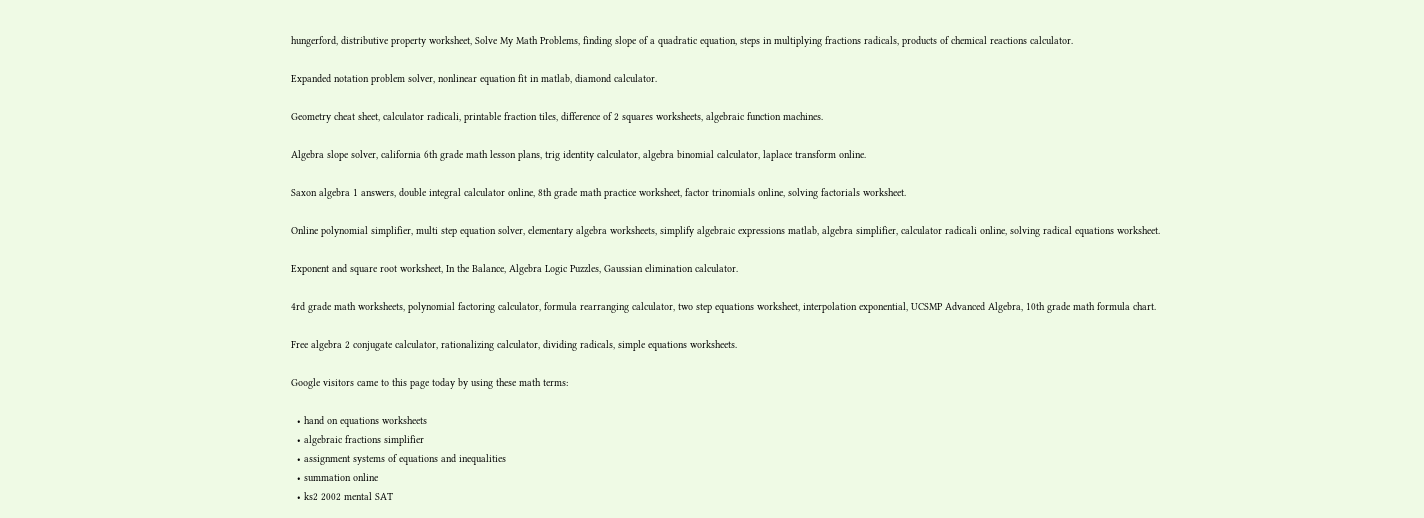hungerford, distributive property worksheet, Solve My Math Problems, finding slope of a quadratic equation, steps in multiplying fractions radicals, products of chemical reactions calculator.

Expanded notation problem solver, nonlinear equation fit in matlab, diamond calculator.

Geometry cheat sheet, calculator radicali, printable fraction tiles, difference of 2 squares worksheets, algebraic function machines.

Algebra slope solver, california 6th grade math lesson plans, trig identity calculator, algebra binomial calculator, laplace transform online.

Saxon algebra 1 answers, double integral calculator online, 8th grade math practice worksheet, factor trinomials online, solving factorials worksheet.

Online polynomial simplifier, multi step equation solver, elementary algebra worksheets, simplify algebraic expressions matlab, algebra simplifier, calculator radicali online, solving radical equations worksheet.

Exponent and square root worksheet, In the Balance, Algebra Logic Puzzles, Gaussian elimination calculator.

4rd grade math worksheets, polynomial factoring calculator, formula rearranging calculator, two step equations worksheet, interpolation exponential, UCSMP Advanced Algebra, 10th grade math formula chart.

Free algebra 2 conjugate calculator, rationalizing calculator, dividing radicals, simple equations worksheets.

Google visitors came to this page today by using these math terms:

  • hand on equations worksheets
  • algebraic fractions simplifier
  • assignment systems of equations and inequalities
  • summation online
  • ks2 2002 mental SAT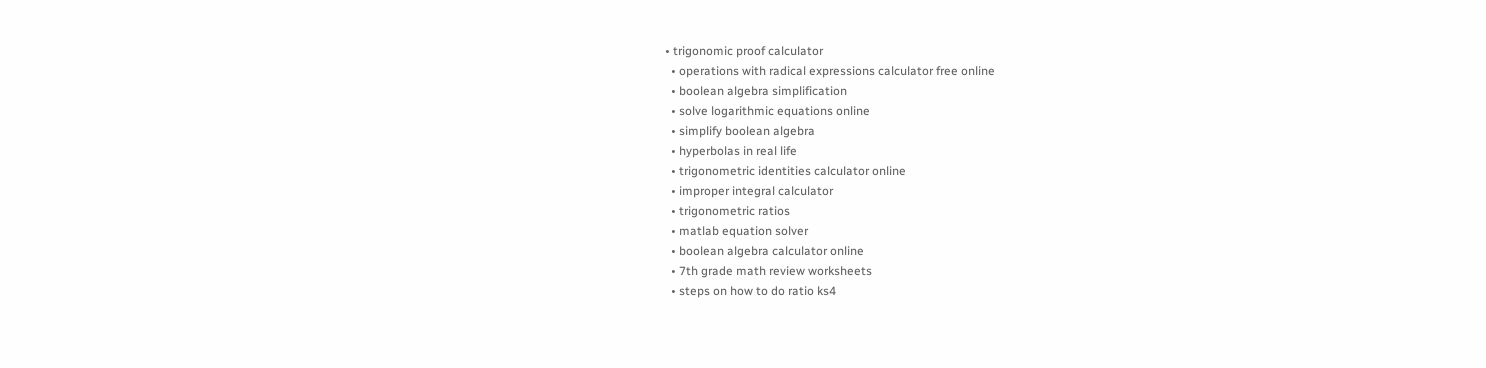• trigonomic proof calculator
  • operations with radical expressions calculator free online
  • boolean algebra simplification
  • solve logarithmic equations online
  • simplify boolean algebra
  • hyperbolas in real life
  • trigonometric identities calculator online
  • improper integral calculator
  • trigonometric ratios
  • matlab equation solver
  • boolean algebra calculator online
  • 7th grade math review worksheets
  • steps on how to do ratio ks4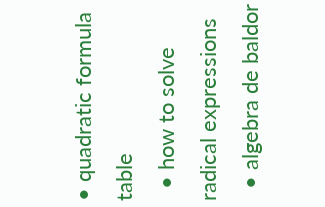• quadratic formula table
  • how to solve radical expressions
  • algebra de baldor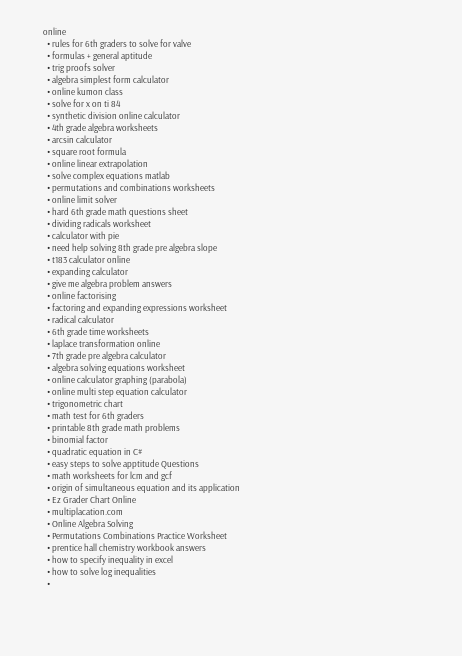online
  • rules for 6th graders to solve for valve
  • formulas + general aptitude
  • trig proofs solver
  • algebra simplest form calculator
  • online kumon class
  • solve for x on ti 84
  • synthetic division online calculator
  • 4th grade algebra worksheets
  • arcsin calculator
  • square root formula
  • online linear extrapolation
  • solve complex equations matlab
  • permutations and combinations worksheets
  • online limit solver
  • hard 6th grade math questions sheet
  • dividing radicals worksheet
  • calculator with pie
  • need help solving 8th grade pre algebra slope
  • t183 calculator online
  • expanding calculator
  • give me algebra problem answers
  • online factorising
  • factoring and expanding expressions worksheet
  • radical calculator
  • 6th grade time worksheets
  • laplace transformation online
  • 7th grade pre algebra calculator
  • algebra solving equations worksheet
  • online calculator graphing (parabola)
  • online multi step equation calculator
  • trigonometric chart
  • math test for 6th graders
  • printable 8th grade math problems
  • binomial factor
  • quadratic equation in C#
  • easy steps to solve apptitude Questions
  • math worksheets for lcm and gcf
  • origin of simultaneous equation and its application
  • Ez Grader Chart Online
  • multiplacation.com
  • Online Algebra Solving
  • Permutations Combinations Practice Worksheet
  • prentice hall chemistry workbook answers
  • how to specify inequality in excel
  • how to solve log inequalities
  •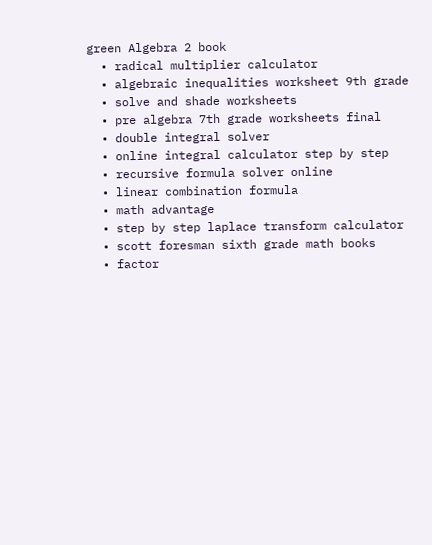green Algebra 2 book
  • radical multiplier calculator
  • algebraic inequalities worksheet 9th grade
  • solve and shade worksheets
  • pre algebra 7th grade worksheets final
  • double integral solver
  • online integral calculator step by step
  • recursive formula solver online
  • linear combination formula
  • math advantage
  • step by step laplace transform calculator
  • scott foresman sixth grade math books
  • factor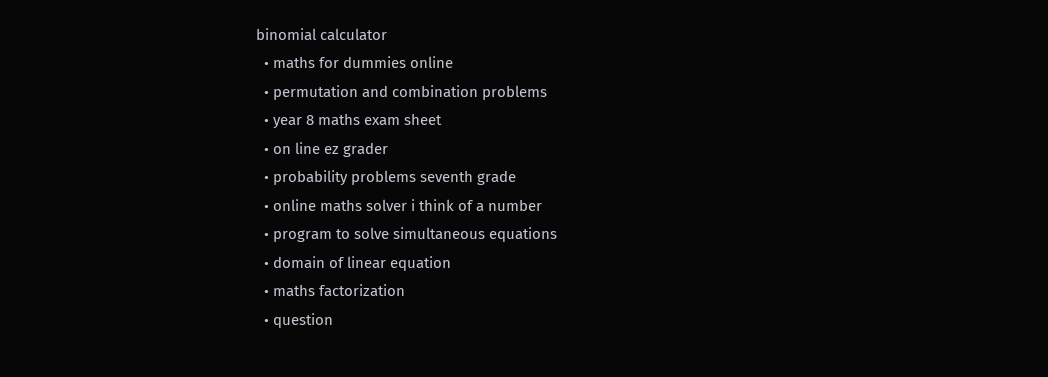binomial calculator
  • maths for dummies online
  • permutation and combination problems
  • year 8 maths exam sheet
  • on line ez grader
  • probability problems seventh grade
  • online maths solver i think of a number
  • program to solve simultaneous equations
  • domain of linear equation
  • maths factorization
  • question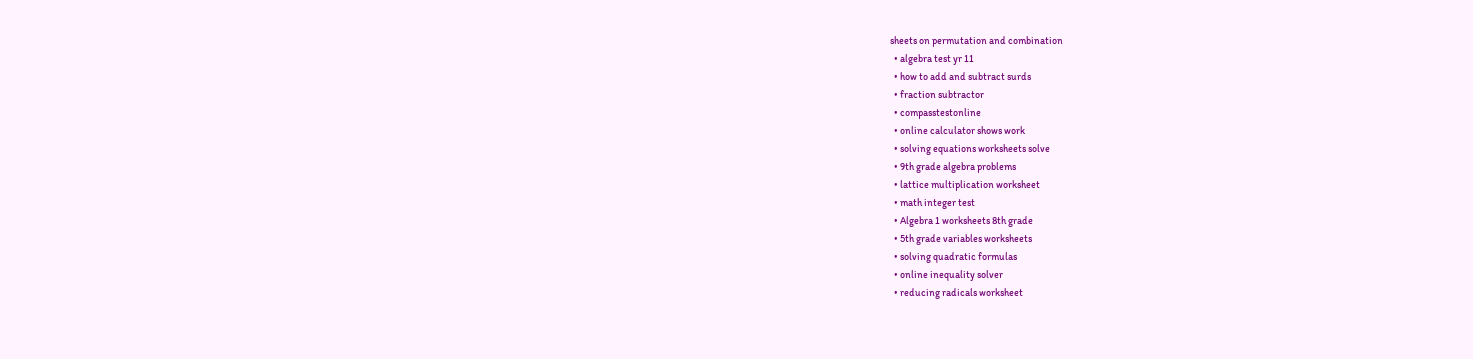sheets on permutation and combination
  • algebra test yr 11
  • how to add and subtract surds
  • fraction subtractor
  • compasstestonline
  • online calculator shows work
  • solving equations worksheets solve
  • 9th grade algebra problems
  • lattice multiplication worksheet
  • math integer test
  • Algebra 1 worksheets 8th grade
  • 5th grade variables worksheets
  • solving quadratic formulas
  • online inequality solver
  • reducing radicals worksheet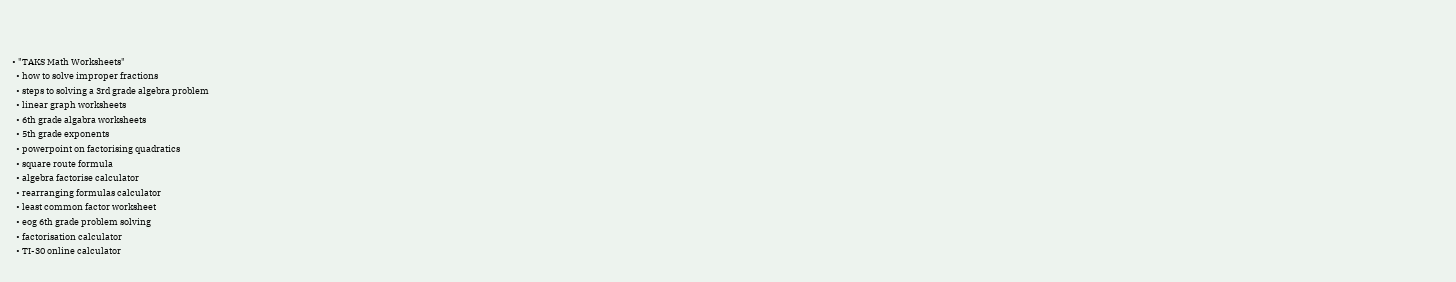• "TAKS Math Worksheets"
  • how to solve improper fractions
  • steps to solving a 3rd grade algebra problem
  • linear graph worksheets
  • 6th grade algabra worksheets
  • 5th grade exponents
  • powerpoint on factorising quadratics
  • square route formula
  • algebra factorise calculator
  • rearranging formulas calculator
  • least common factor worksheet
  • eog 6th grade problem solving
  • factorisation calculator
  • TI-30 online calculator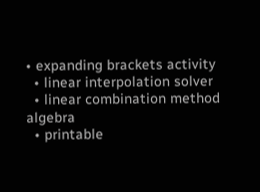• expanding brackets activity
  • linear interpolation solver
  • linear combination method algebra
  • printable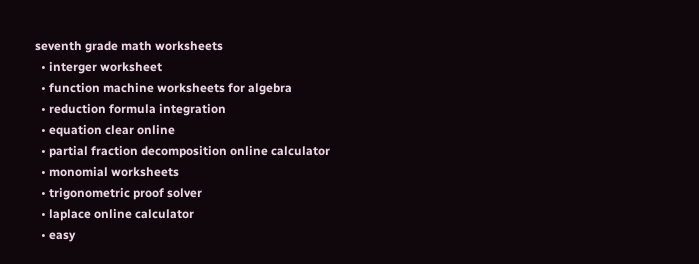seventh grade math worksheets
  • interger worksheet
  • function machine worksheets for algebra
  • reduction formula integration
  • equation clear online
  • partial fraction decomposition online calculator
  • monomial worksheets
  • trigonometric proof solver
  • laplace online calculator
  • easy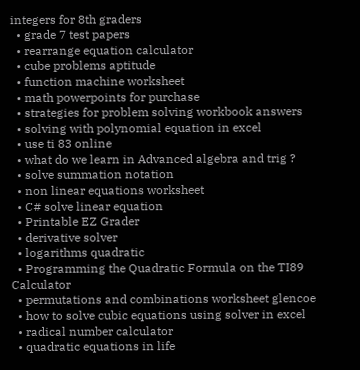integers for 8th graders
  • grade 7 test papers
  • rearrange equation calculator
  • cube problems aptitude
  • function machine worksheet
  • math powerpoints for purchase
  • strategies for problem solving workbook answers
  • solving with polynomial equation in excel
  • use ti 83 online
  • what do we learn in Advanced algebra and trig ?
  • solve summation notation
  • non linear equations worksheet
  • C# solve linear equation
  • Printable EZ Grader
  • derivative solver
  • logarithms quadratic
  • Programming the Quadratic Formula on the TI89 Calculator
  • permutations and combinations worksheet glencoe
  • how to solve cubic equations using solver in excel
  • radical number calculator
  • quadratic equations in life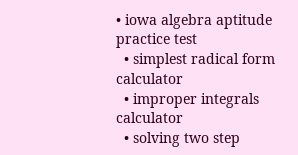• iowa algebra aptitude practice test
  • simplest radical form calculator
  • improper integrals calculator
  • solving two step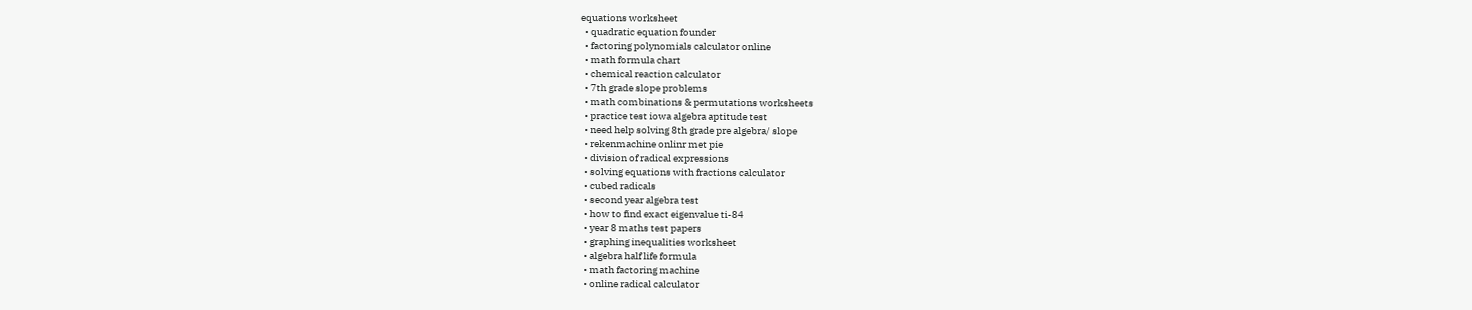equations worksheet
  • quadratic equation founder
  • factoring polynomials calculator online
  • math formula chart
  • chemical reaction calculator
  • 7th grade slope problems
  • math combinations & permutations worksheets
  • practice test iowa algebra aptitude test
  • need help solving 8th grade pre algebra/ slope
  • rekenmachine onlinr met pie
  • division of radical expressions
  • solving equations with fractions calculator
  • cubed radicals
  • second year algebra test
  • how to find exact eigenvalue ti-84
  • year 8 maths test papers
  • graphing inequalities worksheet
  • algebra half life formula
  • math factoring machine
  • online radical calculator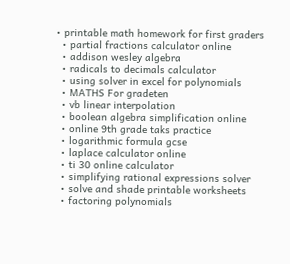• printable math homework for first graders
  • partial fractions calculator online
  • addison wesley algebra
  • radicals to decimals calculator
  • using solver in excel for polynomials
  • MATHS For gradeten
  • vb linear interpolation
  • boolean algebra simplification online
  • online 9th grade taks practice
  • logarithmic formula gcse
  • laplace calculator online
  • ti 30 online calculator
  • simplifying rational expressions solver
  • solve and shade printable worksheets
  • factoring polynomials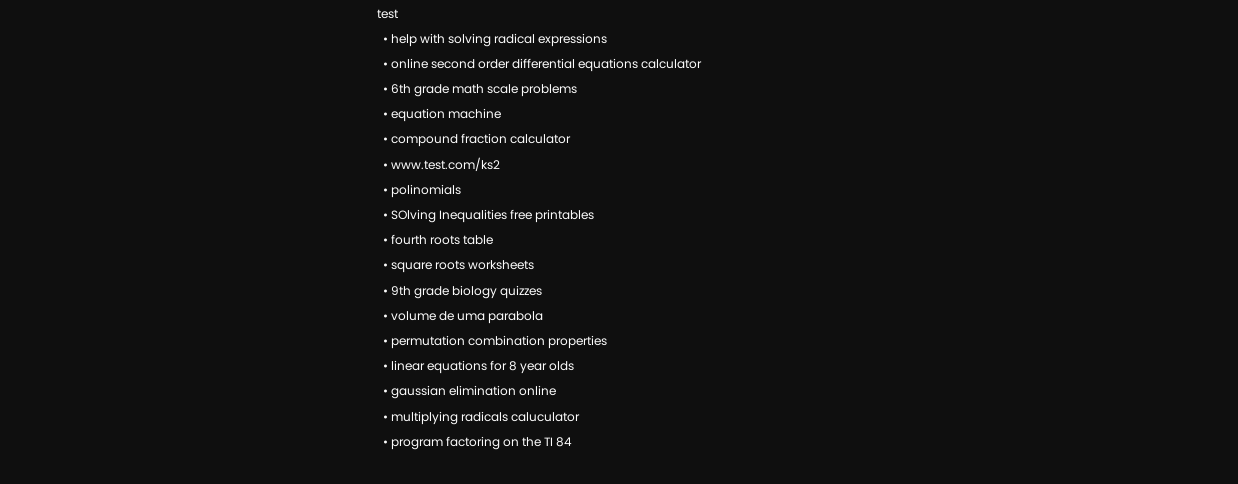test
  • help with solving radical expressions
  • online second order differential equations calculator
  • 6th grade math scale problems
  • equation machine
  • compound fraction calculator
  • www.test.com/ks2
  • polinomials
  • SOlving Inequalities free printables
  • fourth roots table
  • square roots worksheets
  • 9th grade biology quizzes
  • volume de uma parabola
  • permutation combination properties
  • linear equations for 8 year olds
  • gaussian elimination online
  • multiplying radicals caluculator
  • program factoring on the TI 84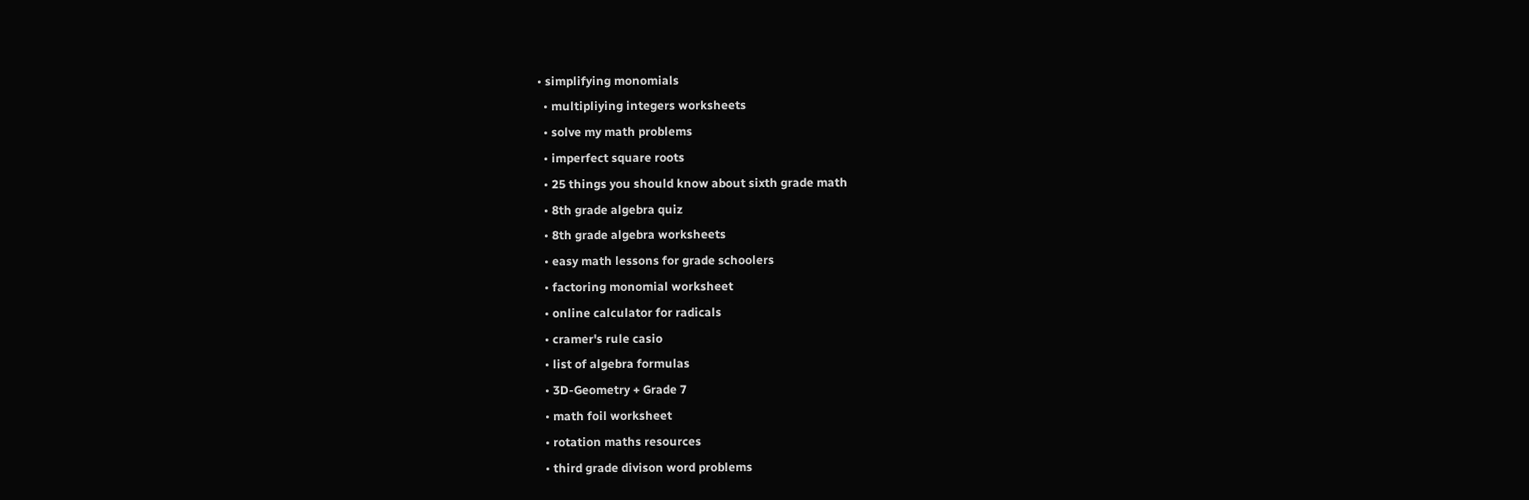• simplifying monomials
  • multipliying integers worksheets
  • solve my math problems
  • imperfect square roots
  • 25 things you should know about sixth grade math
  • 8th grade algebra quiz
  • 8th grade algebra worksheets
  • easy math lessons for grade schoolers
  • factoring monomial worksheet
  • online calculator for radicals
  • cramer's rule casio
  • list of algebra formulas
  • 3D-Geometry + Grade 7
  • math foil worksheet
  • rotation maths resources
  • third grade divison word problems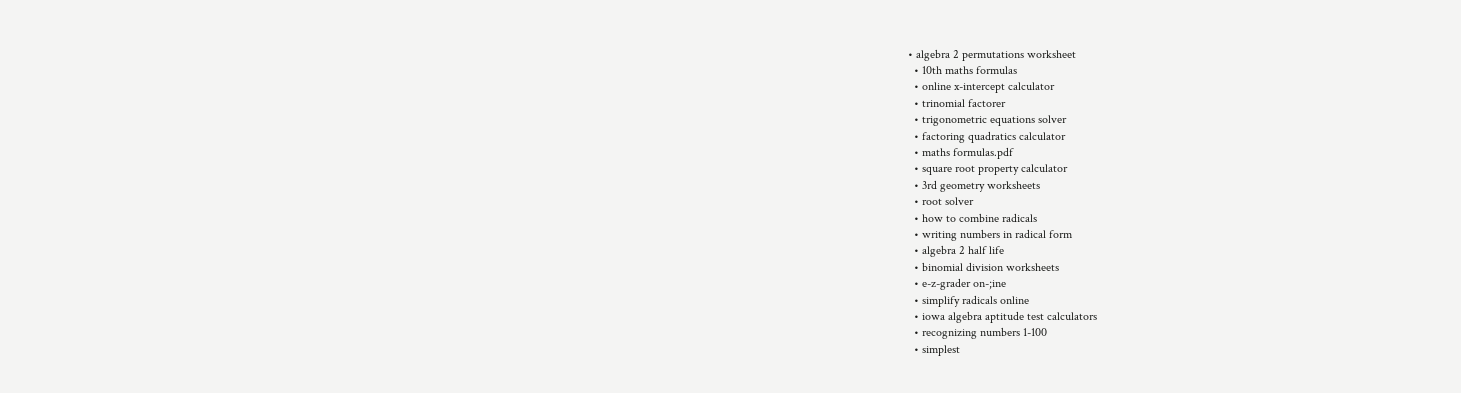• algebra 2 permutations worksheet
  • 10th maths formulas
  • online x-intercept calculator
  • trinomial factorer
  • trigonometric equations solver
  • factoring quadratics calculator
  • maths formulas.pdf
  • square root property calculator
  • 3rd geometry worksheets
  • root solver
  • how to combine radicals
  • writing numbers in radical form
  • algebra 2 half life
  • binomial division worksheets
  • e-z-grader on-;ine
  • simplify radicals online
  • iowa algebra aptitude test calculators
  • recognizing numbers 1-100
  • simplest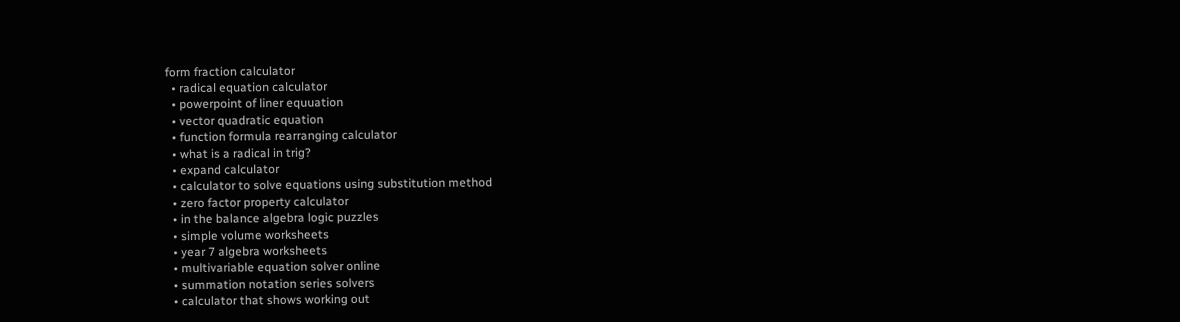form fraction calculator
  • radical equation calculator
  • powerpoint of liner equuation
  • vector quadratic equation
  • function formula rearranging calculator
  • what is a radical in trig?
  • expand calculator
  • calculator to solve equations using substitution method
  • zero factor property calculator
  • in the balance algebra logic puzzles
  • simple volume worksheets
  • year 7 algebra worksheets
  • multivariable equation solver online
  • summation notation series solvers
  • calculator that shows working out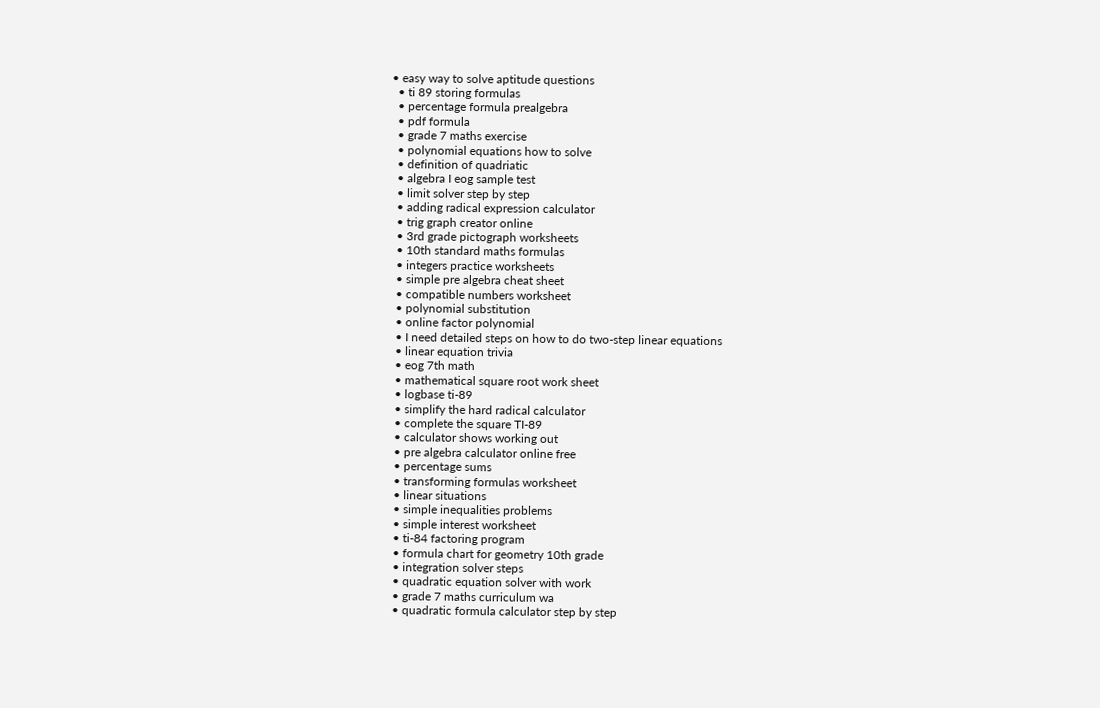• easy way to solve aptitude questions
  • ti 89 storing formulas
  • percentage formula prealgebra
  • pdf formula
  • grade 7 maths exercise
  • polynomial equations how to solve
  • definition of quadriatic
  • algebra I eog sample test
  • limit solver step by step
  • adding radical expression calculator
  • trig graph creator online
  • 3rd grade pictograph worksheets
  • 10th standard maths formulas
  • integers practice worksheets
  • simple pre algebra cheat sheet
  • compatible numbers worksheet
  • polynomial substitution
  • online factor polynomial
  • I need detailed steps on how to do two-step linear equations
  • linear equation trivia
  • eog 7th math
  • mathematical square root work sheet
  • logbase ti-89
  • simplify the hard radical calculator
  • complete the square TI-89
  • calculator shows working out
  • pre algebra calculator online free
  • percentage sums
  • transforming formulas worksheet
  • linear situations
  • simple inequalities problems
  • simple interest worksheet
  • ti-84 factoring program
  • formula chart for geometry 10th grade
  • integration solver steps
  • quadratic equation solver with work
  • grade 7 maths curriculum wa
  • quadratic formula calculator step by step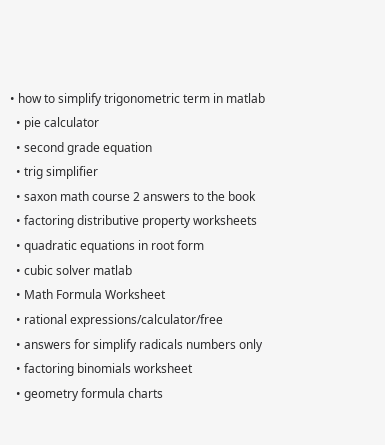• how to simplify trigonometric term in matlab
  • pie calculator
  • second grade equation
  • trig simplifier
  • saxon math course 2 answers to the book
  • factoring distributive property worksheets
  • quadratic equations in root form
  • cubic solver matlab
  • Math Formula Worksheet
  • rational expressions/calculator/free
  • answers for simplify radicals numbers only
  • factoring binomials worksheet
  • geometry formula charts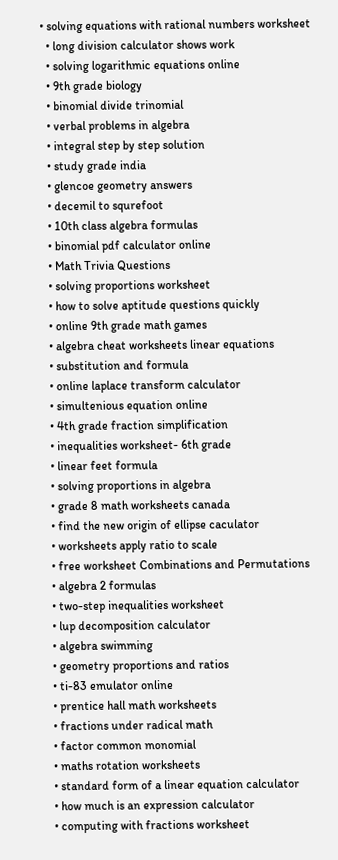• solving equations with rational numbers worksheet
  • long division calculator shows work
  • solving logarithmic equations online
  • 9th grade biology
  • binomial divide trinomial
  • verbal problems in algebra
  • integral step by step solution
  • study grade india
  • glencoe geometry answers
  • decemil to squrefoot
  • 10th class algebra formulas
  • binomial pdf calculator online
  • Math Trivia Questions
  • solving proportions worksheet
  • how to solve aptitude questions quickly
  • online 9th grade math games
  • algebra cheat worksheets linear equations
  • substitution and formula
  • online laplace transform calculator
  • simultenious equation online
  • 4th grade fraction simplification
  • inequalities worksheet- 6th grade
  • linear feet formula
  • solving proportions in algebra
  • grade 8 math worksheets canada
  • find the new origin of ellipse caculator
  • worksheets apply ratio to scale
  • free worksheet Combinations and Permutations
  • algebra 2 formulas
  • two-step inequalities worksheet
  • lup decomposition calculator
  • algebra swimming
  • geometry proportions and ratios
  • ti-83 emulator online
  • prentice hall math worksheets
  • fractions under radical math
  • factor common monomial
  • maths rotation worksheets
  • standard form of a linear equation calculator
  • how much is an expression calculator
  • computing with fractions worksheet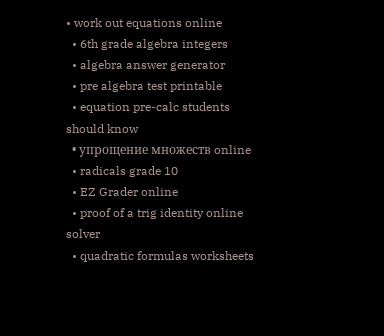• work out equations online
  • 6th grade algebra integers
  • algebra answer generator
  • pre algebra test printable
  • equation pre-calc students should know
  • упрощение множеств online
  • radicals grade 10
  • EZ Grader online
  • proof of a trig identity online solver
  • quadratic formulas worksheets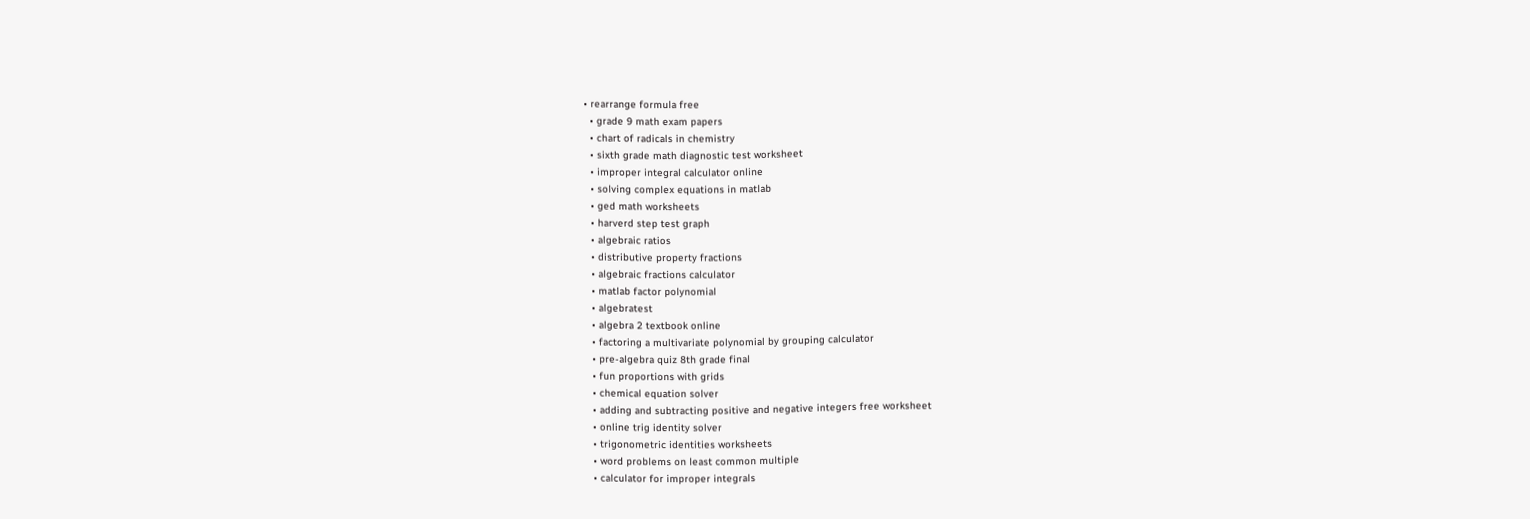• rearrange formula free
  • grade 9 math exam papers
  • chart of radicals in chemistry
  • sixth grade math diagnostic test worksheet
  • improper integral calculator online
  • solving complex equations in matlab
  • ged math worksheets
  • harverd step test graph
  • algebraic ratios
  • distributive property fractions
  • algebraic fractions calculator
  • matlab factor polynomial
  • algebratest
  • algebra 2 textbook online
  • factoring a multivariate polynomial by grouping calculator
  • pre-algebra quiz 8th grade final
  • fun proportions with grids
  • chemical equation solver
  • adding and subtracting positive and negative integers free worksheet
  • online trig identity solver
  • trigonometric identities worksheets
  • word problems on least common multiple
  • calculator for improper integrals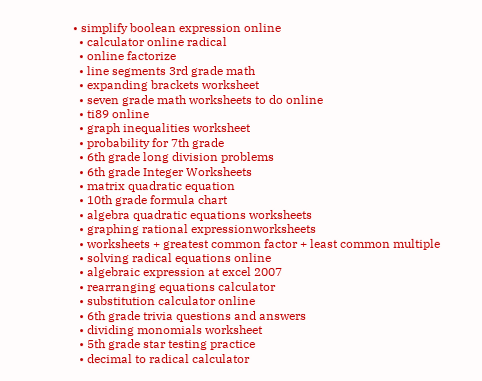• simplify boolean expression online
  • calculator online radical
  • online factorize
  • line segments 3rd grade math
  • expanding brackets worksheet
  • seven grade math worksheets to do online
  • ti89 online
  • graph inequalities worksheet
  • probability for 7th grade
  • 6th grade long division problems
  • 6th grade Integer Worksheets
  • matrix quadratic equation
  • 10th grade formula chart
  • algebra quadratic equations worksheets
  • graphing rational expressionworksheets
  • worksheets + greatest common factor + least common multiple
  • solving radical equations online
  • algebraic expression at excel 2007
  • rearranging equations calculator
  • substitution calculator online
  • 6th grade trivia questions and answers
  • dividing monomials worksheet
  • 5th grade star testing practice
  • decimal to radical calculator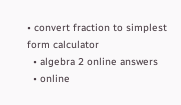• convert fraction to simplest form calculator
  • algebra 2 online answers
  • online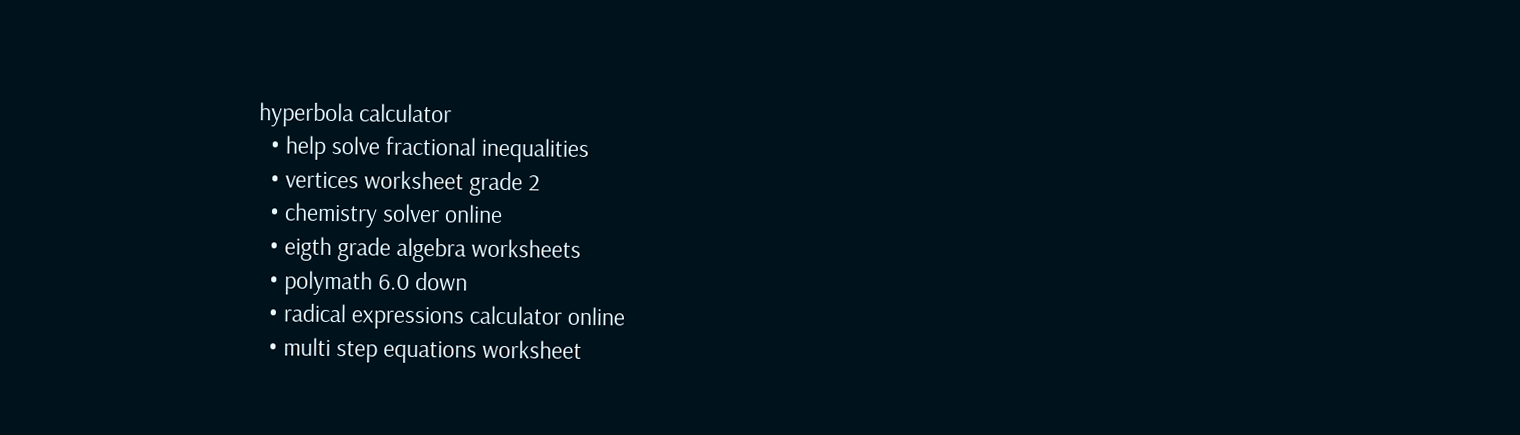hyperbola calculator
  • help solve fractional inequalities
  • vertices worksheet grade 2
  • chemistry solver online
  • eigth grade algebra worksheets
  • polymath 6.0 down
  • radical expressions calculator online
  • multi step equations worksheet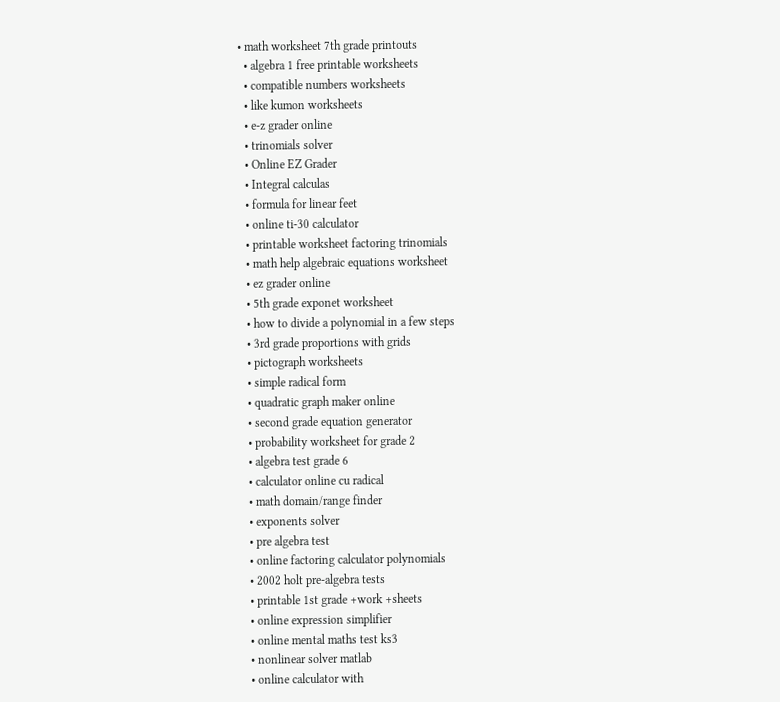• math worksheet 7th grade printouts
  • algebra 1 free printable worksheets
  • compatible numbers worksheets
  • like kumon worksheets
  • e-z grader online
  • trinomials solver
  • Online EZ Grader
  • Integral calculas
  • formula for linear feet
  • online ti-30 calculator
  • printable worksheet factoring trinomials
  • math help algebraic equations worksheet
  • ez grader online
  • 5th grade exponet worksheet
  • how to divide a polynomial in a few steps
  • 3rd grade proportions with grids
  • pictograph worksheets
  • simple radical form
  • quadratic graph maker online
  • second grade equation generator
  • probability worksheet for grade 2
  • algebra test grade 6
  • calculator online cu radical
  • math domain/range finder
  • exponents solver
  • pre algebra test
  • online factoring calculator polynomials
  • 2002 holt pre-algebra tests
  • printable 1st grade +work +sheets
  • online expression simplifier
  • online mental maths test ks3
  • nonlinear solver matlab
  • online calculator with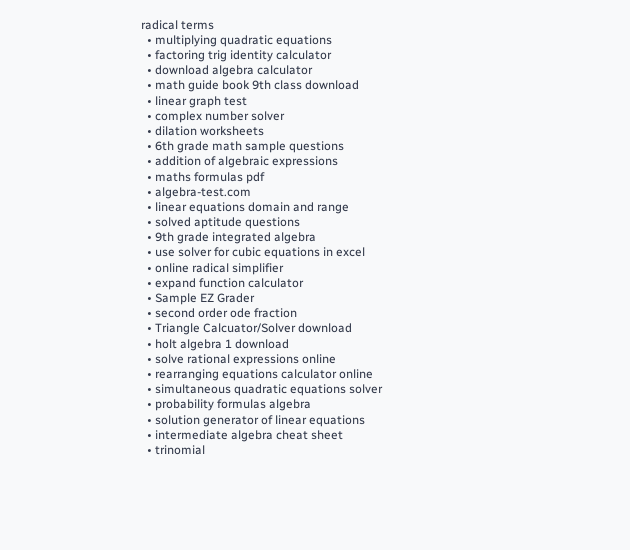radical terms
  • multiplying quadratic equations
  • factoring trig identity calculator
  • download algebra calculator
  • math guide book 9th class download
  • linear graph test
  • complex number solver
  • dilation worksheets
  • 6th grade math sample questions
  • addition of algebraic expressions
  • maths formulas pdf
  • algebra-test.com
  • linear equations domain and range
  • solved aptitude questions
  • 9th grade integrated algebra
  • use solver for cubic equations in excel
  • online radical simplifier
  • expand function calculator
  • Sample EZ Grader
  • second order ode fraction
  • Triangle Calcuator/Solver download
  • holt algebra 1 download
  • solve rational expressions online
  • rearranging equations calculator online
  • simultaneous quadratic equations solver
  • probability formulas algebra
  • solution generator of linear equations
  • intermediate algebra cheat sheet
  • trinomial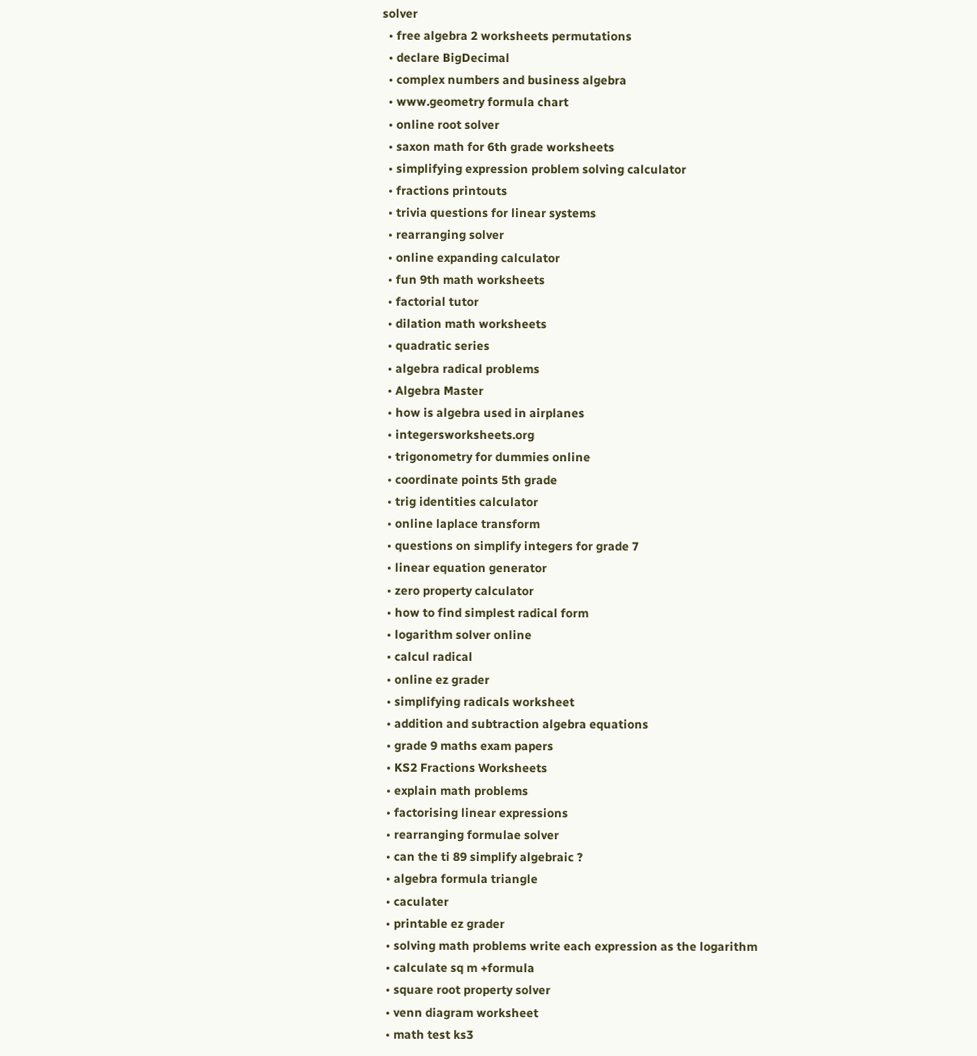solver
  • free algebra 2 worksheets permutations
  • declare BigDecimal
  • complex numbers and business algebra
  • www.geometry formula chart
  • online root solver
  • saxon math for 6th grade worksheets
  • simplifying expression problem solving calculator
  • fractions printouts
  • trivia questions for linear systems
  • rearranging solver
  • online expanding calculator
  • fun 9th math worksheets
  • factorial tutor
  • dilation math worksheets
  • quadratic series
  • algebra radical problems
  • Algebra Master
  • how is algebra used in airplanes
  • integersworksheets.org
  • trigonometry for dummies online
  • coordinate points 5th grade
  • trig identities calculator
  • online laplace transform
  • questions on simplify integers for grade 7
  • linear equation generator
  • zero property calculator
  • how to find simplest radical form
  • logarithm solver online
  • calcul radical
  • online ez grader
  • simplifying radicals worksheet
  • addition and subtraction algebra equations
  • grade 9 maths exam papers
  • KS2 Fractions Worksheets
  • explain math problems
  • factorising linear expressions
  • rearranging formulae solver
  • can the ti 89 simplify algebraic ?
  • algebra formula triangle
  • caculater
  • printable ez grader
  • solving math problems write each expression as the logarithm
  • calculate sq m +formula
  • square root property solver
  • venn diagram worksheet
  • math test ks3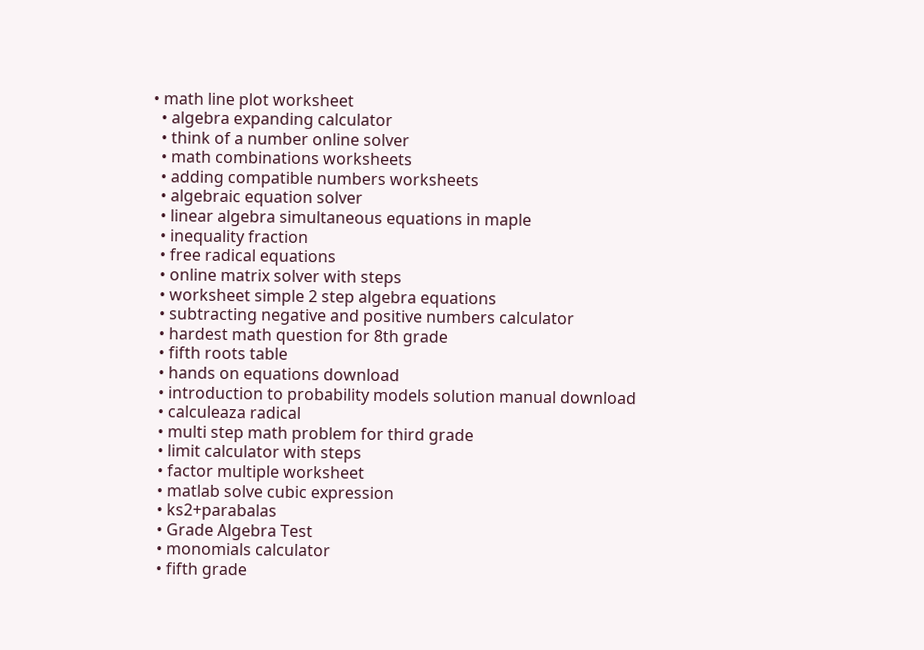• math line plot worksheet
  • algebra expanding calculator
  • think of a number online solver
  • math combinations worksheets
  • adding compatible numbers worksheets
  • algebraic equation solver
  • linear algebra simultaneous equations in maple
  • inequality fraction
  • free radical equations
  • online matrix solver with steps
  • worksheet simple 2 step algebra equations
  • subtracting negative and positive numbers calculator
  • hardest math question for 8th grade
  • fifth roots table
  • hands on equations download
  • introduction to probability models solution manual download
  • calculeaza radical
  • multi step math problem for third grade
  • limit calculator with steps
  • factor multiple worksheet
  • matlab solve cubic expression
  • ks2+parabalas
  • Grade Algebra Test
  • monomials calculator
  • fifth grade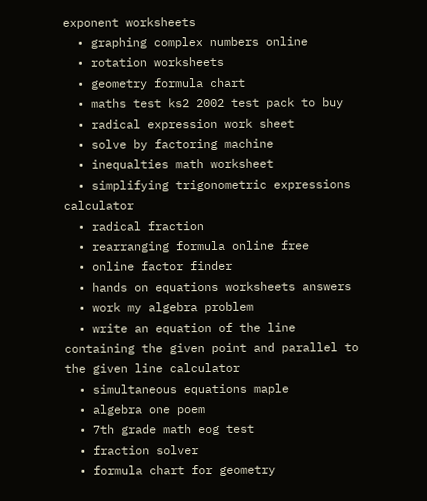exponent worksheets
  • graphing complex numbers online
  • rotation worksheets
  • geometry formula chart
  • maths test ks2 2002 test pack to buy
  • radical expression work sheet
  • solve by factoring machine
  • inequalties math worksheet
  • simplifying trigonometric expressions calculator
  • radical fraction
  • rearranging formula online free
  • online factor finder
  • hands on equations worksheets answers
  • work my algebra problem
  • write an equation of the line containing the given point and parallel to the given line calculator
  • simultaneous equations maple
  • algebra one poem
  • 7th grade math eog test
  • fraction solver
  • formula chart for geometry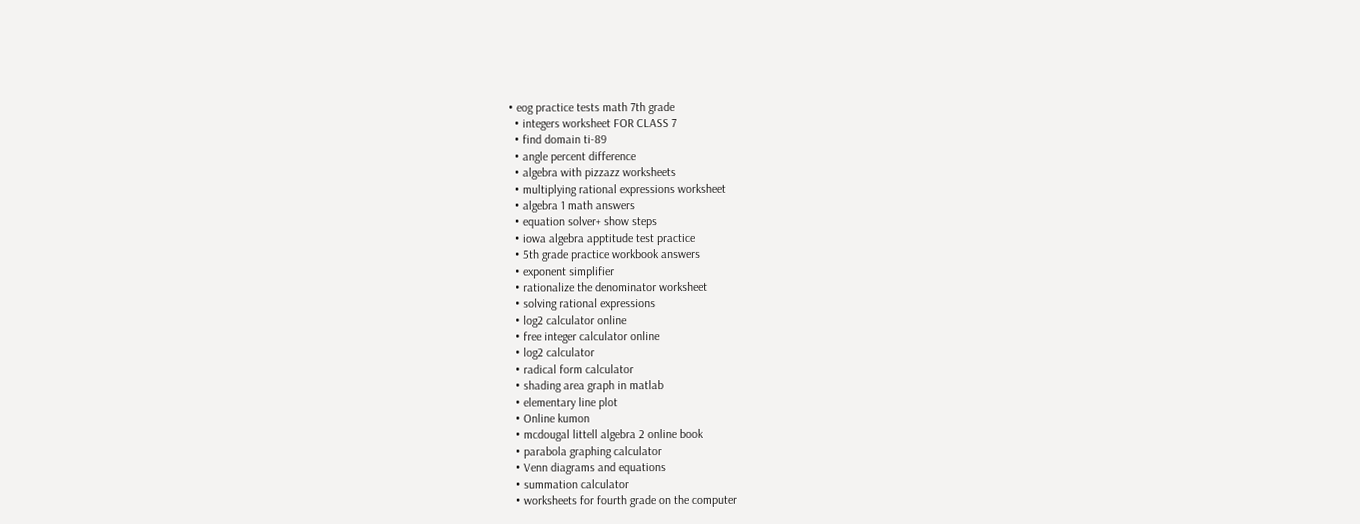• eog practice tests math 7th grade
  • integers worksheet FOR CLASS 7
  • find domain ti-89
  • angle percent difference
  • algebra with pizzazz worksheets
  • multiplying rational expressions worksheet
  • algebra 1 math answers
  • equation solver+ show steps
  • iowa algebra apptitude test practice
  • 5th grade practice workbook answers
  • exponent simplifier
  • rationalize the denominator worksheet
  • solving rational expressions
  • log2 calculator online
  • free integer calculator online
  • log2 calculator
  • radical form calculator
  • shading area graph in matlab
  • elementary line plot
  • Online kumon
  • mcdougal littell algebra 2 online book
  • parabola graphing calculator
  • Venn diagrams and equations
  • summation calculator
  • worksheets for fourth grade on the computer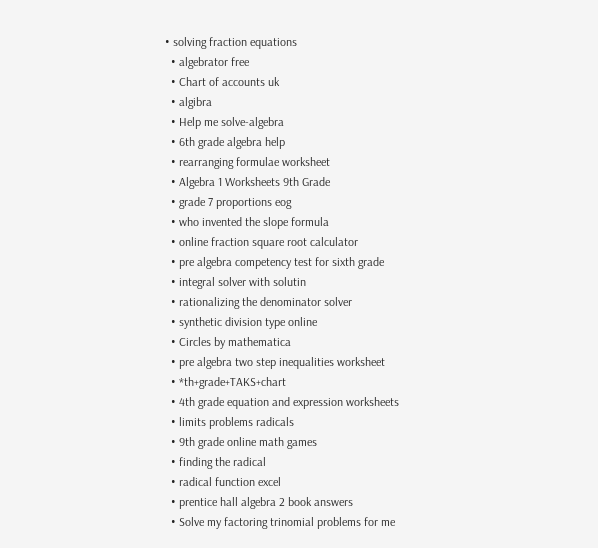• solving fraction equations
  • algebrator free
  • Chart of accounts uk
  • algibra
  • Help me solve-algebra
  • 6th grade algebra help
  • rearranging formulae worksheet
  • Algebra 1 Worksheets 9th Grade
  • grade 7 proportions eog
  • who invented the slope formula
  • online fraction square root calculator
  • pre algebra competency test for sixth grade
  • integral solver with solutin
  • rationalizing the denominator solver
  • synthetic division type online
  • Circles by mathematica
  • pre algebra two step inequalities worksheet
  • *th+grade+TAKS+chart
  • 4th grade equation and expression worksheets
  • limits problems radicals
  • 9th grade online math games
  • finding the radical
  • radical function excel
  • prentice hall algebra 2 book answers
  • Solve my factoring trinomial problems for me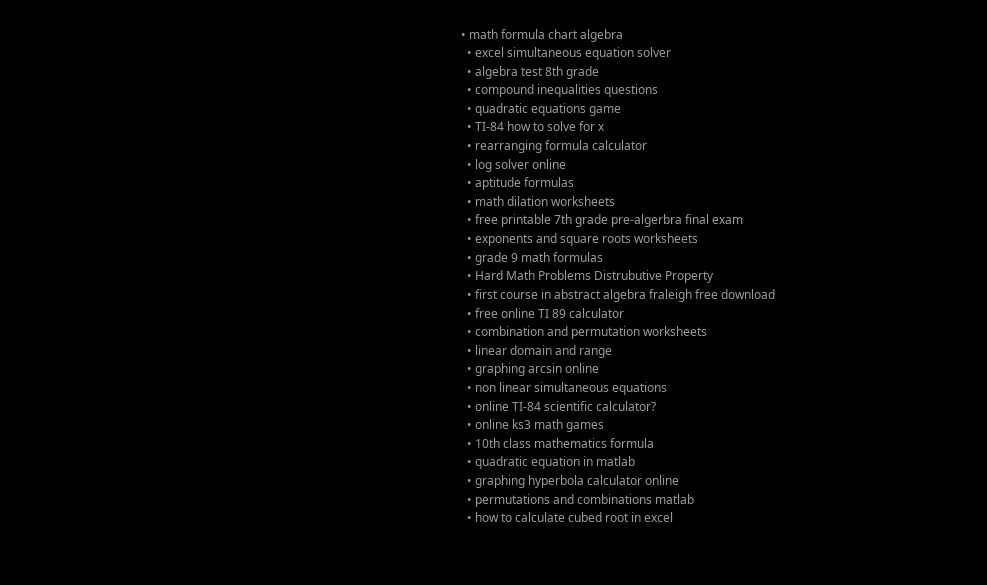• math formula chart algebra
  • excel simultaneous equation solver
  • algebra test 8th grade
  • compound inequalities questions
  • quadratic equations game
  • TI-84 how to solve for x
  • rearranging formula calculator
  • log solver online
  • aptitude formulas
  • math dilation worksheets
  • free printable 7th grade pre-algerbra final exam
  • exponents and square roots worksheets
  • grade 9 math formulas
  • Hard Math Problems Distrubutive Property
  • first course in abstract algebra fraleigh free download
  • free online TI 89 calculator
  • combination and permutation worksheets
  • linear domain and range
  • graphing arcsin online
  • non linear simultaneous equations
  • online TI-84 scientific calculator?
  • online ks3 math games
  • 10th class mathematics formula
  • quadratic equation in matlab
  • graphing hyperbola calculator online
  • permutations and combinations matlab
  • how to calculate cubed root in excel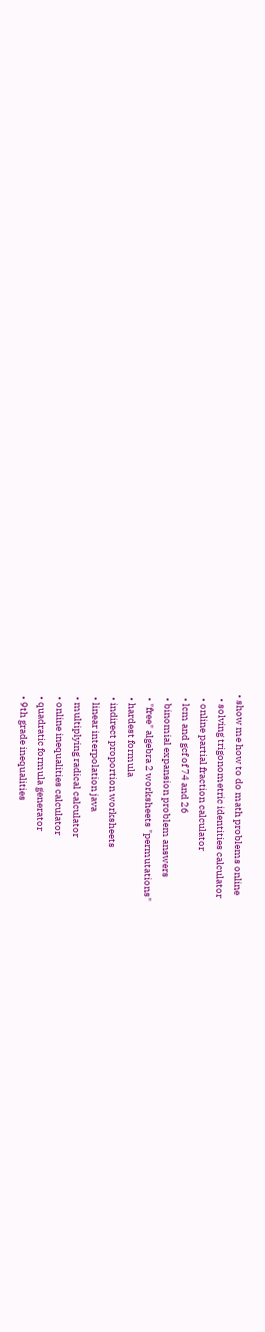• show me how to do math problems online
  • solving trigonometric identities calculator
  • online partial fraction calculator
  • lcm and gcf of 74 and 26
  • binomial expansion problem answers
  • "free" algebra 2 worksheets "permutations"
  • hardest formula
  • indirect proportion worksheets
  • linear interpolation java
  • multiplying radical calculator
  • online inequalities calculator
  • quadratic formula generator
  • 9th grade inequalities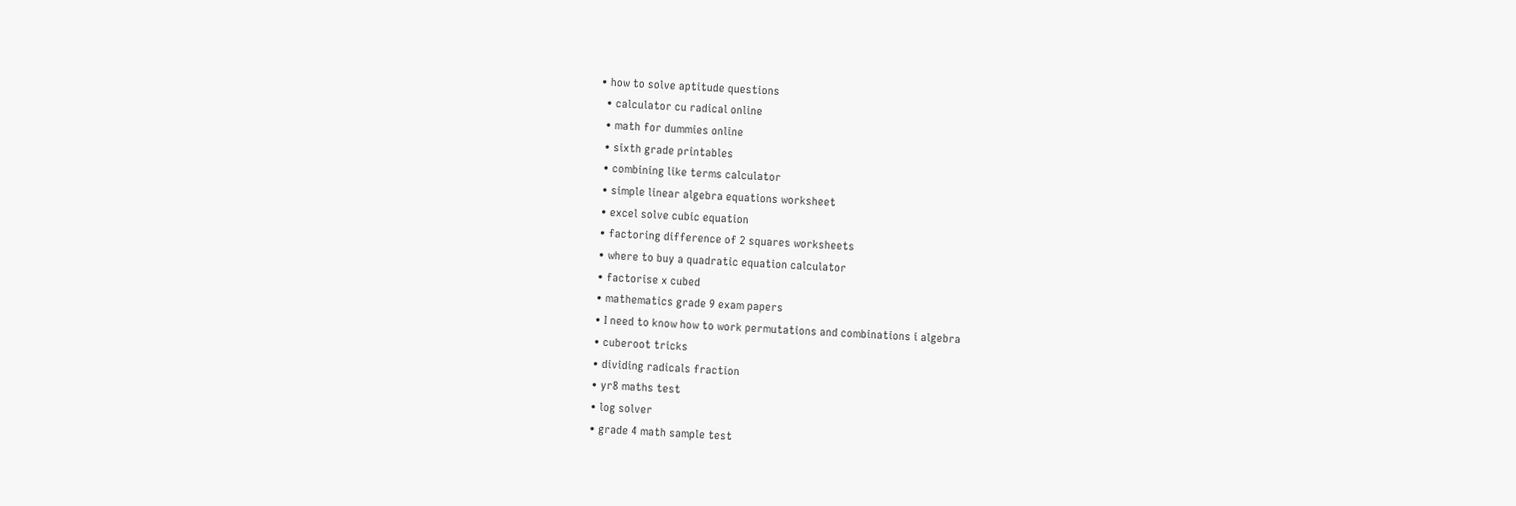• how to solve aptitude questions
  • calculator cu radical online
  • math for dummies online
  • sixth grade printables
  • combining like terms calculator
  • simple linear algebra equations worksheet
  • excel solve cubic equation
  • factoring difference of 2 squares worksheets
  • where to buy a quadratic equation calculator
  • factorise x cubed
  • mathematics grade 9 exam papers
  • I need to know how to work permutations and combinations i algebra
  • cuberoot tricks
  • dividing radicals fraction
  • yr8 maths test
  • log solver
  • grade 4 math sample test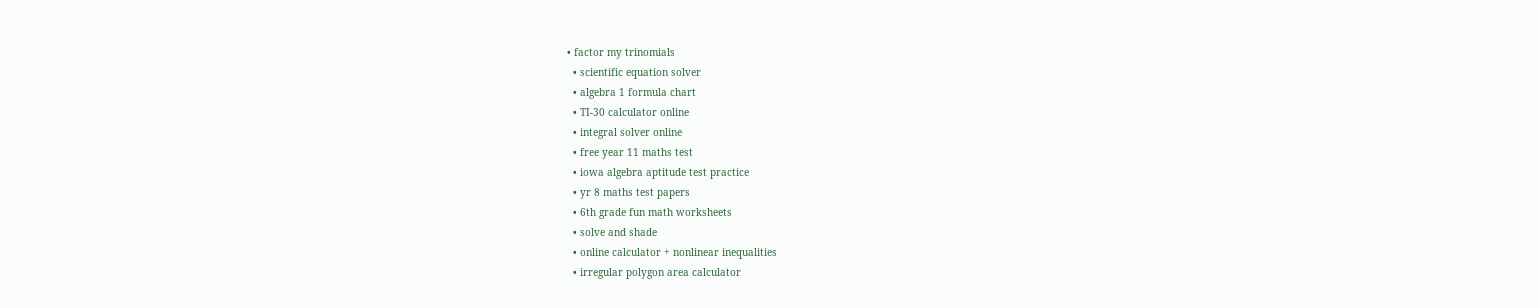• factor my trinomials
  • scientific equation solver
  • algebra 1 formula chart
  • TI-30 calculator online
  • integral solver online
  • free year 11 maths test
  • iowa algebra aptitude test practice
  • yr 8 maths test papers
  • 6th grade fun math worksheets
  • solve and shade
  • online calculator + nonlinear inequalities
  • irregular polygon area calculator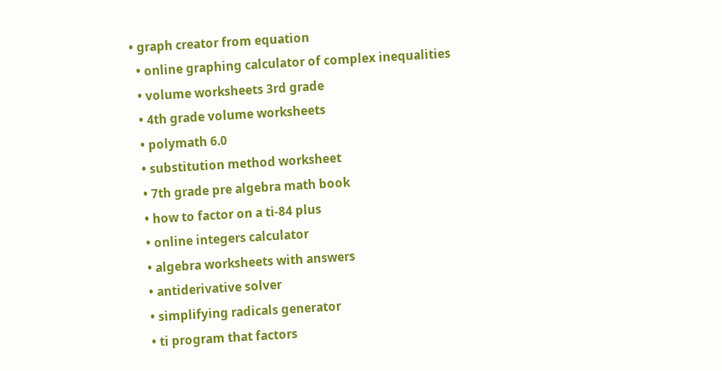• graph creator from equation
  • online graphing calculator of complex inequalities
  • volume worksheets 3rd grade
  • 4th grade volume worksheets
  • polymath 6.0
  • substitution method worksheet
  • 7th grade pre algebra math book
  • how to factor on a ti-84 plus
  • online integers calculator
  • algebra worksheets with answers
  • antiderivative solver
  • simplifying radicals generator
  • ti program that factors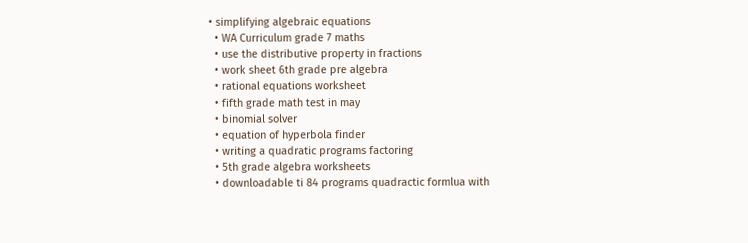• simplifying algebraic equations
  • WA Curriculum grade 7 maths
  • use the distributive property in fractions
  • work sheet 6th grade pre algebra
  • rational equations worksheet
  • fifth grade math test in may
  • binomial solver
  • equation of hyperbola finder
  • writing a quadratic programs factoring
  • 5th grade algebra worksheets
  • downloadable ti 84 programs quadractic formlua with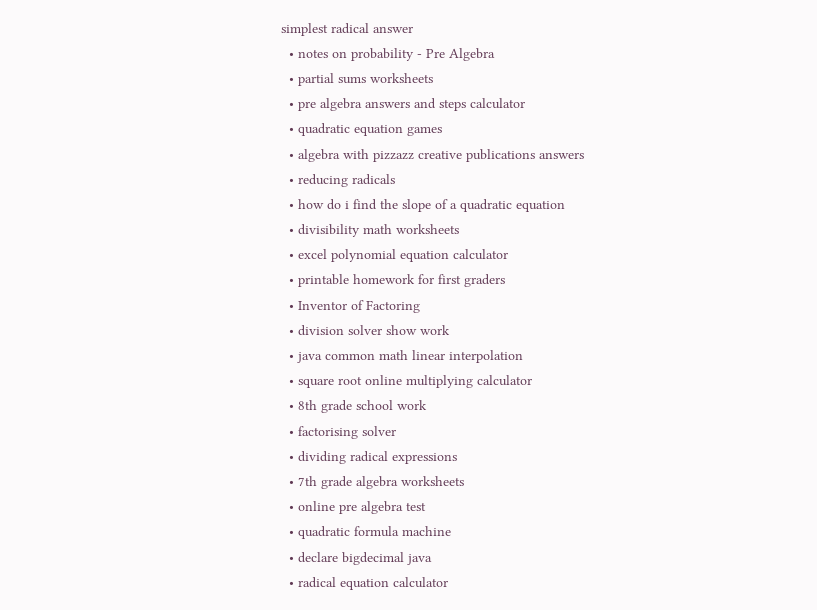simplest radical answer
  • notes on probability - Pre Algebra
  • partial sums worksheets
  • pre algebra answers and steps calculator
  • quadratic equation games
  • algebra with pizzazz creative publications answers
  • reducing radicals
  • how do i find the slope of a quadratic equation
  • divisibility math worksheets
  • excel polynomial equation calculator
  • printable homework for first graders
  • Inventor of Factoring
  • division solver show work
  • java common math linear interpolation
  • square root online multiplying calculator
  • 8th grade school work
  • factorising solver
  • dividing radical expressions
  • 7th grade algebra worksheets
  • online pre algebra test
  • quadratic formula machine
  • declare bigdecimal java
  • radical equation calculator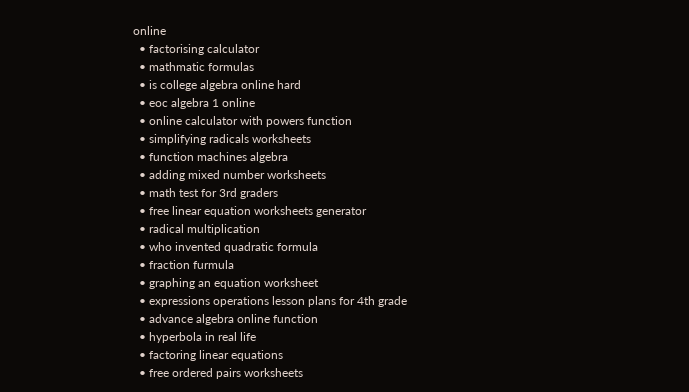online
  • factorising calculator
  • mathmatic formulas
  • is college algebra online hard
  • eoc algebra 1 online
  • online calculator with powers function
  • simplifying radicals worksheets
  • function machines algebra
  • adding mixed number worksheets
  • math test for 3rd graders
  • free linear equation worksheets generator
  • radical multiplication
  • who invented quadratic formula
  • fraction furmula
  • graphing an equation worksheet
  • expressions operations lesson plans for 4th grade
  • advance algebra online function
  • hyperbola in real life
  • factoring linear equations
  • free ordered pairs worksheets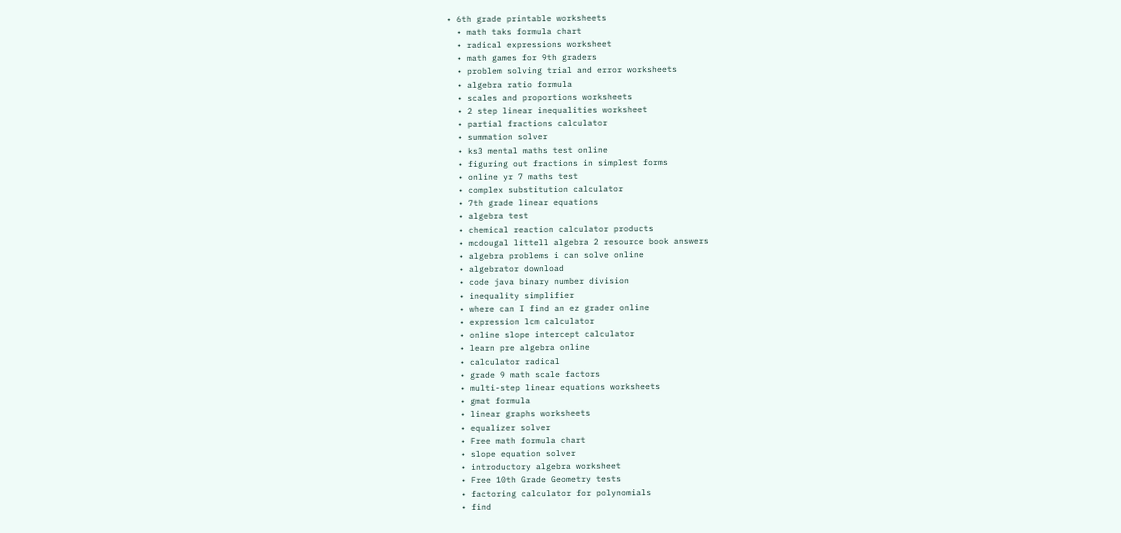• 6th grade printable worksheets
  • math taks formula chart
  • radical expressions worksheet
  • math games for 9th graders
  • problem solving trial and error worksheets
  • algebra ratio formula
  • scales and proportions worksheets
  • 2 step linear inequalities worksheet
  • partial fractions calculator
  • summation solver
  • ks3 mental maths test online
  • figuring out fractions in simplest forms
  • online yr 7 maths test
  • complex substitution calculator
  • 7th grade linear equations
  • algebra test
  • chemical reaction calculator products
  • mcdougal littell algebra 2 resource book answers
  • algebra problems i can solve online
  • algebrator download
  • code java binary number division
  • inequality simplifier
  • where can I find an ez grader online
  • expression lcm calculator
  • online slope intercept calculator
  • learn pre algebra online
  • calculator radical
  • grade 9 math scale factors
  • multi-step linear equations worksheets
  • gmat formula
  • linear graphs worksheets
  • equalizer solver
  • Free math formula chart
  • slope equation solver
  • introductory algebra worksheet
  • Free 10th Grade Geometry tests
  • factoring calculator for polynomials
  • find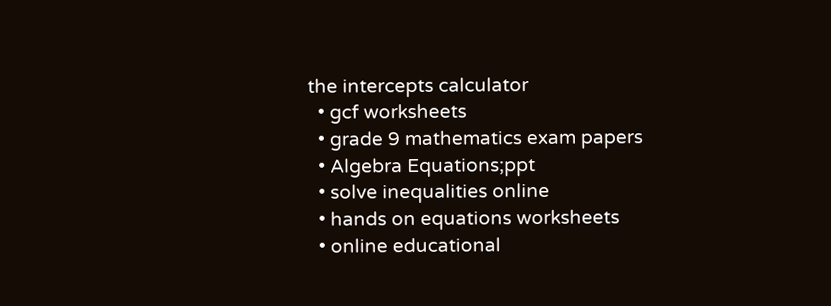the intercepts calculator
  • gcf worksheets
  • grade 9 mathematics exam papers
  • Algebra Equations;ppt
  • solve inequalities online
  • hands on equations worksheets
  • online educational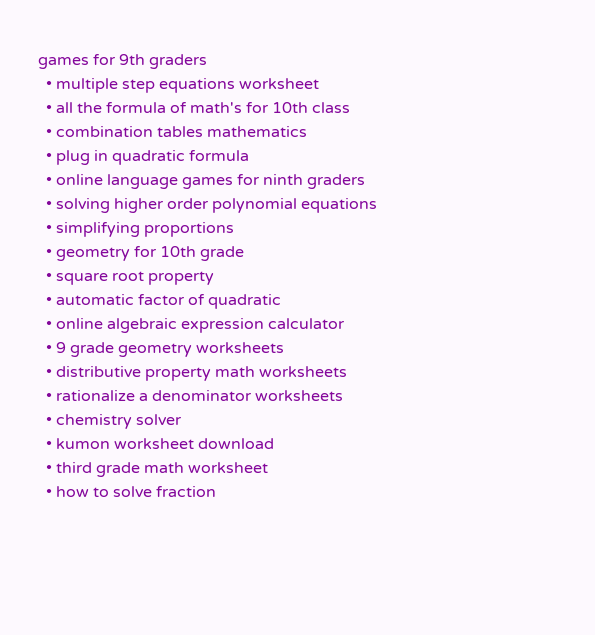games for 9th graders
  • multiple step equations worksheet
  • all the formula of math's for 10th class
  • combination tables mathematics
  • plug in quadratic formula
  • online language games for ninth graders
  • solving higher order polynomial equations
  • simplifying proportions
  • geometry for 10th grade
  • square root property
  • automatic factor of quadratic
  • online algebraic expression calculator
  • 9 grade geometry worksheets
  • distributive property math worksheets
  • rationalize a denominator worksheets
  • chemistry solver
  • kumon worksheet download
  • third grade math worksheet
  • how to solve fraction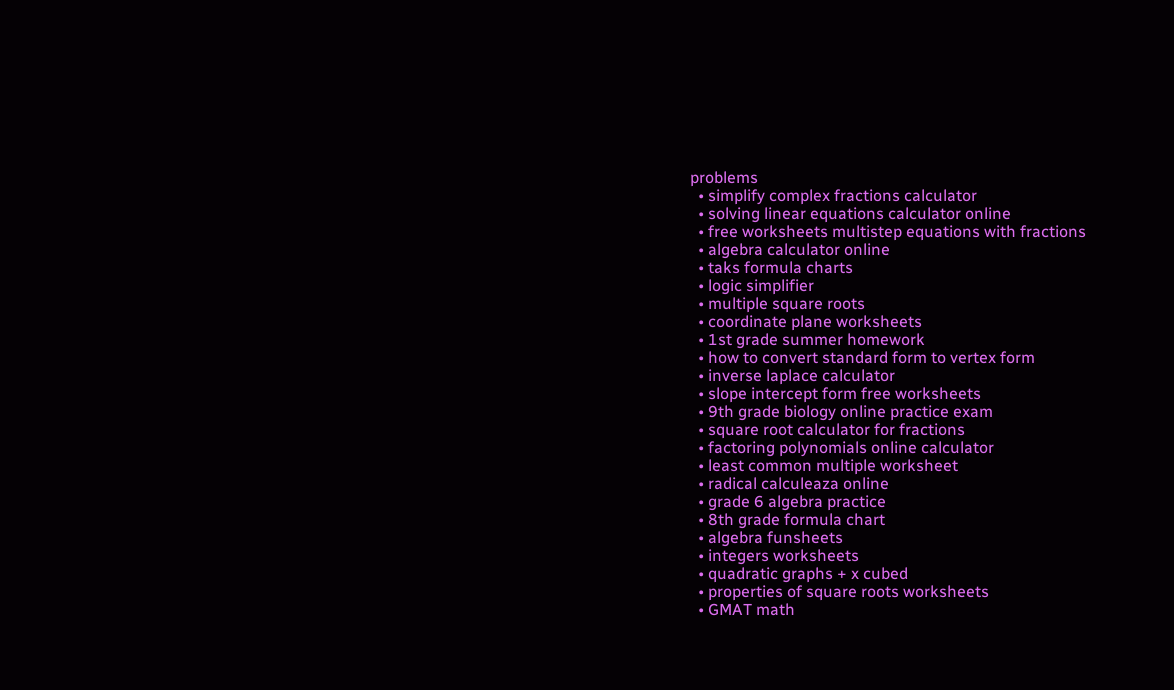problems
  • simplify complex fractions calculator
  • solving linear equations calculator online
  • free worksheets multistep equations with fractions
  • algebra calculator online
  • taks formula charts
  • logic simplifier
  • multiple square roots
  • coordinate plane worksheets
  • 1st grade summer homework
  • how to convert standard form to vertex form
  • inverse laplace calculator
  • slope intercept form free worksheets
  • 9th grade biology online practice exam
  • square root calculator for fractions
  • factoring polynomials online calculator
  • least common multiple worksheet
  • radical calculeaza online
  • grade 6 algebra practice
  • 8th grade formula chart
  • algebra funsheets
  • integers worksheets
  • quadratic graphs + x cubed
  • properties of square roots worksheets
  • GMAT math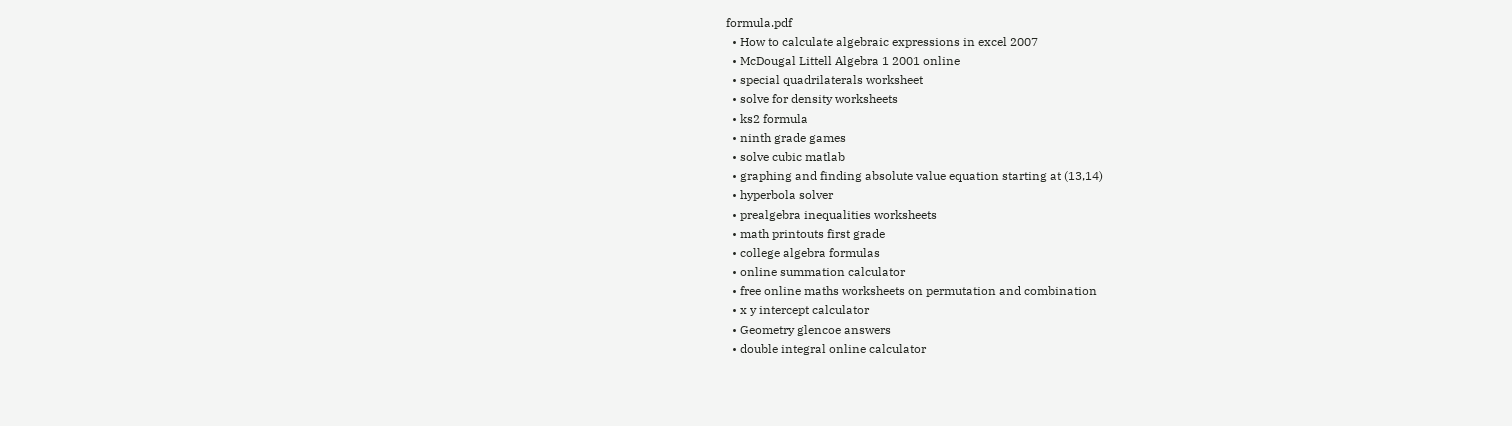formula.pdf
  • How to calculate algebraic expressions in excel 2007
  • McDougal Littell Algebra 1 2001 online
  • special quadrilaterals worksheet
  • solve for density worksheets
  • ks2 formula
  • ninth grade games
  • solve cubic matlab
  • graphing and finding absolute value equation starting at (13,14)
  • hyperbola solver
  • prealgebra inequalities worksheets
  • math printouts first grade
  • college algebra formulas
  • online summation calculator
  • free online maths worksheets on permutation and combination
  • x y intercept calculator
  • Geometry glencoe answers
  • double integral online calculator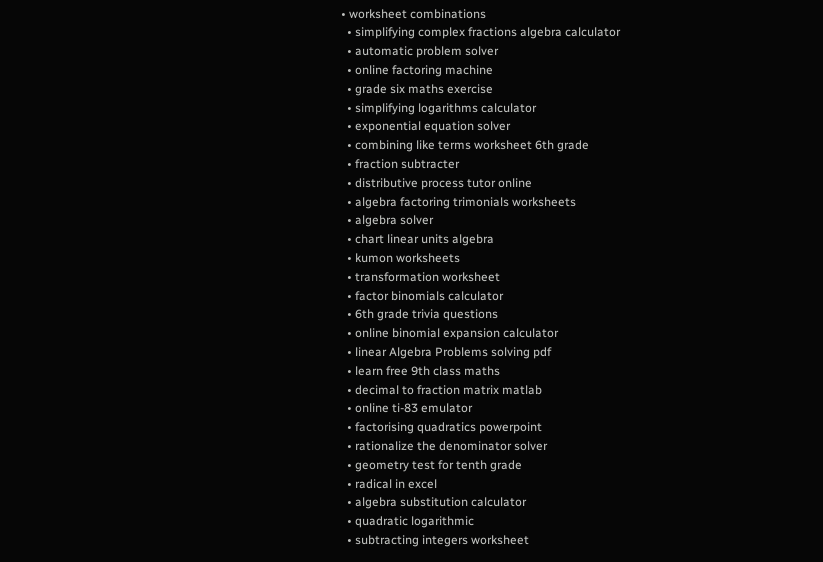• worksheet combinations
  • simplifying complex fractions algebra calculator
  • automatic problem solver
  • online factoring machine
  • grade six maths exercise
  • simplifying logarithms calculator
  • exponential equation solver
  • combining like terms worksheet 6th grade
  • fraction subtracter
  • distributive process tutor online
  • algebra factoring trimonials worksheets
  • algebra solver
  • chart linear units algebra
  • kumon worksheets
  • transformation worksheet
  • factor binomials calculator
  • 6th grade trivia questions
  • online binomial expansion calculator
  • linear Algebra Problems solving pdf
  • learn free 9th class maths
  • decimal to fraction matrix matlab
  • online ti-83 emulator
  • factorising quadratics powerpoint
  • rationalize the denominator solver
  • geometry test for tenth grade
  • radical in excel
  • algebra substitution calculator
  • quadratic logarithmic
  • subtracting integers worksheet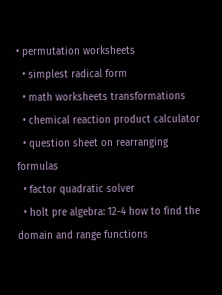• permutation worksheets
  • simplest radical form
  • math worksheets transformations
  • chemical reaction product calculator
  • question sheet on rearranging formulas
  • factor quadratic solver
  • holt pre algebra: 12-4 how to find the domain and range functions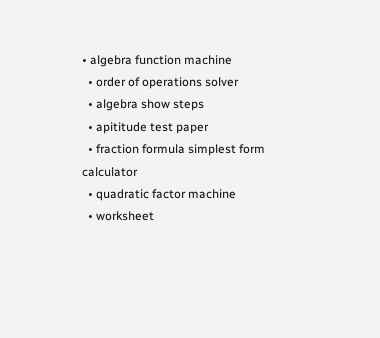• algebra function machine
  • order of operations solver
  • algebra show steps
  • apititude test paper
  • fraction formula simplest form calculator
  • quadratic factor machine
  • worksheet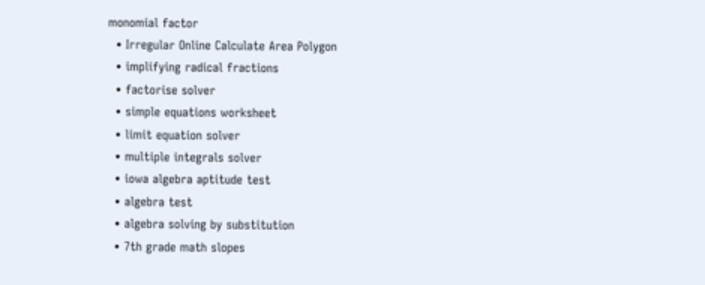monomial factor
  • Irregular Online Calculate Area Polygon
  • implifying radical fractions
  • factorise solver
  • simple equations worksheet
  • limit equation solver
  • multiple integrals solver
  • iowa algebra aptitude test
  • algebra test
  • algebra solving by substitution
  • 7th grade math slopes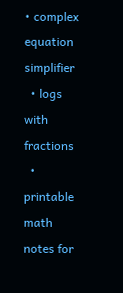• complex equation simplifier
  • logs with fractions
  • printable math notes for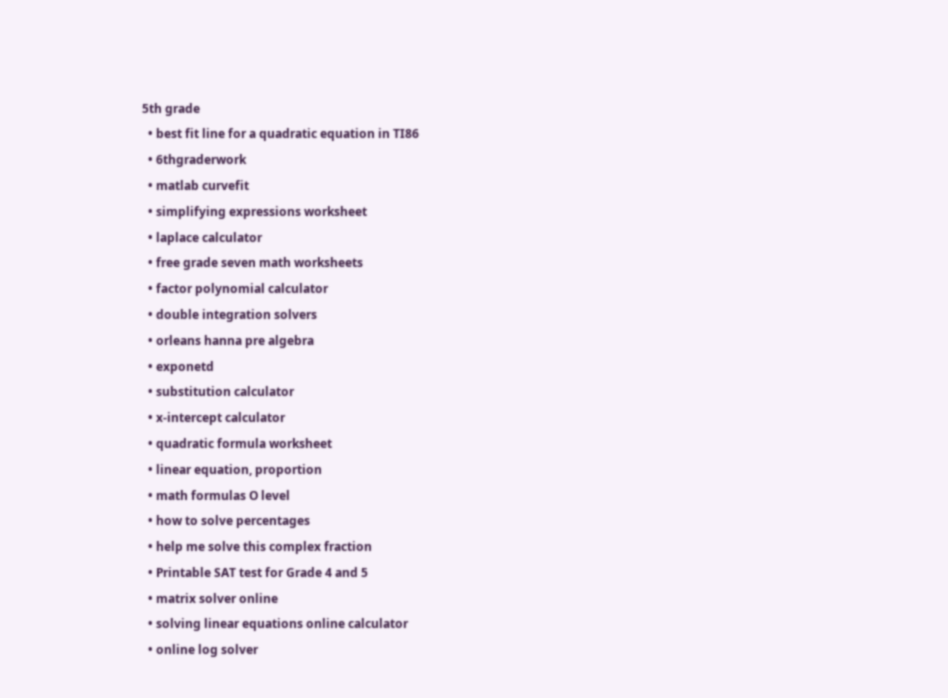5th grade
  • best fit line for a quadratic equation in TI86
  • 6thgraderwork
  • matlab curvefit
  • simplifying expressions worksheet
  • laplace calculator
  • free grade seven math worksheets
  • factor polynomial calculator
  • double integration solvers
  • orleans hanna pre algebra
  • exponetd
  • substitution calculator
  • x-intercept calculator
  • quadratic formula worksheet
  • linear equation, proportion
  • math formulas O level
  • how to solve percentages
  • help me solve this complex fraction
  • Printable SAT test for Grade 4 and 5
  • matrix solver online
  • solving linear equations online calculator
  • online log solver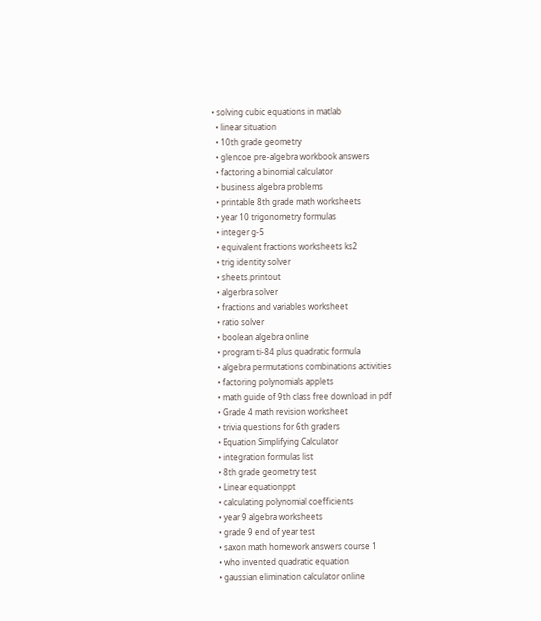• solving cubic equations in matlab
  • linear situation
  • 10th grade geometry
  • glencoe pre-algebra workbook answers
  • factoring a binomial calculator
  • business algebra problems
  • printable 8th grade math worksheets
  • year 10 trigonometry formulas
  • integer g-5
  • equivalent fractions worksheets ks2
  • trig identity solver
  • sheets.printout
  • algerbra solver
  • fractions and variables worksheet
  • ratio solver
  • boolean algebra online
  • program ti-84 plus quadratic formula
  • algebra permutations combinations activities
  • factoring polynomials applets
  • math guide of 9th class free download in pdf
  • Grade 4 math revision worksheet
  • trivia questions for 6th graders
  • Equation Simplifying Calculator
  • integration formulas list
  • 8th grade geometry test
  • Linear equationppt
  • calculating polynomial coefficients
  • year 9 algebra worksheets
  • grade 9 end of year test
  • saxon math homework answers course 1
  • who invented quadratic equation
  • gaussian elimination calculator online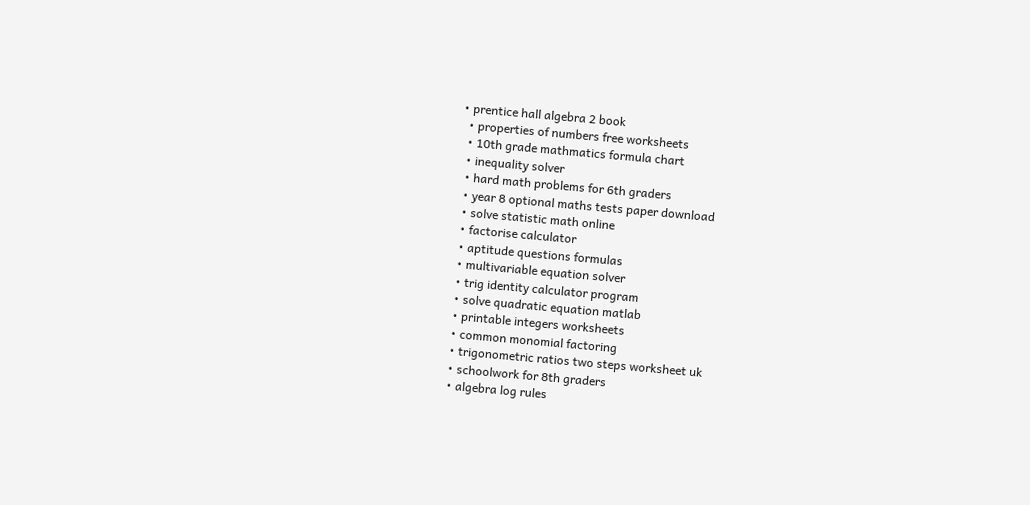• prentice hall algebra 2 book
  • properties of numbers free worksheets
  • 10th grade mathmatics formula chart
  • inequality solver
  • hard math problems for 6th graders
  • year 8 optional maths tests paper download
  • solve statistic math online
  • factorise calculator
  • aptitude questions formulas
  • multivariable equation solver
  • trig identity calculator program
  • solve quadratic equation matlab
  • printable integers worksheets
  • common monomial factoring
  • trigonometric ratios two steps worksheet uk
  • schoolwork for 8th graders
  • algebra log rules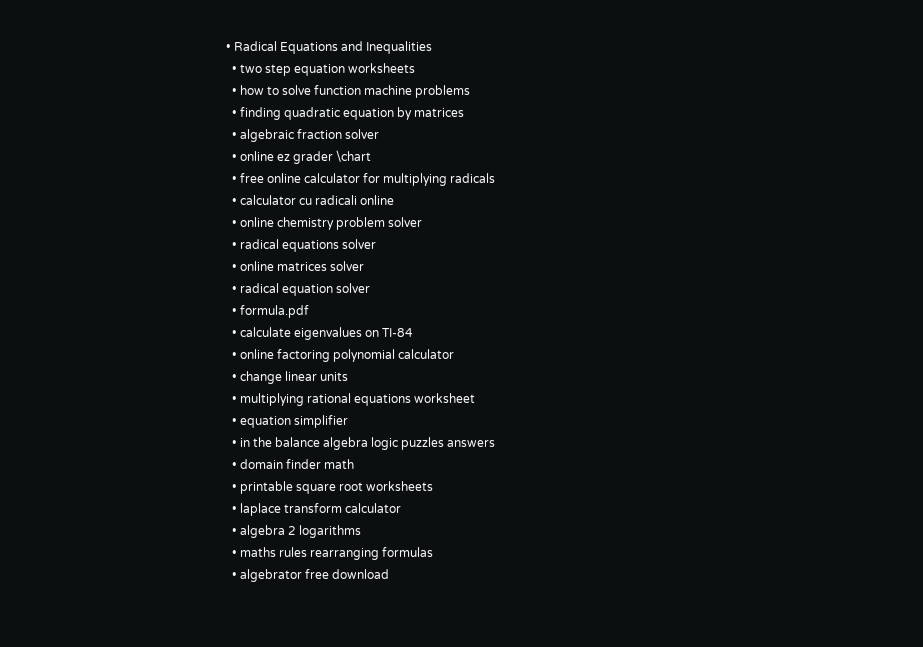• Radical Equations and Inequalities
  • two step equation worksheets
  • how to solve function machine problems
  • finding quadratic equation by matrices
  • algebraic fraction solver
  • online ez grader \chart
  • free online calculator for multiplying radicals
  • calculator cu radicali online
  • online chemistry problem solver
  • radical equations solver
  • online matrices solver
  • radical equation solver
  • formula.pdf
  • calculate eigenvalues on TI-84
  • online factoring polynomial calculator
  • change linear units
  • multiplying rational equations worksheet
  • equation simplifier
  • in the balance algebra logic puzzles answers
  • domain finder math
  • printable square root worksheets
  • laplace transform calculator
  • algebra 2 logarithms
  • maths rules rearranging formulas
  • algebrator free download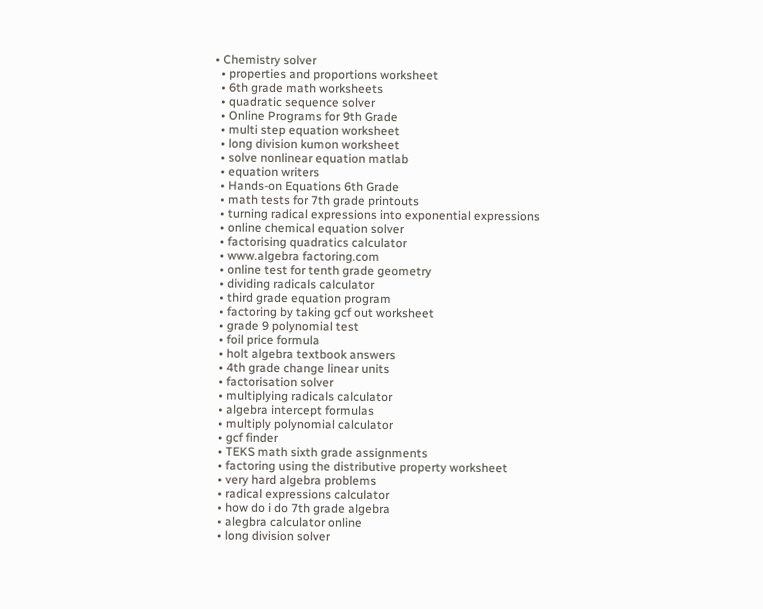• Chemistry solver
  • properties and proportions worksheet
  • 6th grade math worksheets
  • quadratic sequence solver
  • Online Programs for 9th Grade
  • multi step equation worksheet
  • long division kumon worksheet
  • solve nonlinear equation matlab
  • equation writers
  • Hands-on Equations 6th Grade
  • math tests for 7th grade printouts
  • turning radical expressions into exponential expressions
  • online chemical equation solver
  • factorising quadratics calculator
  • www.algebra factoring.com
  • online test for tenth grade geometry
  • dividing radicals calculator
  • third grade equation program
  • factoring by taking gcf out worksheet
  • grade 9 polynomial test
  • foil price formula
  • holt algebra textbook answers
  • 4th grade change linear units
  • factorisation solver
  • multiplying radicals calculator
  • algebra intercept formulas
  • multiply polynomial calculator
  • gcf finder
  • TEKS math sixth grade assignments
  • factoring using the distributive property worksheet
  • very hard algebra problems
  • radical expressions calculator
  • how do i do 7th grade algebra
  • alegbra calculator online
  • long division solver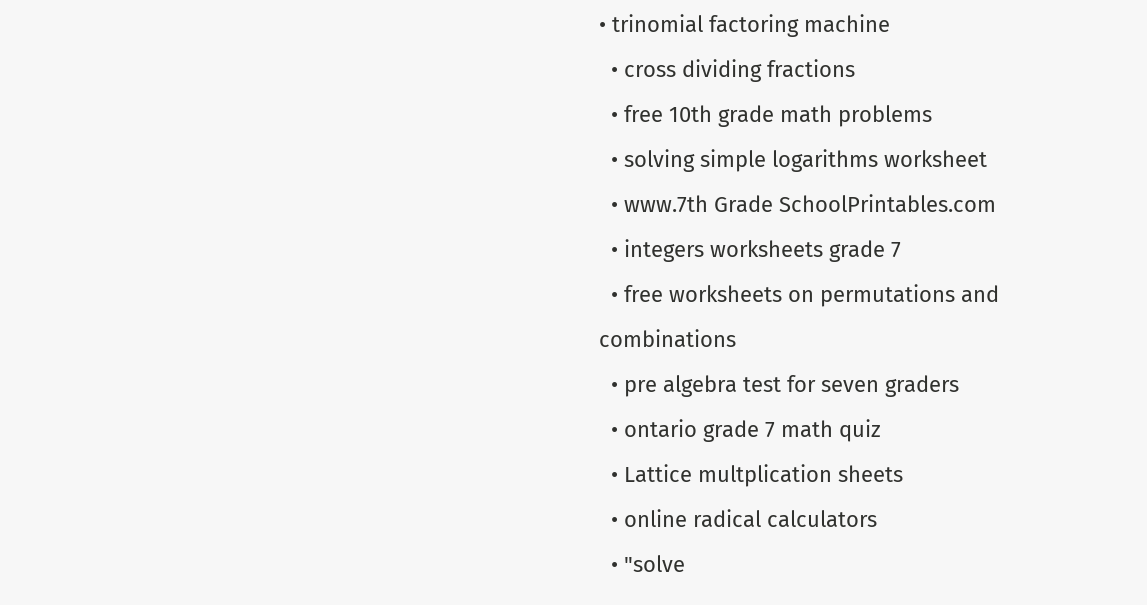• trinomial factoring machine
  • cross dividing fractions
  • free 10th grade math problems
  • solving simple logarithms worksheet
  • www.7th Grade SchoolPrintables.com
  • integers worksheets grade 7
  • free worksheets on permutations and combinations
  • pre algebra test for seven graders
  • ontario grade 7 math quiz
  • Lattice multplication sheets
  • online radical calculators
  • "solve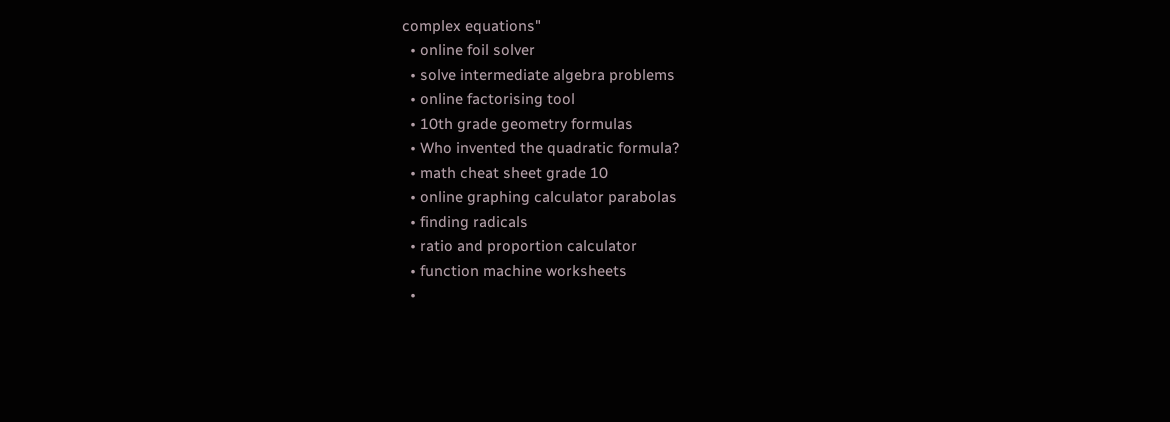complex equations"
  • online foil solver
  • solve intermediate algebra problems
  • online factorising tool
  • 10th grade geometry formulas
  • Who invented the quadratic formula?
  • math cheat sheet grade 10
  • online graphing calculator parabolas
  • finding radicals
  • ratio and proportion calculator
  • function machine worksheets
  •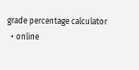grade percentage calculator
  • online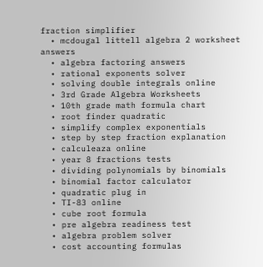fraction simplifier
  • mcdougal littell algebra 2 worksheet answers
  • algebra factoring answers
  • rational exponents solver
  • solving double integrals online
  • 3rd Grade Algebra Worksheets
  • 10th grade math formula chart
  • root finder quadratic
  • simplify complex exponentials
  • step by step fraction explanation
  • calculeaza online
  • year 8 fractions tests
  • dividing polynomials by binomials
  • binomial factor calculator
  • quadratic plug in
  • TI-83 online
  • cube root formula
  • pre algebra readiness test
  • algebra problem solver
  • cost accounting formulas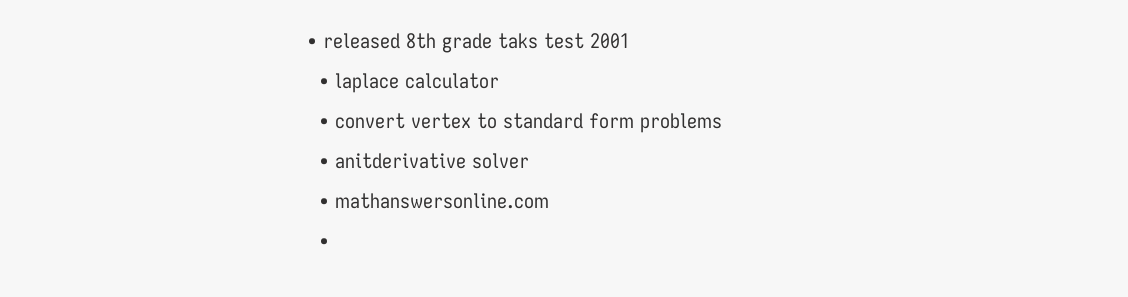• released 8th grade taks test 2001
  • laplace calculator
  • convert vertex to standard form problems
  • anitderivative solver
  • mathanswersonline.com
  •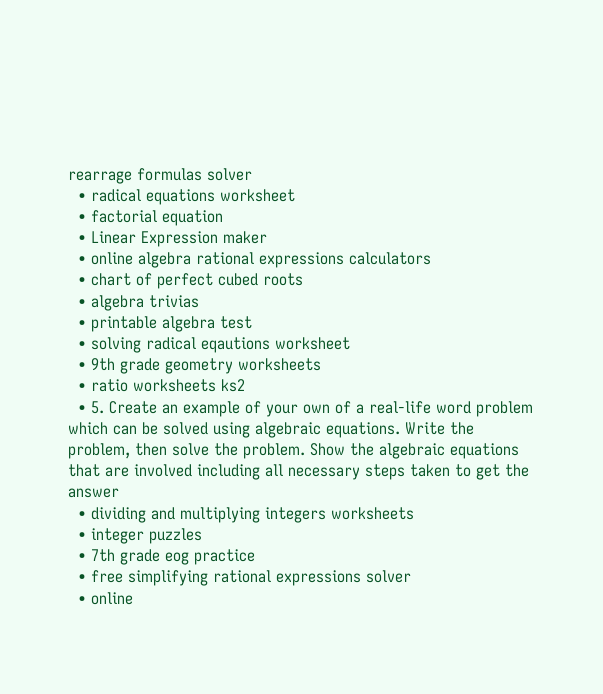rearrage formulas solver
  • radical equations worksheet
  • factorial equation
  • Linear Expression maker
  • online algebra rational expressions calculators
  • chart of perfect cubed roots
  • algebra trivias
  • printable algebra test
  • solving radical eqautions worksheet
  • 9th grade geometry worksheets
  • ratio worksheets ks2
  • 5. Create an example of your own of a real-life word problem which can be solved using algebraic equations. Write the problem, then solve the problem. Show the algebraic equations that are involved including all necessary steps taken to get the answer
  • dividing and multiplying integers worksheets
  • integer puzzles
  • 7th grade eog practice
  • free simplifying rational expressions solver
  • online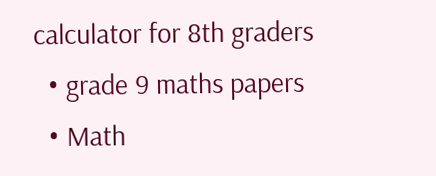calculator for 8th graders
  • grade 9 maths papers
  • Math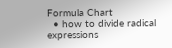Formula Chart
  • how to divide radical expressions